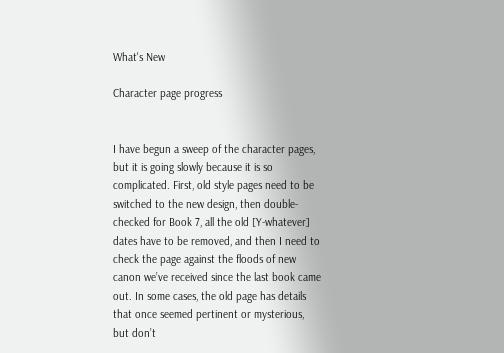What's New

Character page progress


I have begun a sweep of the character pages, but it is going slowly because it is so complicated. First, old style pages need to be switched to the new design, then double-checked for Book 7, all the old [Y-whatever] dates have to be removed, and then I need to check the page against the floods of new canon we’ve received since the last book came out. In some cases, the old page has details that once seemed pertinent or mysterious, but don’t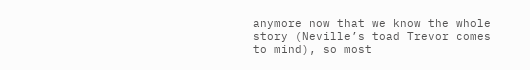anymore now that we know the whole story (Neville’s toad Trevor comes to mind), so most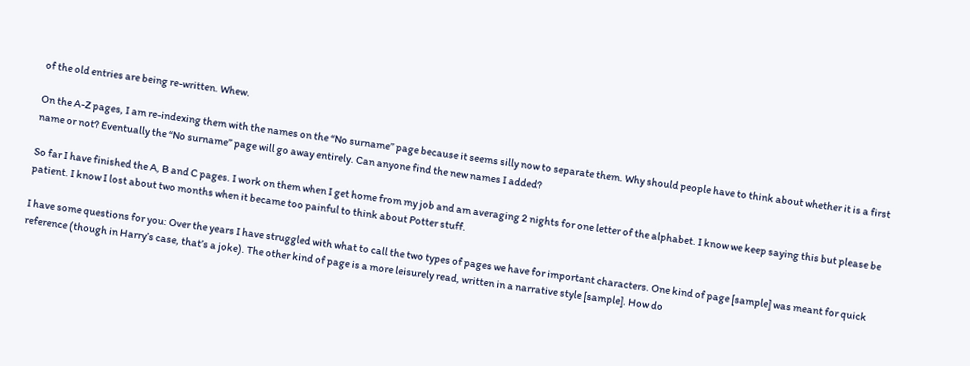of the old entries are being re-written. Whew.

On the A-Z pages, I am re-indexing them with the names on the “No surname” page because it seems silly now to separate them. Why should people have to think about whether it is a first name or not? Eventually the “No surname” page will go away entirely. Can anyone find the new names I added?

So far I have finished the A, B and C pages. I work on them when I get home from my job and am averaging 2 nights for one letter of the alphabet. I know we keep saying this but please be patient. I know I lost about two months when it became too painful to think about Potter stuff.

I have some questions for you: Over the years I have struggled with what to call the two types of pages we have for important characters. One kind of page [sample] was meant for quick reference (though in Harry’s case, that’s a joke). The other kind of page is a more leisurely read, written in a narrative style [sample]. How do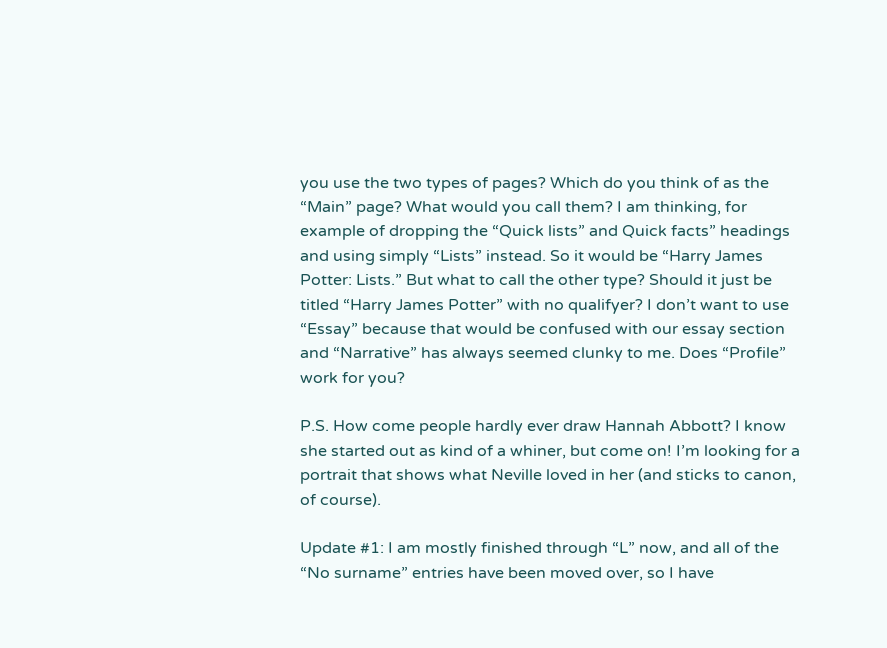you use the two types of pages? Which do you think of as the “Main” page? What would you call them? I am thinking, for example of dropping the “Quick lists” and Quick facts” headings and using simply “Lists” instead. So it would be “Harry James Potter: Lists.” But what to call the other type? Should it just be titled “Harry James Potter” with no qualifyer? I don’t want to use “Essay” because that would be confused with our essay section and “Narrative” has always seemed clunky to me. Does “Profile” work for you?

P.S. How come people hardly ever draw Hannah Abbott? I know she started out as kind of a whiner, but come on! I’m looking for a portrait that shows what Neville loved in her (and sticks to canon, of course).

Update #1: I am mostly finished through “L” now, and all of the “No surname” entries have been moved over, so I have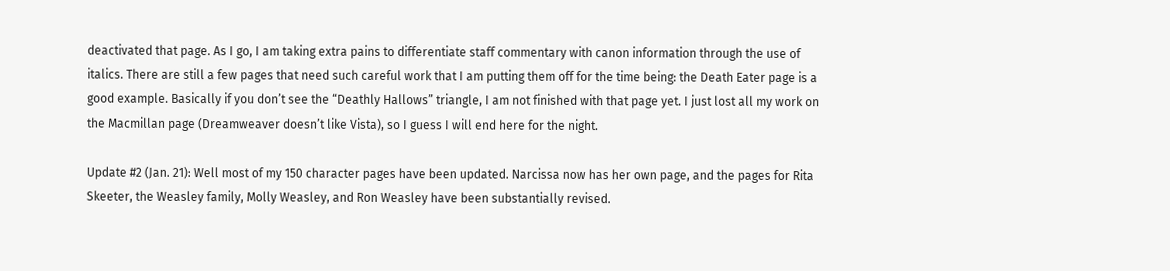deactivated that page. As I go, I am taking extra pains to differentiate staff commentary with canon information through the use of italics. There are still a few pages that need such careful work that I am putting them off for the time being: the Death Eater page is a good example. Basically if you don’t see the “Deathly Hallows” triangle, I am not finished with that page yet. I just lost all my work on the Macmillan page (Dreamweaver doesn’t like Vista), so I guess I will end here for the night.

Update #2 (Jan. 21): Well most of my 150 character pages have been updated. Narcissa now has her own page, and the pages for Rita Skeeter, the Weasley family, Molly Weasley, and Ron Weasley have been substantially revised.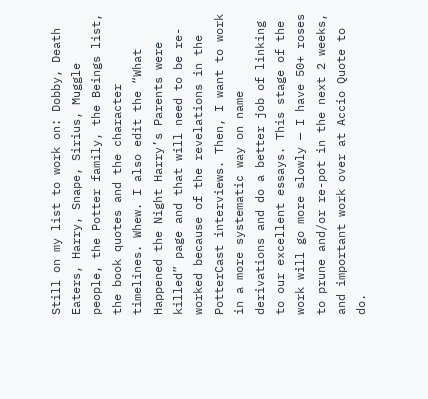Still on my list to work on: Dobby, Death Eaters, Harry, Snape, Sirius, Muggle people, the Potter family, the Beings list, the book quotes and the character timelines. Whew. I also edit the “What Happened the Night Harry’s Parents were killed” page and that will need to be re-worked because of the revelations in the PotterCast interviews. Then, I want to work in a more systematic way on name derivations and do a better job of linking to our excellent essays. This stage of the work will go more slowly — I have 50+ roses to prune and/or re-pot in the next 2 weeks, and important work over at Accio Quote to do.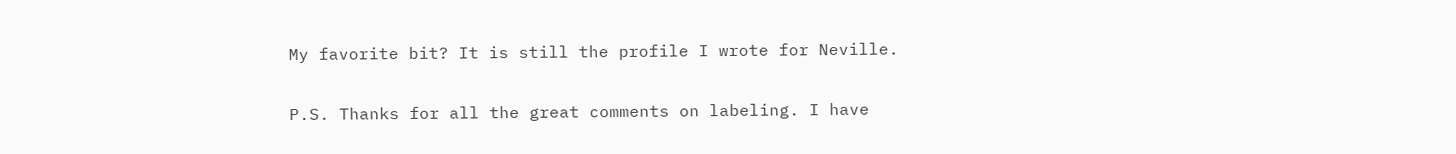My favorite bit? It is still the profile I wrote for Neville.

P.S. Thanks for all the great comments on labeling. I have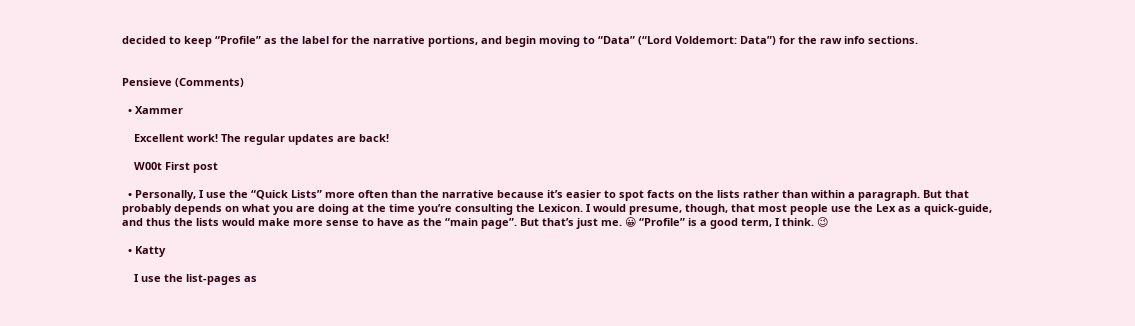decided to keep “Profile” as the label for the narrative portions, and begin moving to “Data” (“Lord Voldemort: Data”) for the raw info sections.


Pensieve (Comments)

  • Xammer

    Excellent work! The regular updates are back!

    W00t First post

  • Personally, I use the “Quick Lists” more often than the narrative because it’s easier to spot facts on the lists rather than within a paragraph. But that probably depends on what you are doing at the time you’re consulting the Lexicon. I would presume, though, that most people use the Lex as a quick-guide, and thus the lists would make more sense to have as the “main page”. But that’s just me. 😀 “Profile” is a good term, I think. 😉

  • Katty

    I use the list-pages as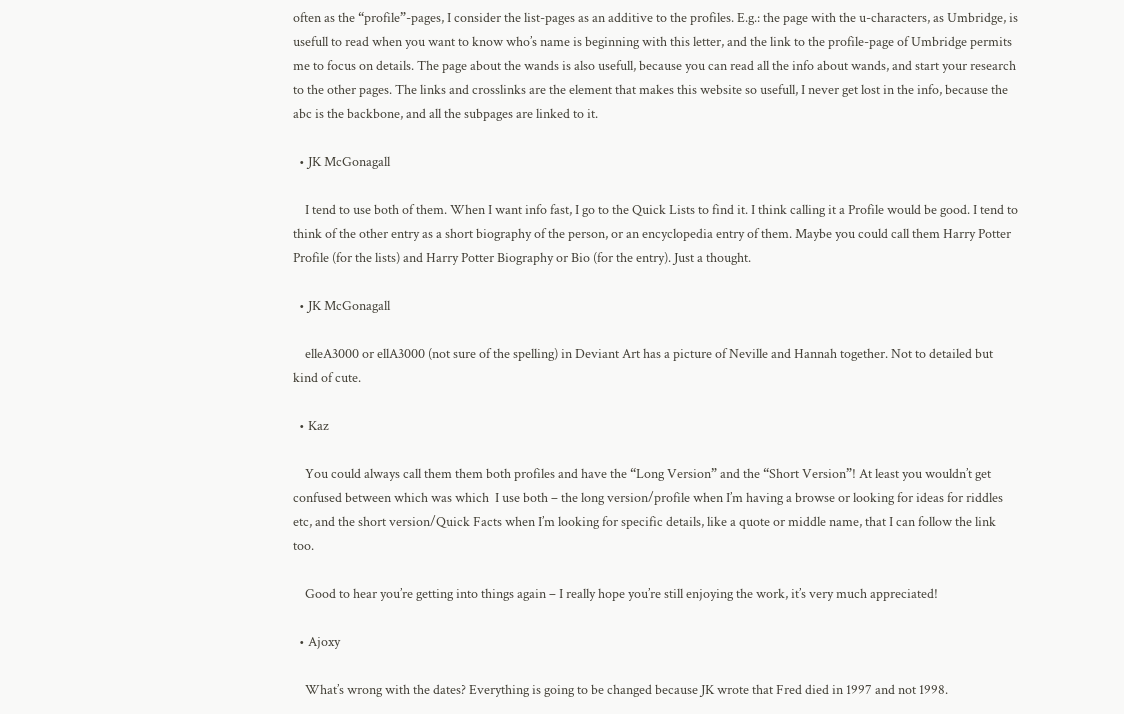often as the “profile”-pages, I consider the list-pages as an additive to the profiles. E.g.: the page with the u-characters, as Umbridge, is usefull to read when you want to know who’s name is beginning with this letter, and the link to the profile-page of Umbridge permits me to focus on details. The page about the wands is also usefull, because you can read all the info about wands, and start your research to the other pages. The links and crosslinks are the element that makes this website so usefull, I never get lost in the info, because the abc is the backbone, and all the subpages are linked to it.

  • JK McGonagall

    I tend to use both of them. When I want info fast, I go to the Quick Lists to find it. I think calling it a Profile would be good. I tend to think of the other entry as a short biography of the person, or an encyclopedia entry of them. Maybe you could call them Harry Potter Profile (for the lists) and Harry Potter Biography or Bio (for the entry). Just a thought.

  • JK McGonagall

    elleA3000 or ellA3000 (not sure of the spelling) in Deviant Art has a picture of Neville and Hannah together. Not to detailed but kind of cute.

  • Kaz

    You could always call them them both profiles and have the “Long Version” and the “Short Version”! At least you wouldn’t get confused between which was which  I use both – the long version/profile when I’m having a browse or looking for ideas for riddles etc, and the short version/Quick Facts when I’m looking for specific details, like a quote or middle name, that I can follow the link too.

    Good to hear you’re getting into things again – I really hope you’re still enjoying the work, it’s very much appreciated!

  • Ajoxy

    What’s wrong with the dates? Everything is going to be changed because JK wrote that Fred died in 1997 and not 1998.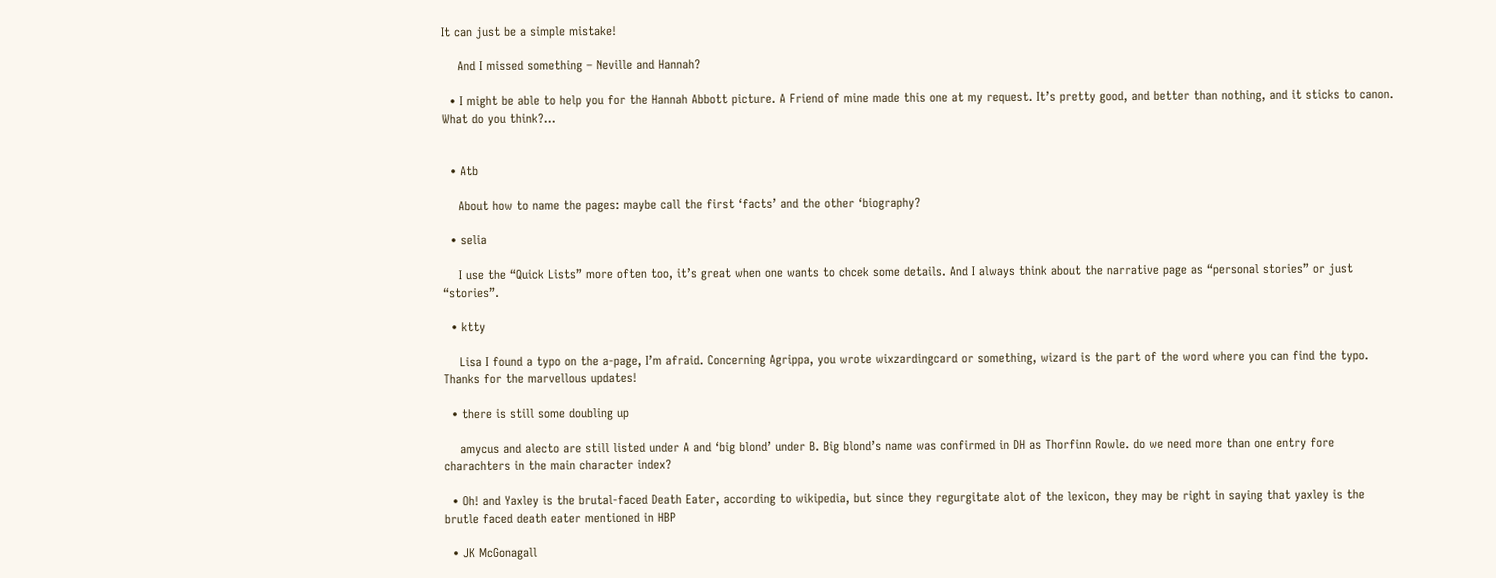It can just be a simple mistake!

    And I missed something – Neville and Hannah?

  • I might be able to help you for the Hannah Abbott picture. A Friend of mine made this one at my request. It’s pretty good, and better than nothing, and it sticks to canon. What do you think?…


  • Atb

    About how to name the pages: maybe call the first ‘facts’ and the other ‘biography?

  • selia

    I use the “Quick Lists” more often too, it’s great when one wants to chcek some details. And I always think about the narrative page as “personal stories” or just “stories”.

  • ktty

    Lisa I found a typo on the a-page, I’m afraid. Concerning Agrippa, you wrote wixzardingcard or something, wizard is the part of the word where you can find the typo. Thanks for the marvellous updates!

  • there is still some doubling up

    amycus and alecto are still listed under A and ‘big blond’ under B. Big blond’s name was confirmed in DH as Thorfinn Rowle. do we need more than one entry fore charachters in the main character index?

  • Oh! and Yaxley is the brutal-faced Death Eater, according to wikipedia, but since they regurgitate alot of the lexicon, they may be right in saying that yaxley is the brutle faced death eater mentioned in HBP

  • JK McGonagall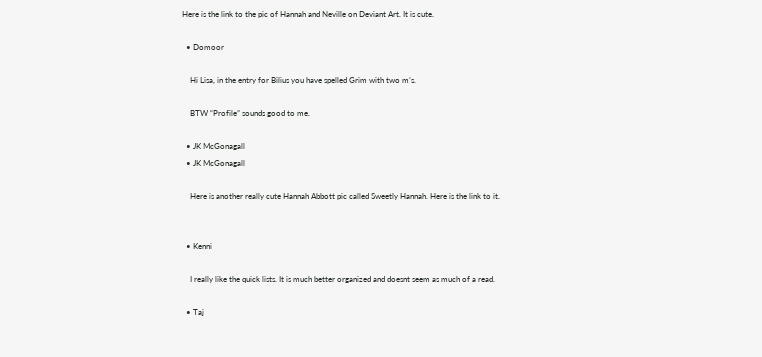Here is the link to the pic of Hannah and Neville on Deviant Art. It is cute.

  • Domoor

    Hi Lisa, in the entry for Bilius you have spelled Grim with two m’s.

    BTW “Profile” sounds good to me.

  • JK McGonagall
  • JK McGonagall

    Here is another really cute Hannah Abbott pic called Sweetly Hannah. Here is the link to it.


  • Kenni

    I really like the quick lists. It is much better organized and doesnt seem as much of a read.

  • Taj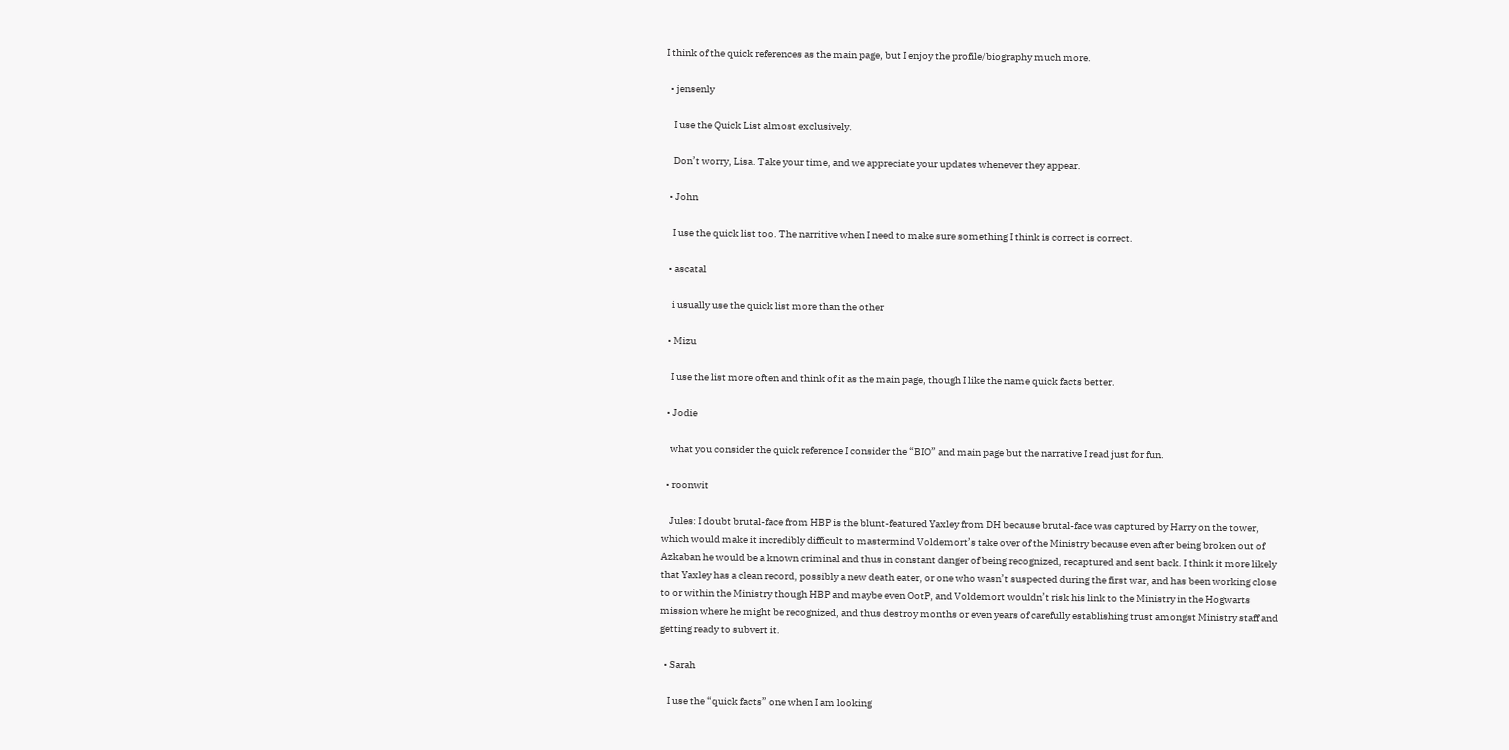I think of the quick references as the main page, but I enjoy the profile/biography much more.

  • jensenly

    I use the Quick List almost exclusively.

    Don’t worry, Lisa. Take your time, and we appreciate your updates whenever they appear.

  • John

    I use the quick list too. The narritive when I need to make sure something I think is correct is correct.

  • ascatal

    i usually use the quick list more than the other

  • Mizu

    I use the list more often and think of it as the main page, though I like the name quick facts better.

  • Jodie

    what you consider the quick reference I consider the “BIO” and main page but the narrative I read just for fun.

  • roonwit

    Jules: I doubt brutal-face from HBP is the blunt-featured Yaxley from DH because brutal-face was captured by Harry on the tower, which would make it incredibly difficult to mastermind Voldemort’s take over of the Ministry because even after being broken out of Azkaban he would be a known criminal and thus in constant danger of being recognized, recaptured and sent back. I think it more likely that Yaxley has a clean record, possibly a new death eater, or one who wasn’t suspected during the first war, and has been working close to or within the Ministry though HBP and maybe even OotP, and Voldemort wouldn’t risk his link to the Ministry in the Hogwarts mission where he might be recognized, and thus destroy months or even years of carefully establishing trust amongst Ministry staff and getting ready to subvert it.

  • Sarah

    I use the “quick facts” one when I am looking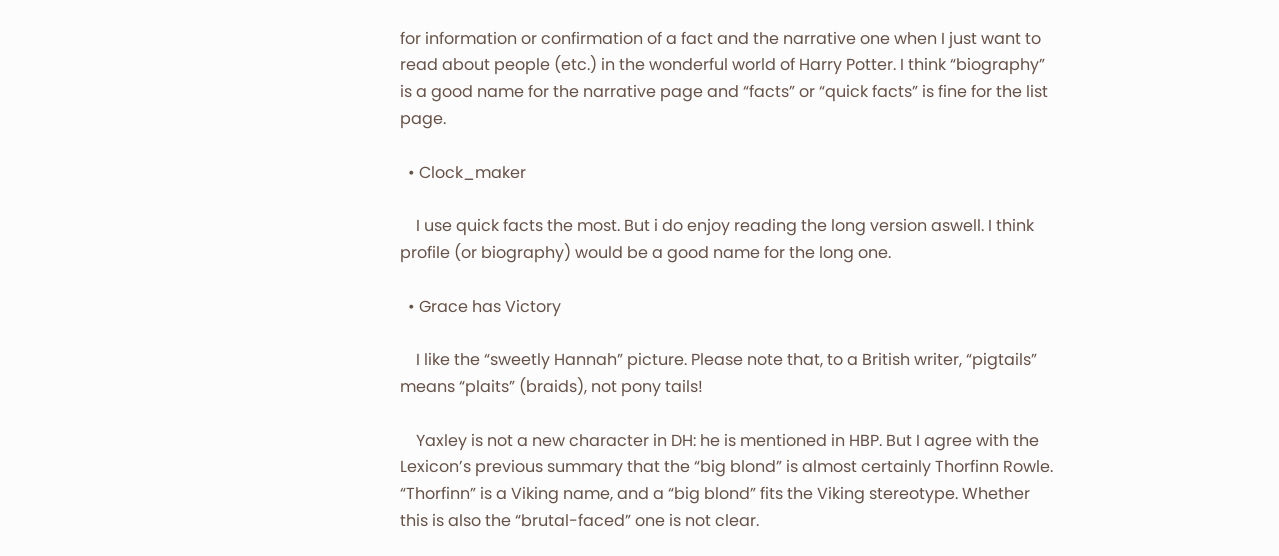for information or confirmation of a fact and the narrative one when I just want to read about people (etc.) in the wonderful world of Harry Potter. I think “biography” is a good name for the narrative page and “facts” or “quick facts” is fine for the list page.

  • Clock_maker

    I use quick facts the most. But i do enjoy reading the long version aswell. I think profile (or biography) would be a good name for the long one.

  • Grace has Victory

    I like the “sweetly Hannah” picture. Please note that, to a British writer, “pigtails” means “plaits” (braids), not pony tails!

    Yaxley is not a new character in DH: he is mentioned in HBP. But I agree with the Lexicon’s previous summary that the “big blond” is almost certainly Thorfinn Rowle. “Thorfinn” is a Viking name, and a “big blond” fits the Viking stereotype. Whether this is also the “brutal-faced” one is not clear.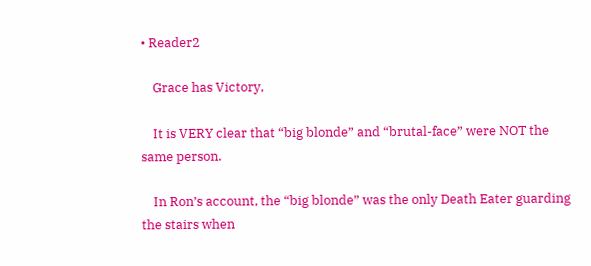• Reader2

    Grace has Victory,

    It is VERY clear that “big blonde” and “brutal-face” were NOT the same person.

    In Ron’s account, the “big blonde” was the only Death Eater guarding the stairs when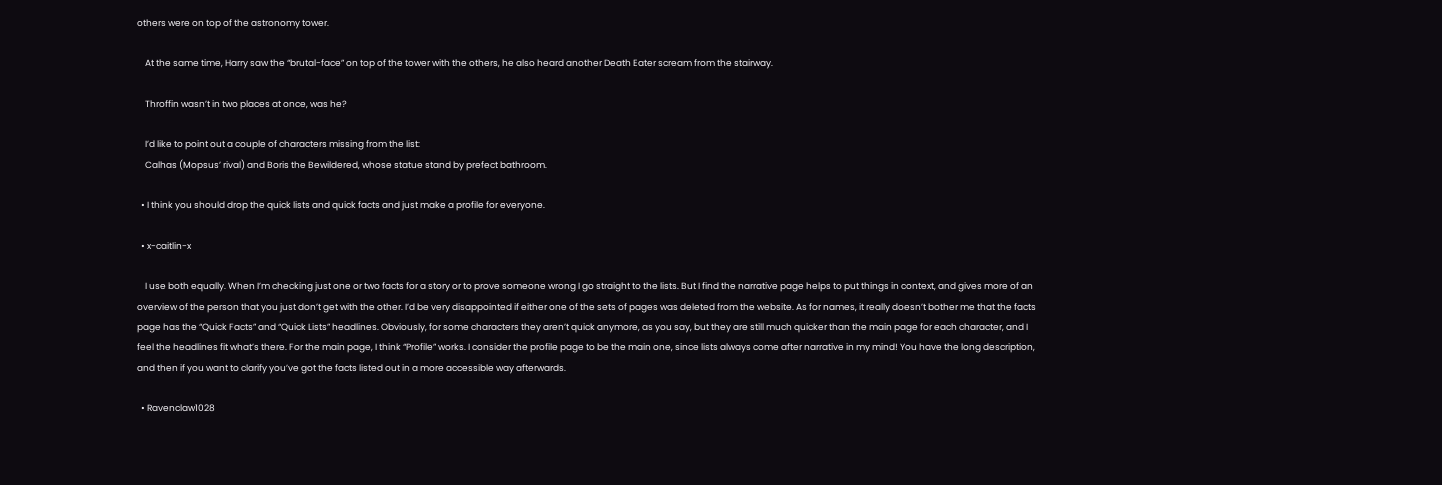others were on top of the astronomy tower.

    At the same time, Harry saw the “brutal-face” on top of the tower with the others, he also heard another Death Eater scream from the stairway.

    Throffin wasn’t in two places at once, was he?

    I’d like to point out a couple of characters missing from the list:
    Calhas (Mopsus’ rival) and Boris the Bewildered, whose statue stand by prefect bathroom.

  • I think you should drop the quick lists and quick facts and just make a profile for everyone.

  • x-caitlin-x

    I use both equally. When I’m checking just one or two facts for a story or to prove someone wrong I go straight to the lists. But I find the narrative page helps to put things in context, and gives more of an overview of the person that you just don’t get with the other. I’d be very disappointed if either one of the sets of pages was deleted from the website. As for names, it really doesn’t bother me that the facts page has the “Quick Facts” and “Quick Lists” headlines. Obviously, for some characters they aren’t quick anymore, as you say, but they are still much quicker than the main page for each character, and I feel the headlines fit what’s there. For the main page, I think “Profile” works. I consider the profile page to be the main one, since lists always come after narrative in my mind! You have the long description, and then if you want to clarify you’ve got the facts listed out in a more accessible way afterwards.

  • Ravenclaw1028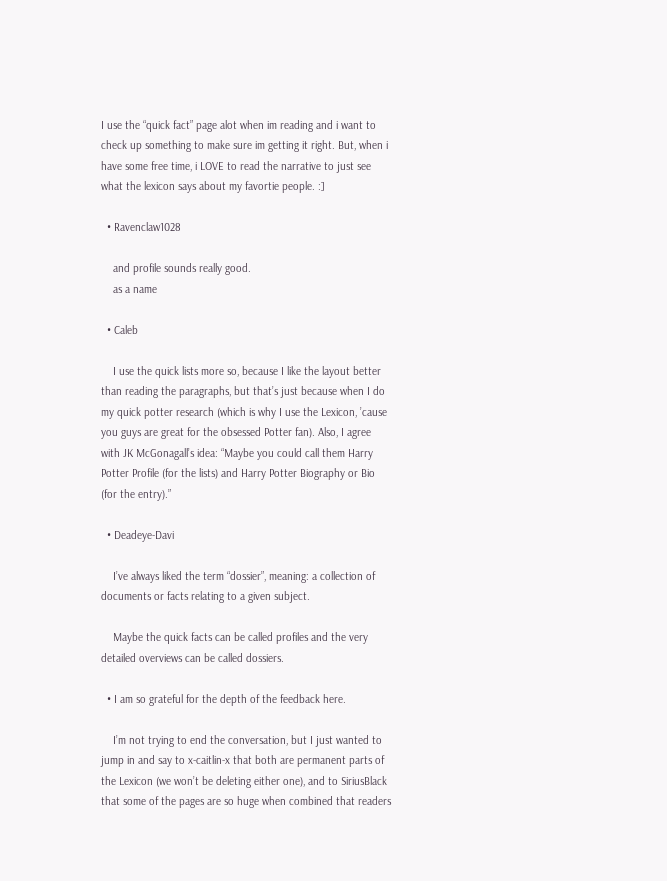I use the “quick fact” page alot when im reading and i want to check up something to make sure im getting it right. But, when i have some free time, i LOVE to read the narrative to just see what the lexicon says about my favortie people. :]

  • Ravenclaw1028

    and profile sounds really good.
    as a name

  • Caleb

    I use the quick lists more so, because I like the layout better than reading the paragraphs, but that’s just because when I do my quick potter research (which is why I use the Lexicon, ’cause you guys are great for the obsessed Potter fan). Also, I agree with JK McGonagall’s idea: “Maybe you could call them Harry Potter Profile (for the lists) and Harry Potter Biography or Bio (for the entry).”

  • Deadeye-Davi

    I’ve always liked the term “dossier”, meaning: a collection of documents or facts relating to a given subject.

    Maybe the quick facts can be called profiles and the very detailed overviews can be called dossiers.

  • I am so grateful for the depth of the feedback here.

    I’m not trying to end the conversation, but I just wanted to jump in and say to x-caitlin-x that both are permanent parts of the Lexicon (we won’t be deleting either one), and to SiriusBlack that some of the pages are so huge when combined that readers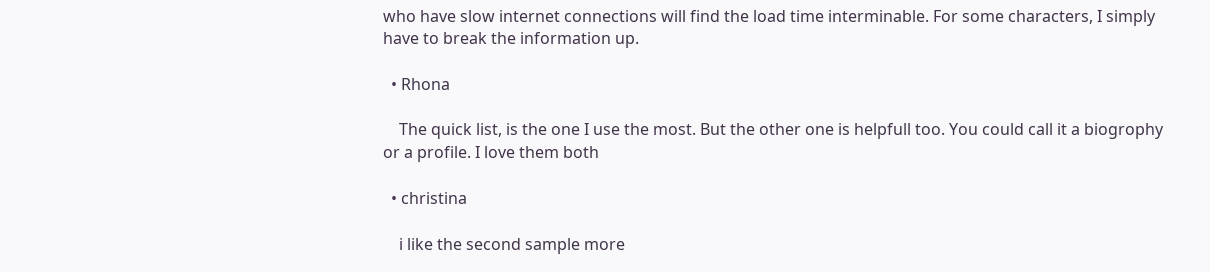who have slow internet connections will find the load time interminable. For some characters, I simply have to break the information up.

  • Rhona

    The quick list, is the one I use the most. But the other one is helpfull too. You could call it a biogrophy or a profile. I love them both

  • christina

    i like the second sample more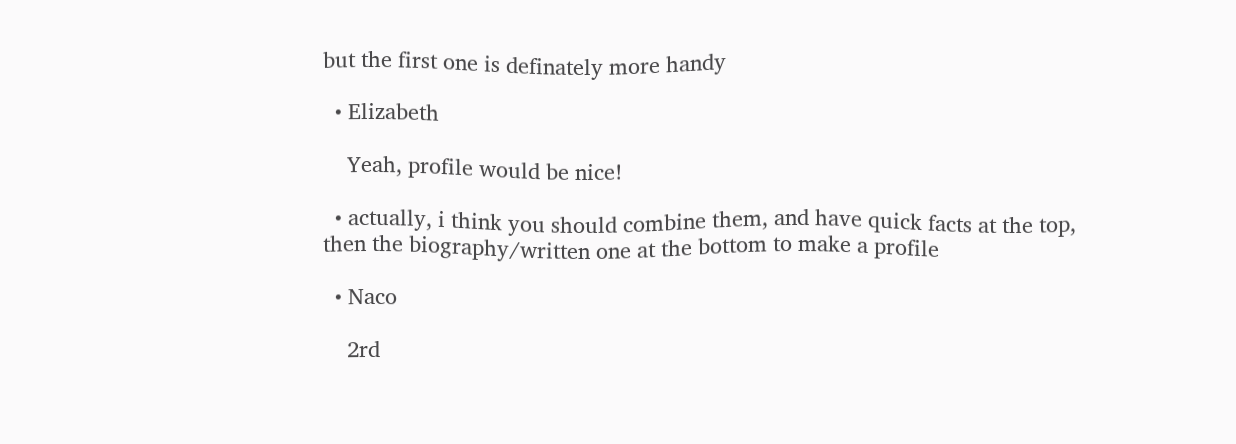but the first one is definately more handy

  • Elizabeth

    Yeah, profile would be nice!

  • actually, i think you should combine them, and have quick facts at the top, then the biography/written one at the bottom to make a profile

  • Naco

    2rd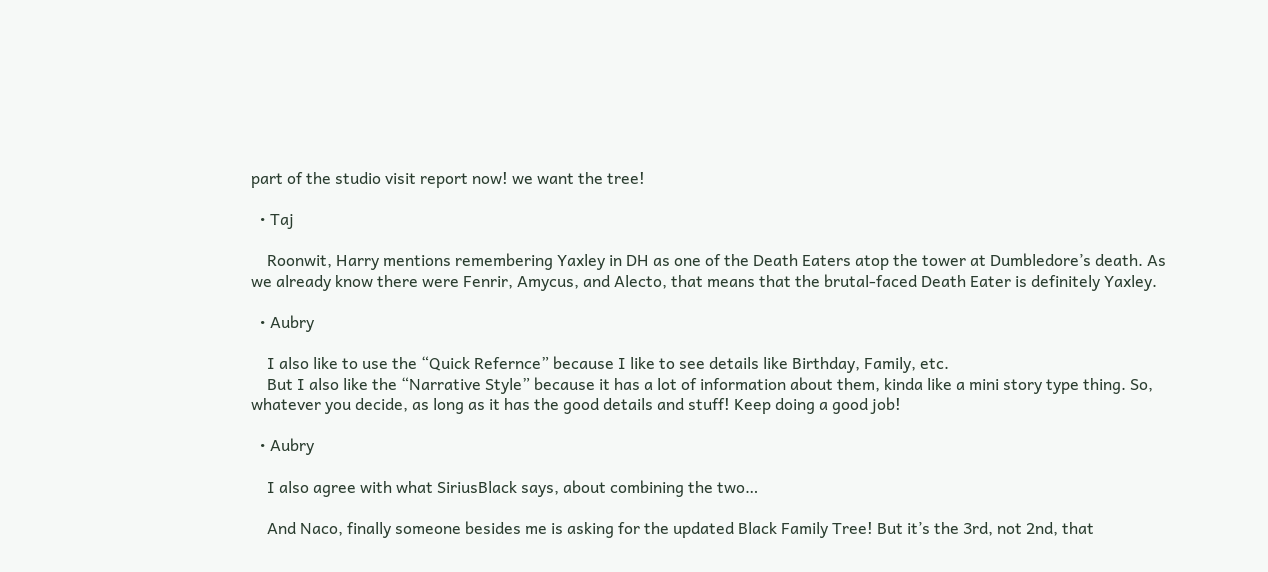part of the studio visit report now! we want the tree!

  • Taj

    Roonwit, Harry mentions remembering Yaxley in DH as one of the Death Eaters atop the tower at Dumbledore’s death. As we already know there were Fenrir, Amycus, and Alecto, that means that the brutal-faced Death Eater is definitely Yaxley.

  • Aubry

    I also like to use the “Quick Refernce” because I like to see details like Birthday, Family, etc.
    But I also like the “Narrative Style” because it has a lot of information about them, kinda like a mini story type thing. So, whatever you decide, as long as it has the good details and stuff! Keep doing a good job!

  • Aubry

    I also agree with what SiriusBlack says, about combining the two…

    And Naco, finally someone besides me is asking for the updated Black Family Tree! But it’s the 3rd, not 2nd, that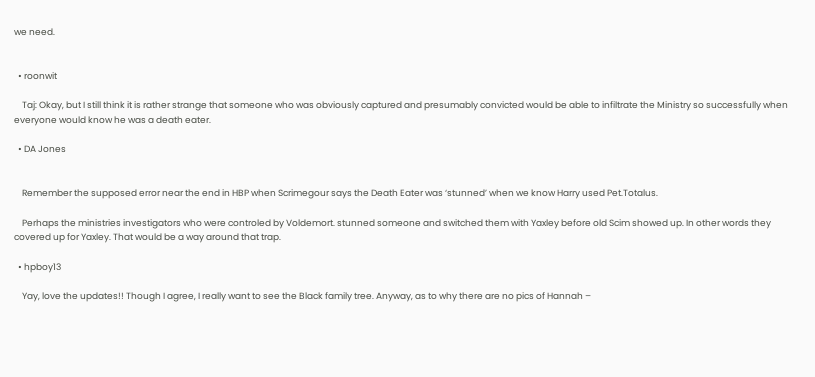we need.


  • roonwit

    Taj: Okay, but I still think it is rather strange that someone who was obviously captured and presumably convicted would be able to infiltrate the Ministry so successfully when everyone would know he was a death eater.

  • DA Jones


    Remember the supposed error near the end in HBP when Scrimegour says the Death Eater was ‘stunned’ when we know Harry used Pet.Totalus.

    Perhaps the ministries investigators who were controled by Voldemort. stunned someone and switched them with Yaxley before old Scim showed up. In other words they covered up for Yaxley. That would be a way around that trap.

  • hpboy13

    Yay, love the updates!! Though I agree, I really want to see the Black family tree. Anyway, as to why there are no pics of Hannah –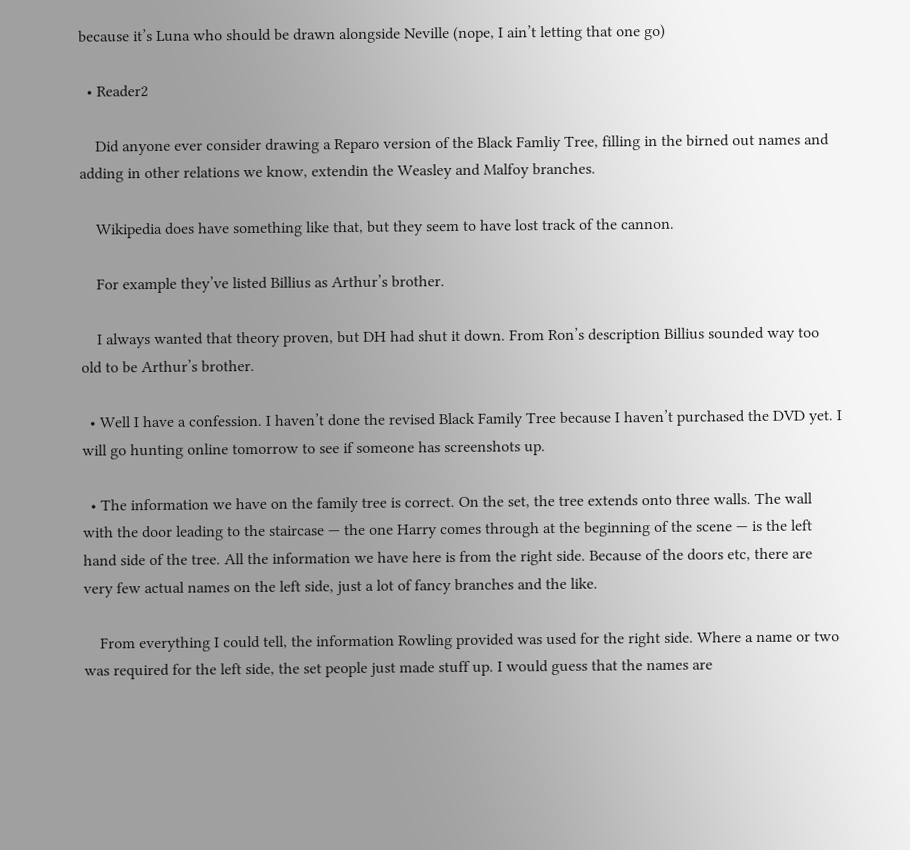because it’s Luna who should be drawn alongside Neville (nope, I ain’t letting that one go)

  • Reader2

    Did anyone ever consider drawing a Reparo version of the Black Famliy Tree, filling in the birned out names and adding in other relations we know, extendin the Weasley and Malfoy branches.

    Wikipedia does have something like that, but they seem to have lost track of the cannon.

    For example they’ve listed Billius as Arthur’s brother.

    I always wanted that theory proven, but DH had shut it down. From Ron’s description Billius sounded way too old to be Arthur’s brother.

  • Well I have a confession. I haven’t done the revised Black Family Tree because I haven’t purchased the DVD yet. I will go hunting online tomorrow to see if someone has screenshots up.

  • The information we have on the family tree is correct. On the set, the tree extends onto three walls. The wall with the door leading to the staircase — the one Harry comes through at the beginning of the scene — is the left hand side of the tree. All the information we have here is from the right side. Because of the doors etc, there are very few actual names on the left side, just a lot of fancy branches and the like.

    From everything I could tell, the information Rowling provided was used for the right side. Where a name or two was required for the left side, the set people just made stuff up. I would guess that the names are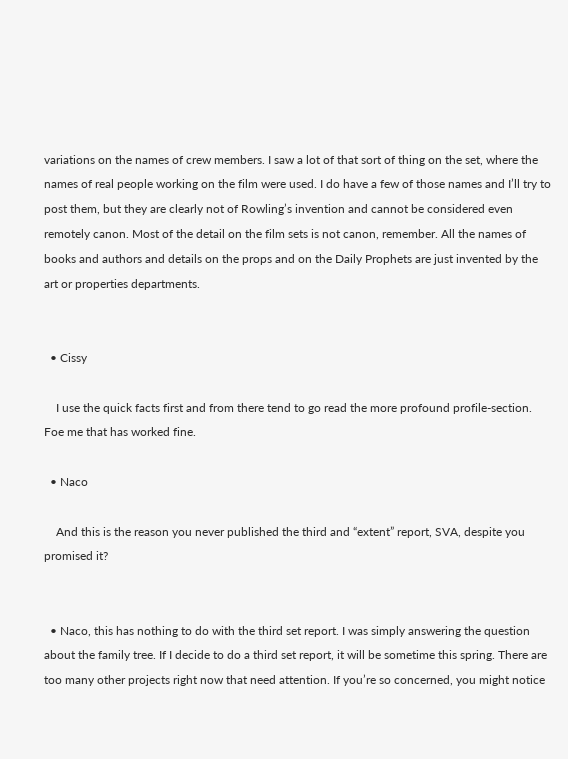variations on the names of crew members. I saw a lot of that sort of thing on the set, where the names of real people working on the film were used. I do have a few of those names and I’ll try to post them, but they are clearly not of Rowling’s invention and cannot be considered even remotely canon. Most of the detail on the film sets is not canon, remember. All the names of books and authors and details on the props and on the Daily Prophets are just invented by the art or properties departments.


  • Cissy

    I use the quick facts first and from there tend to go read the more profound profile-section. Foe me that has worked fine.

  • Naco

    And this is the reason you never published the third and “extent” report, SVA, despite you promised it?


  • Naco, this has nothing to do with the third set report. I was simply answering the question about the family tree. If I decide to do a third set report, it will be sometime this spring. There are too many other projects right now that need attention. If you’re so concerned, you might notice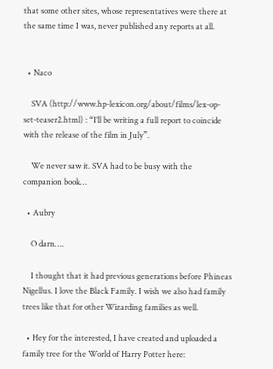that some other sites, whose representatives were there at the same time I was, never published any reports at all.


  • Naco

    SVA (http://www.hp-lexicon.org/about/films/lex-op-set-teaser2.html) : “I’ll be writing a full report to coincide with the release of the film in July”.

    We never saw it. SVA had to be busy with the companion book…

  • Aubry

    O darn….

    I thought that it had previous generations before Phineas Nigellus. I love the Black Family. I wish we also had family trees like that for other Wizarding families as well.

  • Hey for the interested, I have created and uploaded a family tree for the World of Harry Potter here: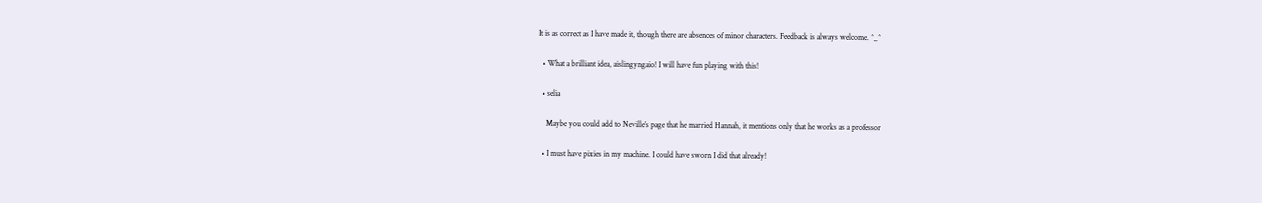It is as correct as I have made it, though there are absences of minor characters. Feedback is always welcome. ^_^

  • What a brilliant idea, aislingyngaio! I will have fun playing with this!

  • selia

    Maybe you could add to Neville’s page that he married Hannah, it mentions only that he works as a professor

  • I must have pixies in my machine. I could have sworn I did that already!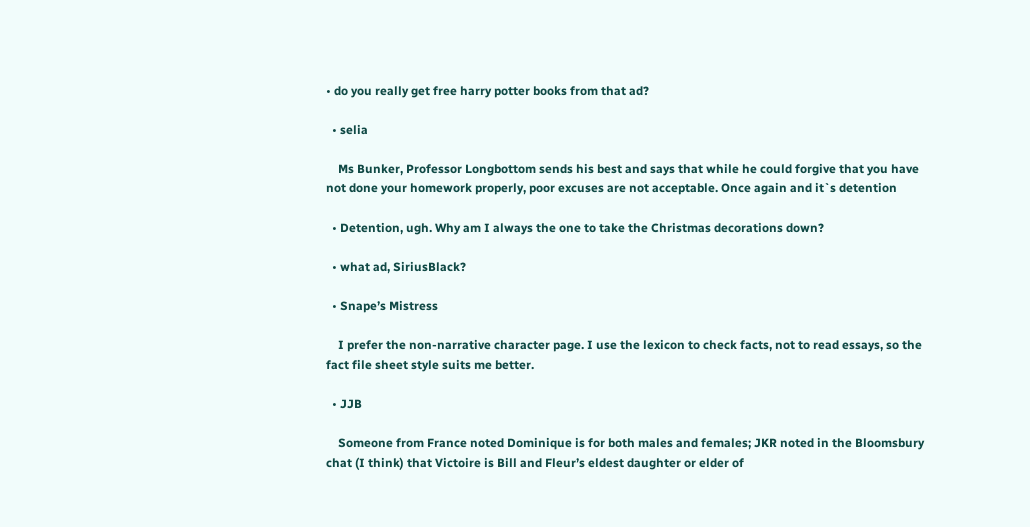• do you really get free harry potter books from that ad?

  • selia

    Ms Bunker, Professor Longbottom sends his best and says that while he could forgive that you have not done your homework properly, poor excuses are not acceptable. Once again and it`s detention

  • Detention, ugh. Why am I always the one to take the Christmas decorations down?

  • what ad, SiriusBlack?

  • Snape’s Mistress

    I prefer the non-narrative character page. I use the lexicon to check facts, not to read essays, so the fact file sheet style suits me better.

  • JJB

    Someone from France noted Dominique is for both males and females; JKR noted in the Bloomsbury chat (I think) that Victoire is Bill and Fleur’s eldest daughter or elder of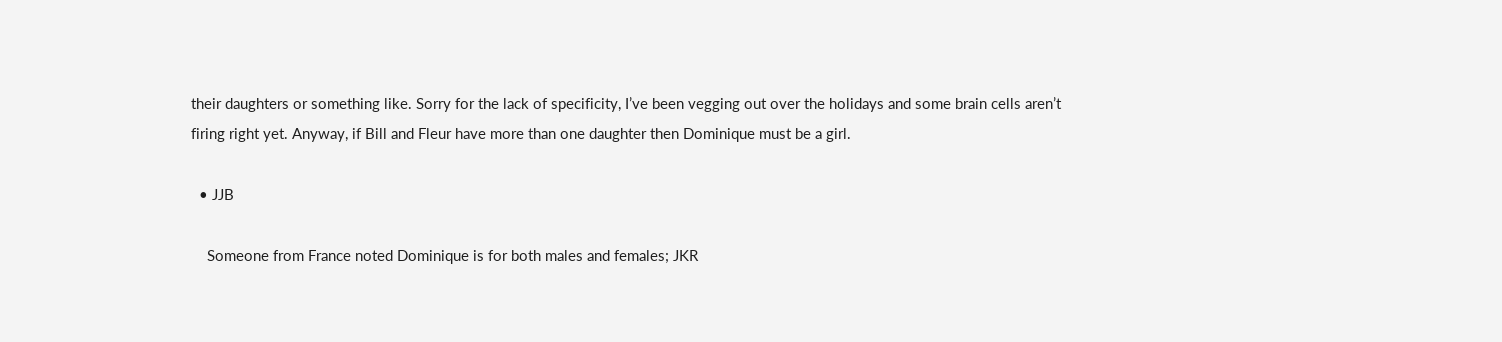their daughters or something like. Sorry for the lack of specificity, I’ve been vegging out over the holidays and some brain cells aren’t firing right yet. Anyway, if Bill and Fleur have more than one daughter then Dominique must be a girl.

  • JJB

    Someone from France noted Dominique is for both males and females; JKR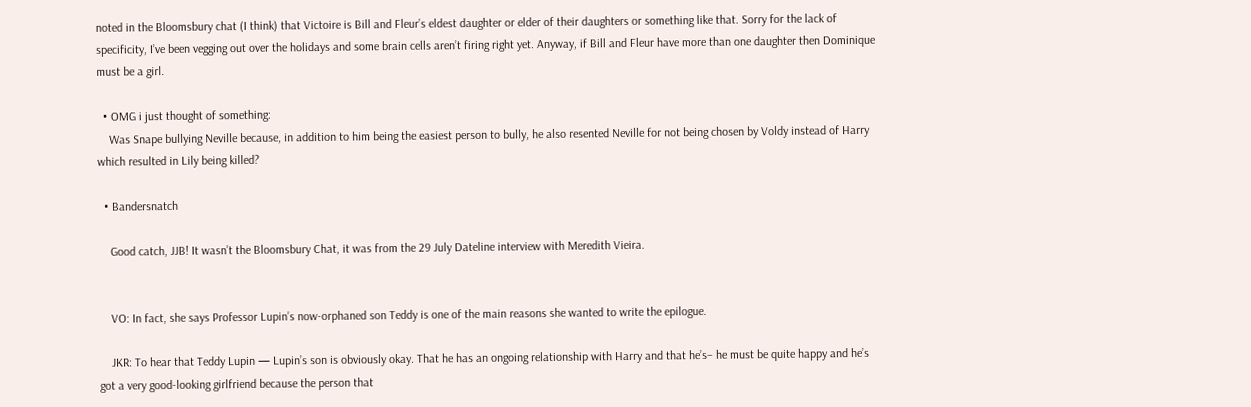noted in the Bloomsbury chat (I think) that Victoire is Bill and Fleur’s eldest daughter or elder of their daughters or something like that. Sorry for the lack of specificity, I’ve been vegging out over the holidays and some brain cells aren’t firing right yet. Anyway, if Bill and Fleur have more than one daughter then Dominique must be a girl.

  • OMG i just thought of something:
    Was Snape bullying Neville because, in addition to him being the easiest person to bully, he also resented Neville for not being chosen by Voldy instead of Harry which resulted in Lily being killed?

  • Bandersnatch

    Good catch, JJB! It wasn’t the Bloomsbury Chat, it was from the 29 July Dateline interview with Meredith Vieira.


    VO: In fact, she says Professor Lupin’s now-orphaned son Teddy is one of the main reasons she wanted to write the epilogue.

    JKR: To hear that Teddy Lupin — Lupin’s son is obviously okay. That he has an ongoing relationship with Harry and that he’s– he must be quite happy and he’s got a very good-looking girlfriend because the person that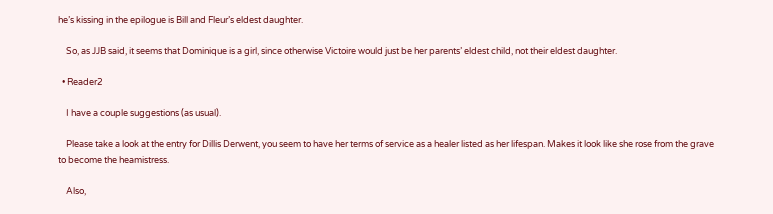he’s kissing in the epilogue is Bill and Fleur’s eldest daughter.

    So, as JJB said, it seems that Dominique is a girl, since otherwise Victoire would just be her parents’ eldest child, not their eldest daughter.

  • Reader2

    I have a couple suggestions (as usual).

    Please take a look at the entry for Dillis Derwent, you seem to have her terms of service as a healer listed as her lifespan. Makes it look like she rose from the grave to become the heamistress.

    Also,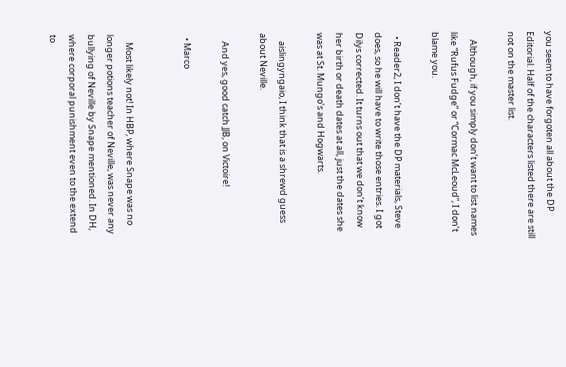you seem to have forgoten all about the DP Editorial. Half of the characters listed there are still not on the master list.

    Although, if you simply don’t want to list names like “Rufus Fudge” or “Cormac McLeoud”, I don’t blame you.

  • Reader2, I don’t have the DP materials, Steve does, so he will have to write those entries. I got Dilys corrected. It turns out that we don’t know her birth or death dates at all, just the dates she was at St. Mungo’s and Hogwarts.

    aislingyngaio, I think that is a shrewd guess about Neville.

    And yes, good catch JJB, on Victoire!

  • Marco


    Most likely not! In HBP, where Snape was no longer potions teacher of Neville, was never any bullying of Neville by Snape mentioned. In DH, where corporal punishment even to the extend to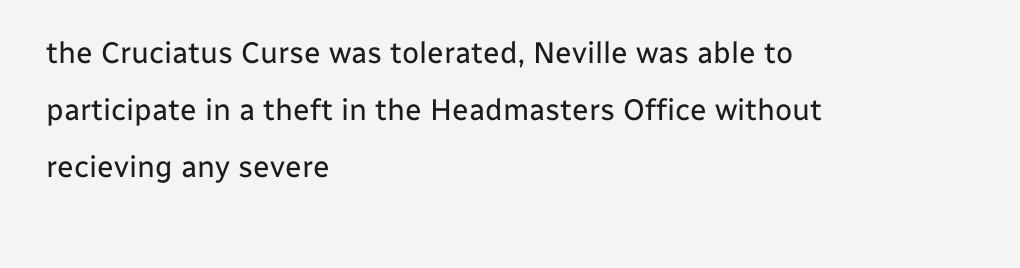the Cruciatus Curse was tolerated, Neville was able to participate in a theft in the Headmasters Office without recieving any severe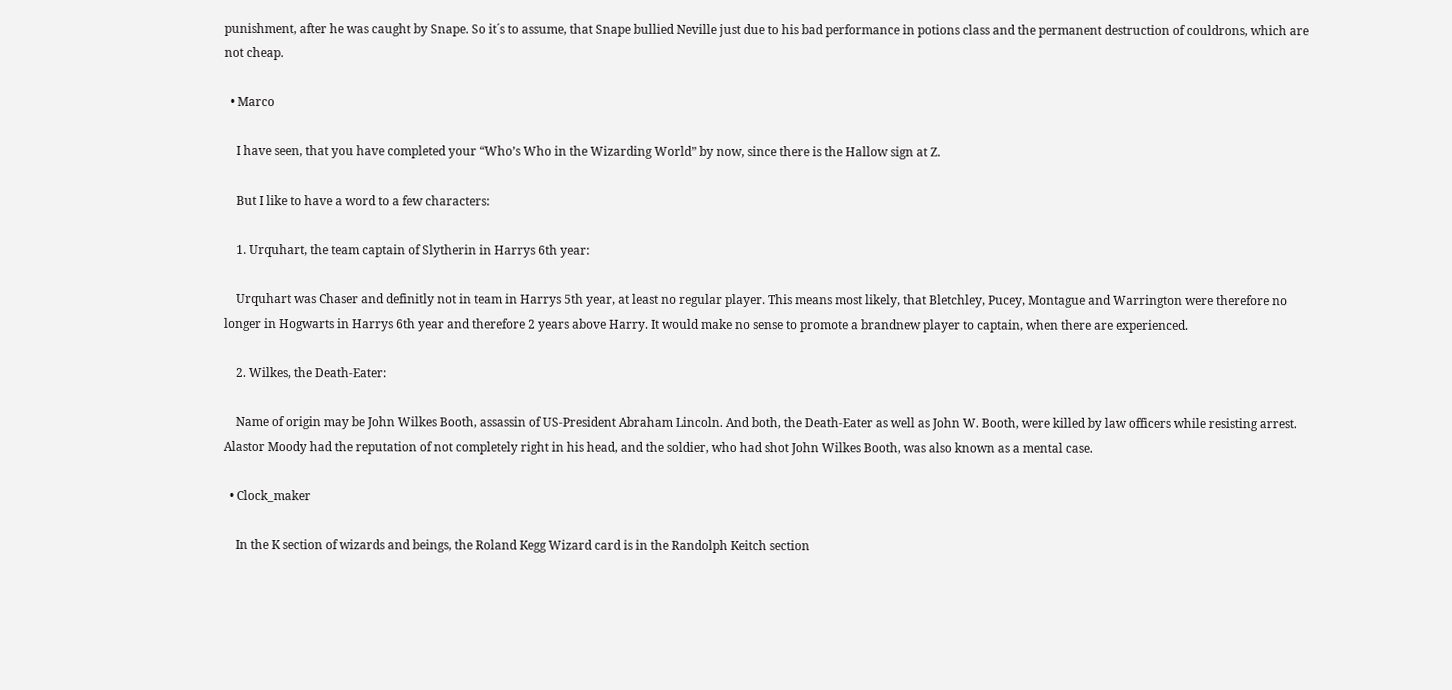punishment, after he was caught by Snape. So it´s to assume, that Snape bullied Neville just due to his bad performance in potions class and the permanent destruction of couldrons, which are not cheap.

  • Marco

    I have seen, that you have completed your “Who’s Who in the Wizarding World” by now, since there is the Hallow sign at Z.

    But I like to have a word to a few characters:

    1. Urquhart, the team captain of Slytherin in Harrys 6th year:

    Urquhart was Chaser and definitly not in team in Harrys 5th year, at least no regular player. This means most likely, that Bletchley, Pucey, Montague and Warrington were therefore no longer in Hogwarts in Harrys 6th year and therefore 2 years above Harry. It would make no sense to promote a brandnew player to captain, when there are experienced.

    2. Wilkes, the Death-Eater:

    Name of origin may be John Wilkes Booth, assassin of US-President Abraham Lincoln. And both, the Death-Eater as well as John W. Booth, were killed by law officers while resisting arrest. Alastor Moody had the reputation of not completely right in his head, and the soldier, who had shot John Wilkes Booth, was also known as a mental case.

  • Clock_maker

    In the K section of wizards and beings, the Roland Kegg Wizard card is in the Randolph Keitch section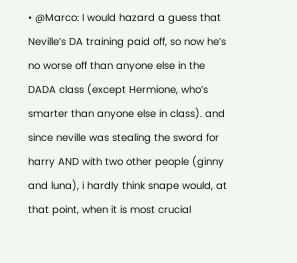• @Marco: I would hazard a guess that Neville’s DA training paid off, so now he’s no worse off than anyone else in the DADA class (except Hermione, who’s smarter than anyone else in class). and since neville was stealing the sword for harry AND with two other people (ginny and luna), i hardly think snape would, at that point, when it is most crucial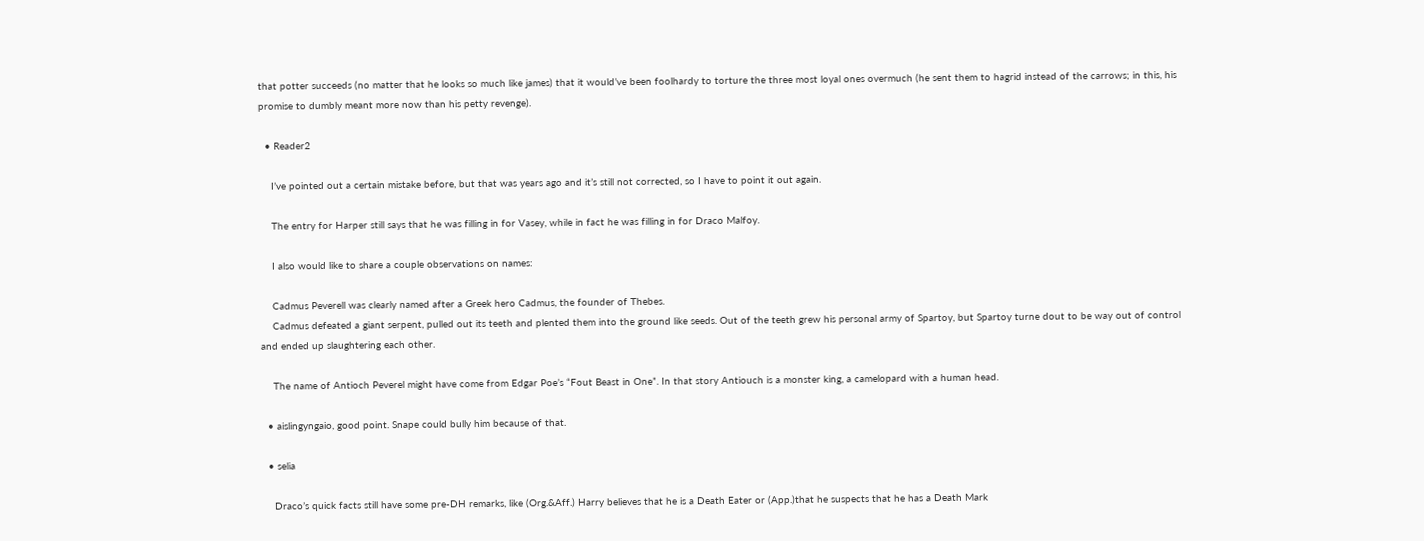that potter succeeds (no matter that he looks so much like james) that it would’ve been foolhardy to torture the three most loyal ones overmuch (he sent them to hagrid instead of the carrows; in this, his promise to dumbly meant more now than his petty revenge).

  • Reader2

    I’ve pointed out a certain mistake before, but that was years ago and it’s still not corrected, so I have to point it out again.

    The entry for Harper still says that he was filling in for Vasey, while in fact he was filling in for Draco Malfoy.

    I also would like to share a couple observations on names:

    Cadmus Peverell was clearly named after a Greek hero Cadmus, the founder of Thebes.
    Cadmus defeated a giant serpent, pulled out its teeth and plented them into the ground like seeds. Out of the teeth grew his personal army of Spartoy, but Spartoy turne dout to be way out of control and ended up slaughtering each other.

    The name of Antioch Peverel might have come from Edgar Poe’s “Fout Beast in One”. In that story Antiouch is a monster king, a camelopard with a human head.

  • aislingyngaio, good point. Snape could bully him because of that.

  • selia

    Draco’s quick facts still have some pre-DH remarks, like (Org.&Aff.) Harry believes that he is a Death Eater or (App.)that he suspects that he has a Death Mark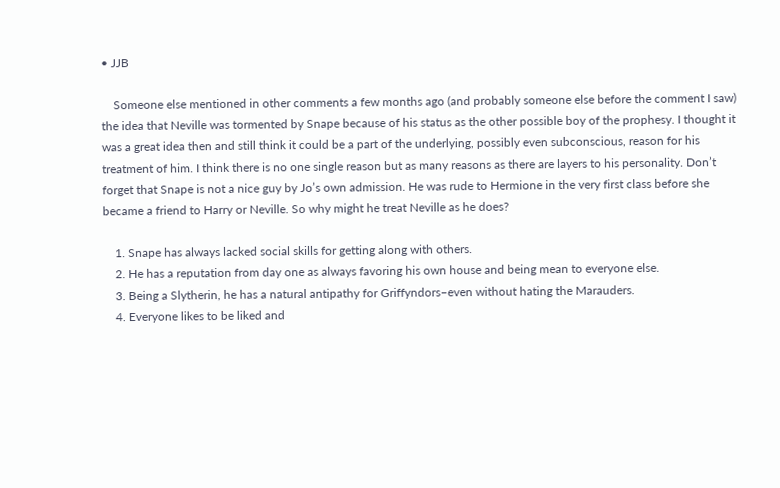• JJB

    Someone else mentioned in other comments a few months ago (and probably someone else before the comment I saw) the idea that Neville was tormented by Snape because of his status as the other possible boy of the prophesy. I thought it was a great idea then and still think it could be a part of the underlying, possibly even subconscious, reason for his treatment of him. I think there is no one single reason but as many reasons as there are layers to his personality. Don’t forget that Snape is not a nice guy by Jo’s own admission. He was rude to Hermione in the very first class before she became a friend to Harry or Neville. So why might he treat Neville as he does?

    1. Snape has always lacked social skills for getting along with others.
    2. He has a reputation from day one as always favoring his own house and being mean to everyone else.
    3. Being a Slytherin, he has a natural antipathy for Griffyndors–even without hating the Marauders.
    4. Everyone likes to be liked and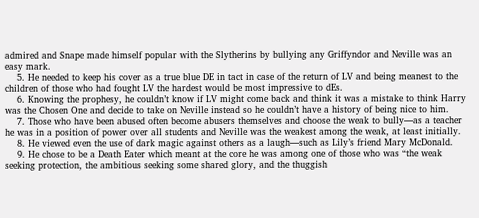admired and Snape made himself popular with the Slytherins by bullying any Griffyndor and Neville was an easy mark.
    5. He needed to keep his cover as a true blue DE in tact in case of the return of LV and being meanest to the children of those who had fought LV the hardest would be most impressive to dEs.
    6. Knowing the prophesy, he couldn’t know if LV might come back and think it was a mistake to think Harry was the Chosen One and decide to take on Neville instead so he couldn’t have a history of being nice to him.
    7. Those who have been abused often become abusers themselves and choose the weak to bully—as a teacher he was in a position of power over all students and Neville was the weakest among the weak, at least initially.
    8. He viewed even the use of dark magic against others as a laugh—such as Lily’s friend Mary McDonald.
    9. He chose to be a Death Eater which meant at the core he was among one of those who was “the weak seeking protection, the ambitious seeking some shared glory, and the thuggish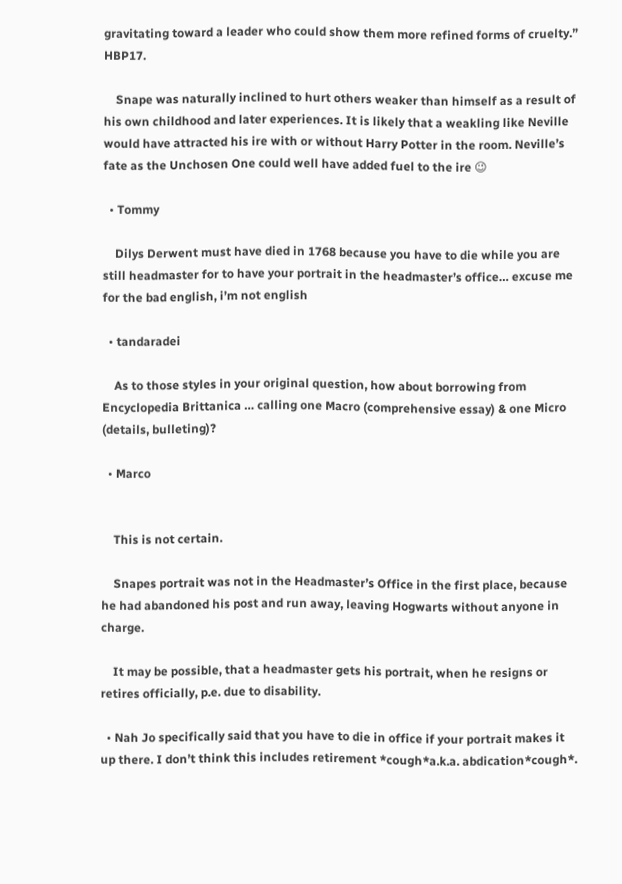gravitating toward a leader who could show them more refined forms of cruelty.” HBP17.

    Snape was naturally inclined to hurt others weaker than himself as a result of his own childhood and later experiences. It is likely that a weakling like Neville would have attracted his ire with or without Harry Potter in the room. Neville’s fate as the Unchosen One could well have added fuel to the ire 😉

  • Tommy

    Dilys Derwent must have died in 1768 because you have to die while you are still headmaster for to have your portrait in the headmaster’s office… excuse me for the bad english, i’m not english

  • tandaradei

    As to those styles in your original question, how about borrowing from Encyclopedia Brittanica … calling one Macro (comprehensive essay) & one Micro (details, bulleting)?

  • Marco


    This is not certain.

    Snapes portrait was not in the Headmaster’s Office in the first place, because he had abandoned his post and run away, leaving Hogwarts without anyone in charge.

    It may be possible, that a headmaster gets his portrait, when he resigns or retires officially, p.e. due to disability.

  • Nah Jo specifically said that you have to die in office if your portrait makes it up there. I don’t think this includes retirement *cough*a.k.a. abdication*cough*.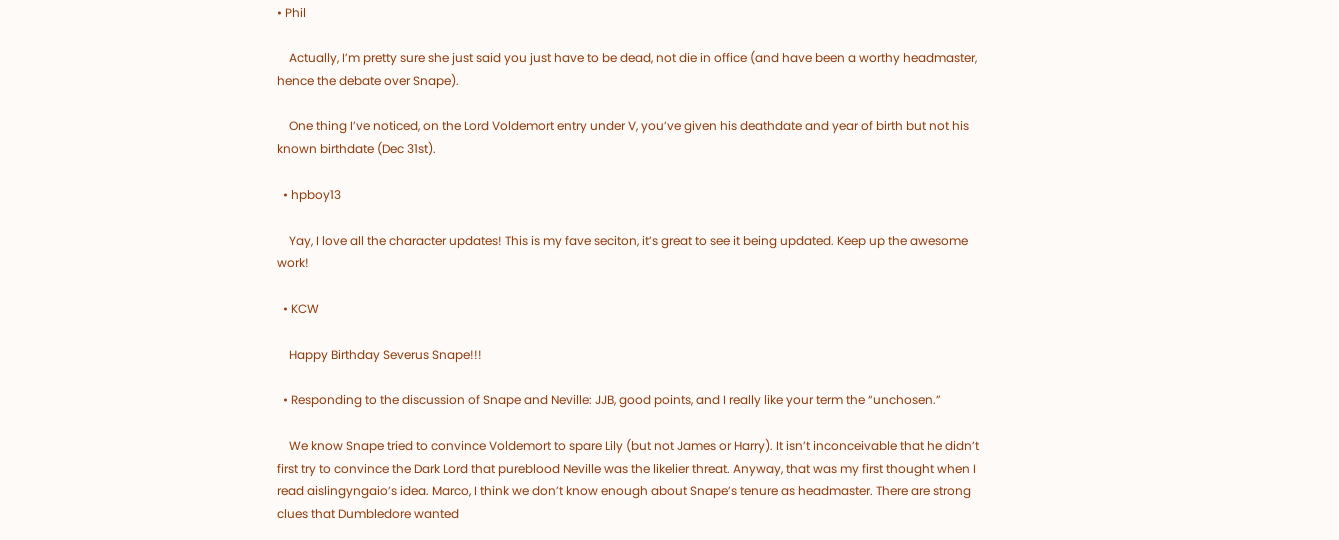• Phil

    Actually, I’m pretty sure she just said you just have to be dead, not die in office (and have been a worthy headmaster, hence the debate over Snape).

    One thing I’ve noticed, on the Lord Voldemort entry under V, you’ve given his deathdate and year of birth but not his known birthdate (Dec 31st).

  • hpboy13

    Yay, I love all the character updates! This is my fave seciton, it’s great to see it being updated. Keep up the awesome work!

  • KCW

    Happy Birthday Severus Snape!!!

  • Responding to the discussion of Snape and Neville: JJB, good points, and I really like your term the “unchosen.”

    We know Snape tried to convince Voldemort to spare Lily (but not James or Harry). It isn’t inconceivable that he didn’t first try to convince the Dark Lord that pureblood Neville was the likelier threat. Anyway, that was my first thought when I read aislingyngaio’s idea. Marco, I think we don’t know enough about Snape’s tenure as headmaster. There are strong clues that Dumbledore wanted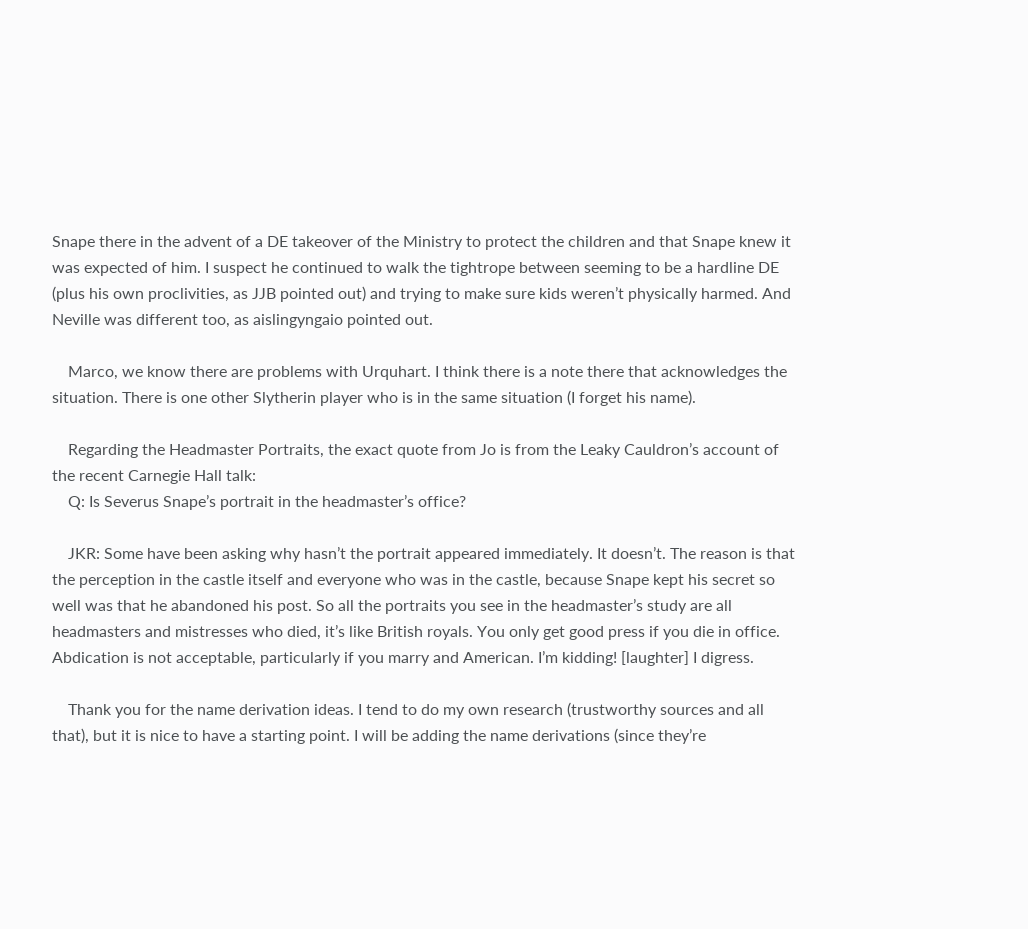Snape there in the advent of a DE takeover of the Ministry to protect the children and that Snape knew it was expected of him. I suspect he continued to walk the tightrope between seeming to be a hardline DE (plus his own proclivities, as JJB pointed out) and trying to make sure kids weren’t physically harmed. And Neville was different too, as aislingyngaio pointed out.

    Marco, we know there are problems with Urquhart. I think there is a note there that acknowledges the situation. There is one other Slytherin player who is in the same situation (I forget his name).

    Regarding the Headmaster Portraits, the exact quote from Jo is from the Leaky Cauldron’s account of the recent Carnegie Hall talk:
    Q: Is Severus Snape’s portrait in the headmaster’s office?

    JKR: Some have been asking why hasn’t the portrait appeared immediately. It doesn’t. The reason is that the perception in the castle itself and everyone who was in the castle, because Snape kept his secret so well was that he abandoned his post. So all the portraits you see in the headmaster’s study are all headmasters and mistresses who died, it’s like British royals. You only get good press if you die in office. Abdication is not acceptable, particularly if you marry and American. I’m kidding! [laughter] I digress.

    Thank you for the name derivation ideas. I tend to do my own research (trustworthy sources and all that), but it is nice to have a starting point. I will be adding the name derivations (since they’re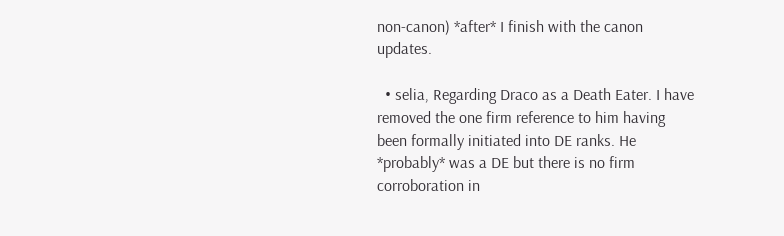non-canon) *after* I finish with the canon updates.

  • selia, Regarding Draco as a Death Eater. I have removed the one firm reference to him having been formally initiated into DE ranks. He *probably* was a DE but there is no firm corroboration in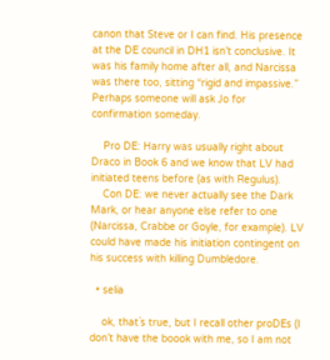canon that Steve or I can find. His presence at the DE council in DH1 isn’t conclusive. It was his family home after all, and Narcissa was there too, sitting “rigid and impassive.” Perhaps someone will ask Jo for confirmation someday.

    Pro DE: Harry was usually right about Draco in Book 6 and we know that LV had initiated teens before (as with Regulus).
    Con DE: we never actually see the Dark Mark, or hear anyone else refer to one (Narcissa, Crabbe or Goyle, for example). LV could have made his initiation contingent on his success with killing Dumbledore.

  • selia

    ok, that`s true, but I recall other proDEs (I don’t have the boook with me, so I am not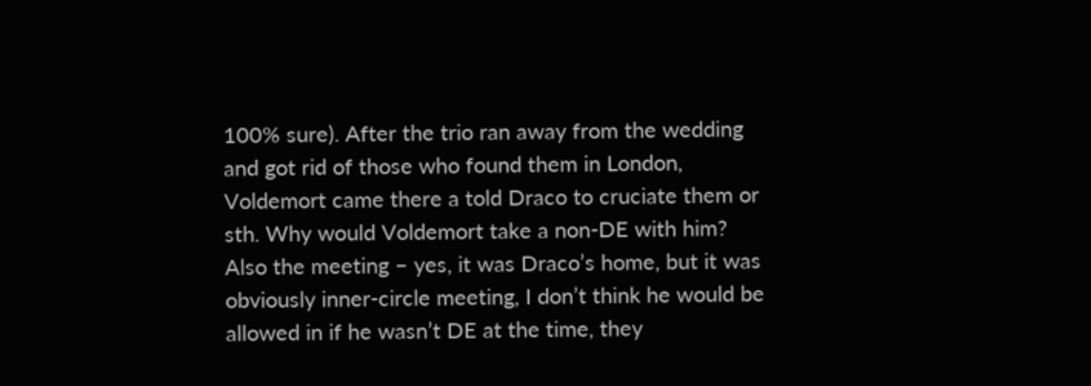100% sure). After the trio ran away from the wedding and got rid of those who found them in London, Voldemort came there a told Draco to cruciate them or sth. Why would Voldemort take a non-DE with him? Also the meeting – yes, it was Draco’s home, but it was obviously inner-circle meeting, I don’t think he would be allowed in if he wasn’t DE at the time, they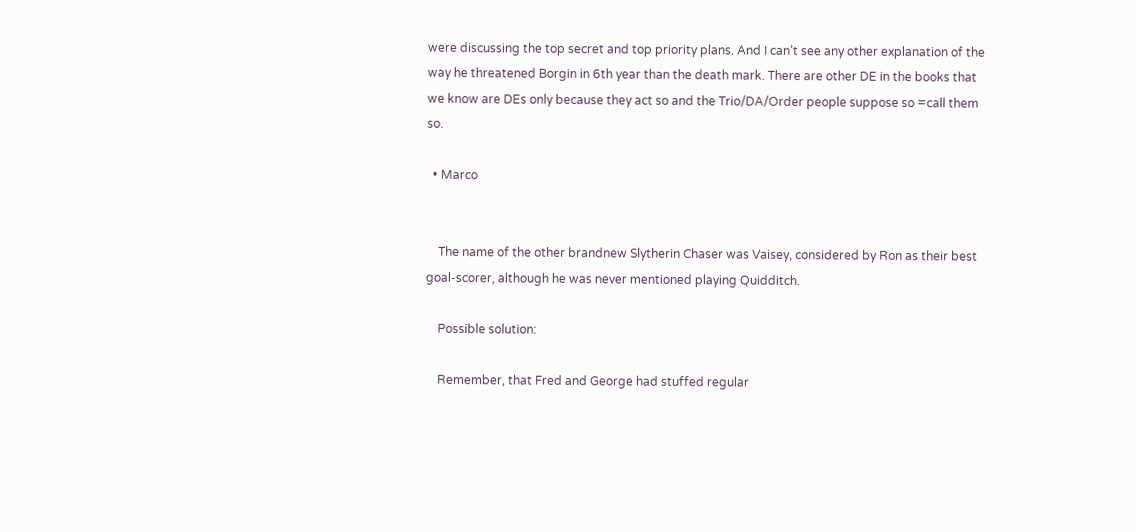were discussing the top secret and top priority plans. And I can’t see any other explanation of the way he threatened Borgin in 6th year than the death mark. There are other DE in the books that we know are DEs only because they act so and the Trio/DA/Order people suppose so =call them so.

  • Marco


    The name of the other brandnew Slytherin Chaser was Vaisey, considered by Ron as their best goal-scorer, although he was never mentioned playing Quidditch.

    Possible solution:

    Remember, that Fred and George had stuffed regular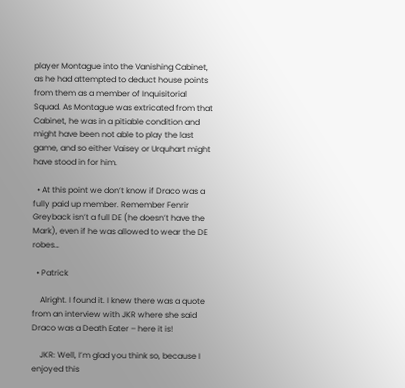player Montague into the Vanishing Cabinet, as he had attempted to deduct house points from them as a member of Inquisitorial Squad. As Montague was extricated from that Cabinet, he was in a pitiable condition and might have been not able to play the last game, and so either Vaisey or Urquhart might have stood in for him.

  • At this point we don’t know if Draco was a fully paid up member. Remember Fenrir Greyback isn’t a full DE (he doesn’t have the Mark), even if he was allowed to wear the DE robes…

  • Patrick

    Alright. I found it. I knew there was a quote from an interview with JKR where she said Draco was a Death Eater – here it is!

    JKR: Well, I’m glad you think so, because I enjoyed this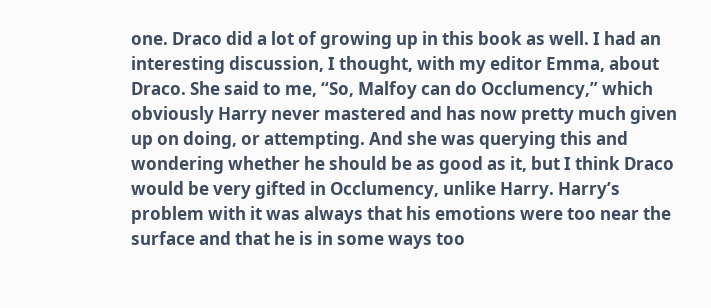one. Draco did a lot of growing up in this book as well. I had an interesting discussion, I thought, with my editor Emma, about Draco. She said to me, “So, Malfoy can do Occlumency,” which obviously Harry never mastered and has now pretty much given up on doing, or attempting. And she was querying this and wondering whether he should be as good as it, but I think Draco would be very gifted in Occlumency, unlike Harry. Harry’s problem with it was always that his emotions were too near the surface and that he is in some ways too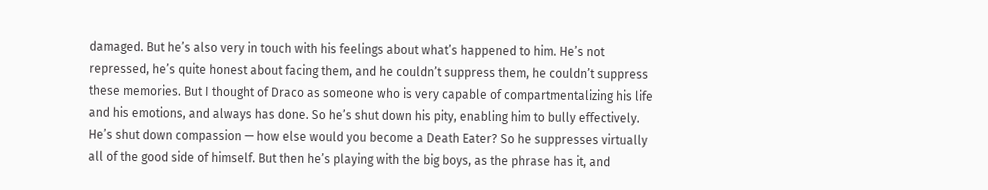damaged. But he’s also very in touch with his feelings about what’s happened to him. He’s not repressed, he’s quite honest about facing them, and he couldn’t suppress them, he couldn’t suppress these memories. But I thought of Draco as someone who is very capable of compartmentalizing his life and his emotions, and always has done. So he’s shut down his pity, enabling him to bully effectively. He’s shut down compassion — how else would you become a Death Eater? So he suppresses virtually all of the good side of himself. But then he’s playing with the big boys, as the phrase has it, and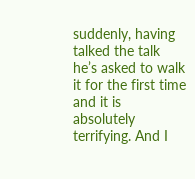suddenly, having talked the talk he’s asked to walk it for the first time and it is absolutely terrifying. And I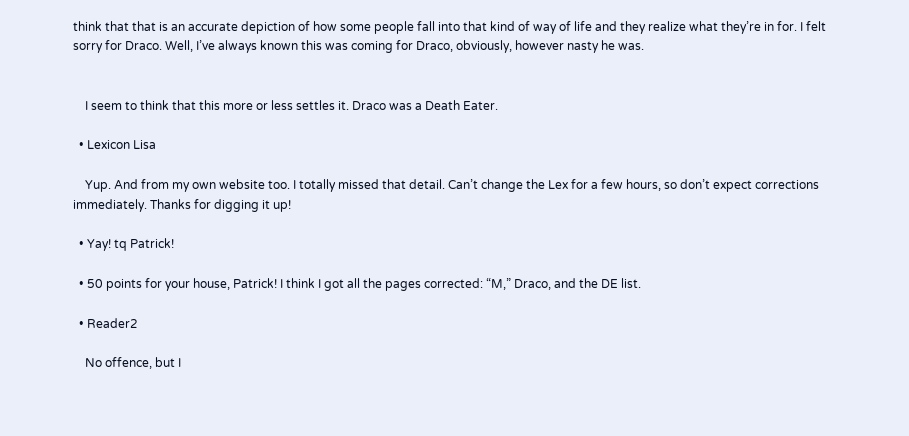think that that is an accurate depiction of how some people fall into that kind of way of life and they realize what they’re in for. I felt sorry for Draco. Well, I’ve always known this was coming for Draco, obviously, however nasty he was.


    I seem to think that this more or less settles it. Draco was a Death Eater.

  • Lexicon Lisa

    Yup. And from my own website too. I totally missed that detail. Can’t change the Lex for a few hours, so don’t expect corrections immediately. Thanks for digging it up!

  • Yay! tq Patrick!

  • 50 points for your house, Patrick! I think I got all the pages corrected: “M,” Draco, and the DE list.

  • Reader2

    No offence, but I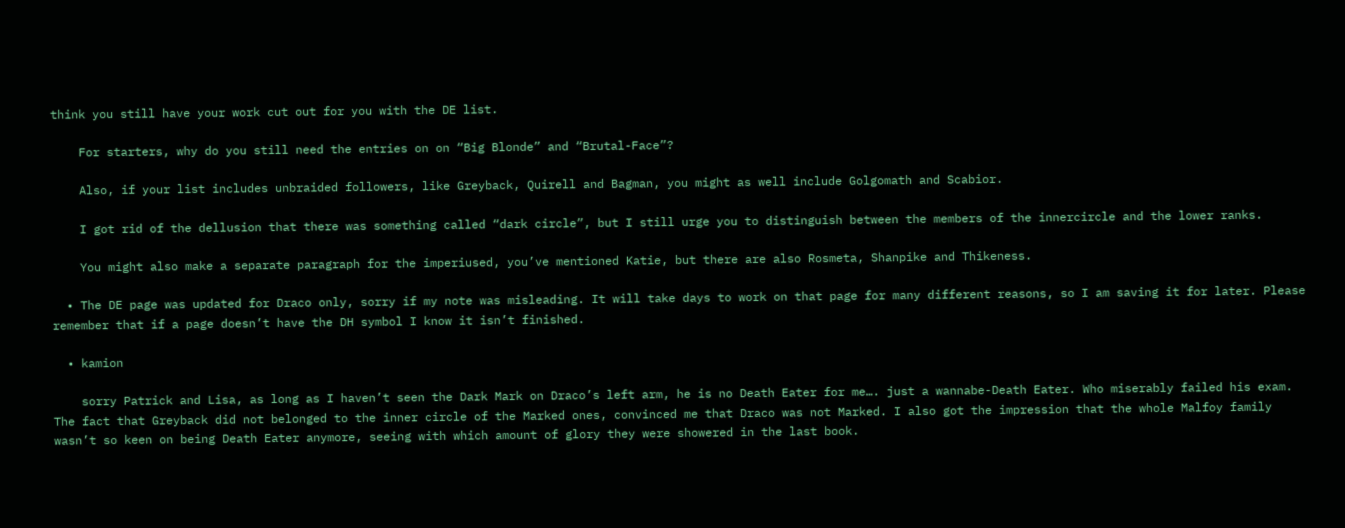think you still have your work cut out for you with the DE list.

    For starters, why do you still need the entries on on “Big Blonde” and “Brutal-Face”?

    Also, if your list includes unbraided followers, like Greyback, Quirell and Bagman, you might as well include Golgomath and Scabior.

    I got rid of the dellusion that there was something called “dark circle”, but I still urge you to distinguish between the members of the innercircle and the lower ranks.

    You might also make a separate paragraph for the imperiused, you’ve mentioned Katie, but there are also Rosmeta, Shanpike and Thikeness.

  • The DE page was updated for Draco only, sorry if my note was misleading. It will take days to work on that page for many different reasons, so I am saving it for later. Please remember that if a page doesn’t have the DH symbol I know it isn’t finished.

  • kamion

    sorry Patrick and Lisa, as long as I haven’t seen the Dark Mark on Draco’s left arm, he is no Death Eater for me…. just a wannabe-Death Eater. Who miserably failed his exam. The fact that Greyback did not belonged to the inner circle of the Marked ones, convinced me that Draco was not Marked. I also got the impression that the whole Malfoy family wasn’t so keen on being Death Eater anymore, seeing with which amount of glory they were showered in the last book.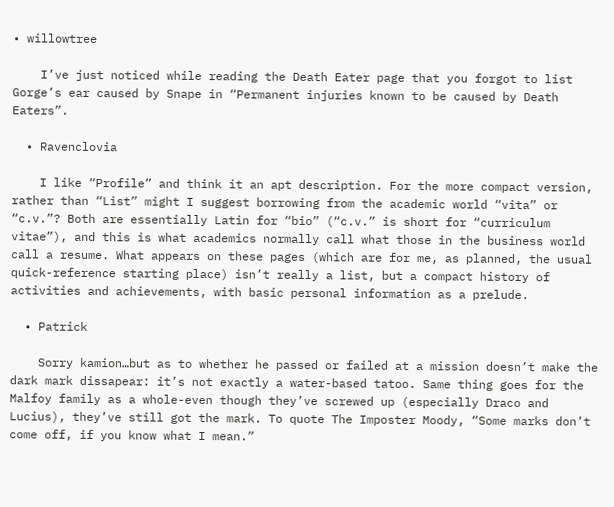• willowtree

    I’ve just noticed while reading the Death Eater page that you forgot to list Gorge’s ear caused by Snape in “Permanent injuries known to be caused by Death Eaters”.

  • Ravenclovia

    I like “Profile” and think it an apt description. For the more compact version, rather than “List” might I suggest borrowing from the academic world “vita” or “c.v.”? Both are essentially Latin for “bio” (“c.v.” is short for “curriculum vitae”), and this is what academics normally call what those in the business world call a resume. What appears on these pages (which are for me, as planned, the usual quick-reference starting place) isn’t really a list, but a compact history of activities and achievements, with basic personal information as a prelude.

  • Patrick

    Sorry kamion…but as to whether he passed or failed at a mission doesn’t make the dark mark dissapear: it’s not exactly a water-based tatoo. Same thing goes for the Malfoy family as a whole-even though they’ve screwed up (especially Draco and Lucius), they’ve still got the mark. To quote The Imposter Moody, “Some marks don’t come off, if you know what I mean.”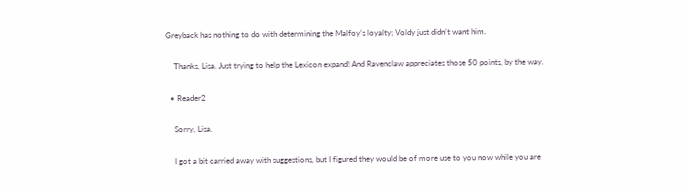Greyback has nothing to do with determining the Malfoy’s loyalty; Voldy just didn’t want him.

    Thanks, Lisa. Just trying to help the Lexicon expand! And Ravenclaw appreciates those 50 points, by the way.

  • Reader2

    Sorry, Lisa.

    I got a bit carried away with suggestions, but I figured they would be of more use to you now while you are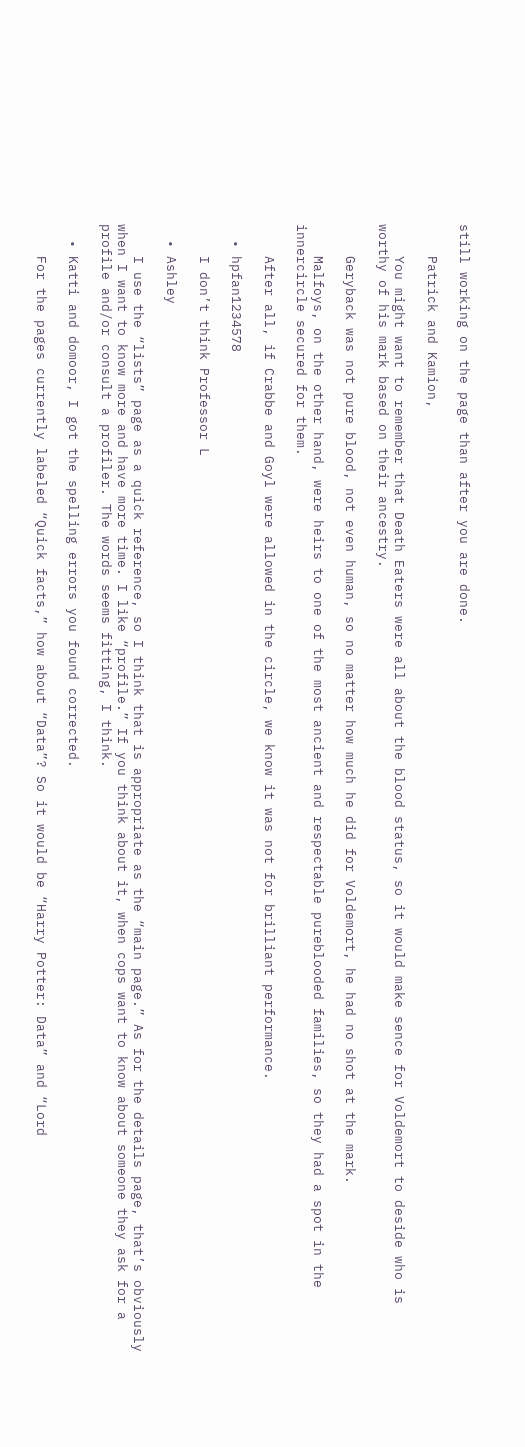still working on the page than after you are done.

    Patrick and Kamion,

    You might want to remember that Death Eaters were all about the blood status, so it would make sence for Voldemort to deside who is worthy of his mark based on their ancestry.

    Geryback was not pure blood, not even human, so no matter how much he did for Voldemort, he had no shot at the mark.

    Malfoys, on the other hand, were heirs to one of the most ancient and respectable pureblooded families, so they had a spot in the innercircle secured for them.

    After all, if Crabbe and Goyl were allowed in the circle, we know it was not for brilliant performance.

  • hpfan1234578

    I don’t think Professor L

  • Ashley

    I use the “lists” page as a quick reference, so I think that is appropriate as the “main page.” As for the details page, that’s obviously when I want to know more and have more time. I like “profile.” If you think about it, when cops want to know about someone they ask for a profile and/or consult a profiler. The words seems fitting, I think.

  • Katti and domoor, I got the spelling errors you found corrected.

    For the pages currently labeled “Quick facts,” how about “Data”? So it would be “Harry Potter: Data” and “Lord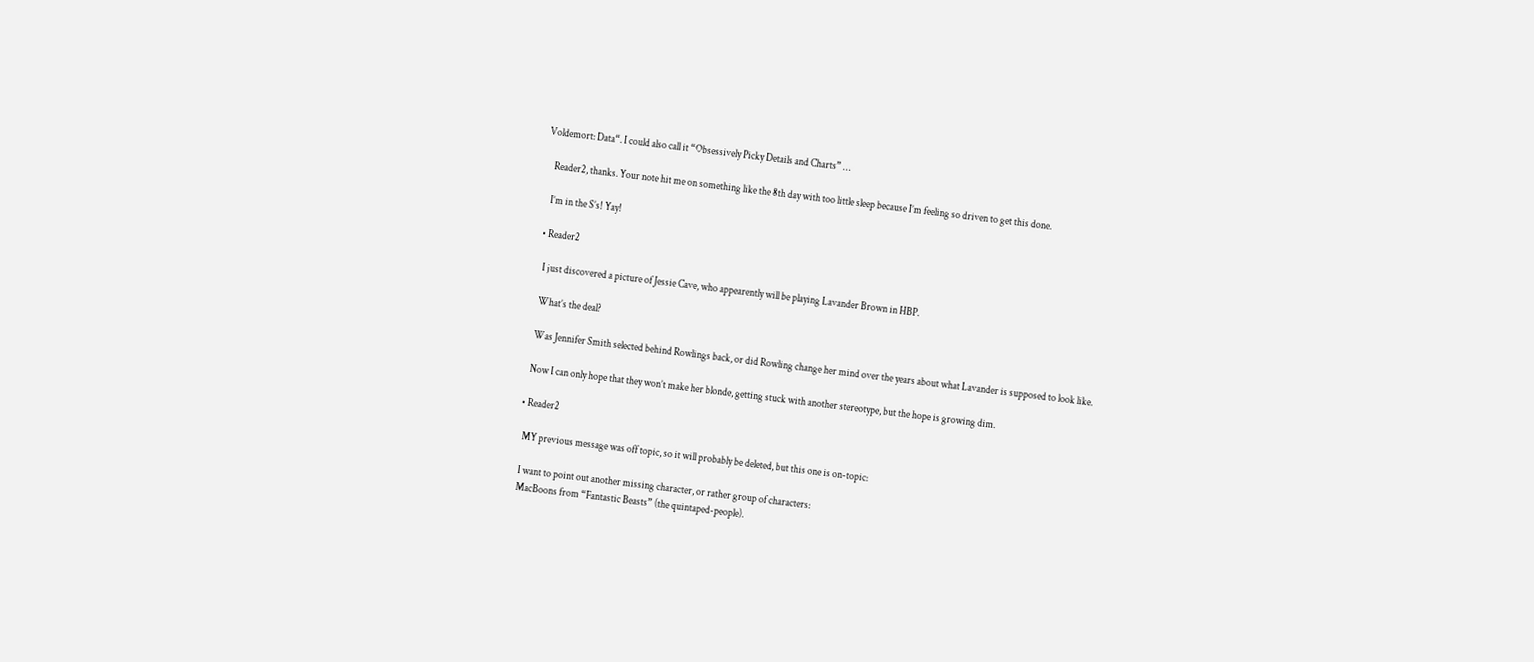Voldemort: Data“. I could also call it “Obsessively Picky Details and Charts” …

    Reader2, thanks. Your note hit me on something like the 8th day with too little sleep because I’m feeling so driven to get this done.

    I’m in the S’s! Yay!

  • Reader2

    I just discovered a picture of Jessie Cave, who appearently will be playing Lavander Brown in HBP.

    What’s the deal?

    Was Jennifer Smith selected behind Rowlings back, or did Rowling change her mind over the years about what Lavander is supposed to look like.

    Now I can only hope that they won’t make her blonde, getting stuck with another stereotype, but the hope is growing dim.

  • Reader2

    MY previous message was off topic, so it will probably be deleted, but this one is on-topic:

    I want to point out another missing character, or rather group of characters:
    MacBoons from “Fantastic Beasts” (the quintaped-people).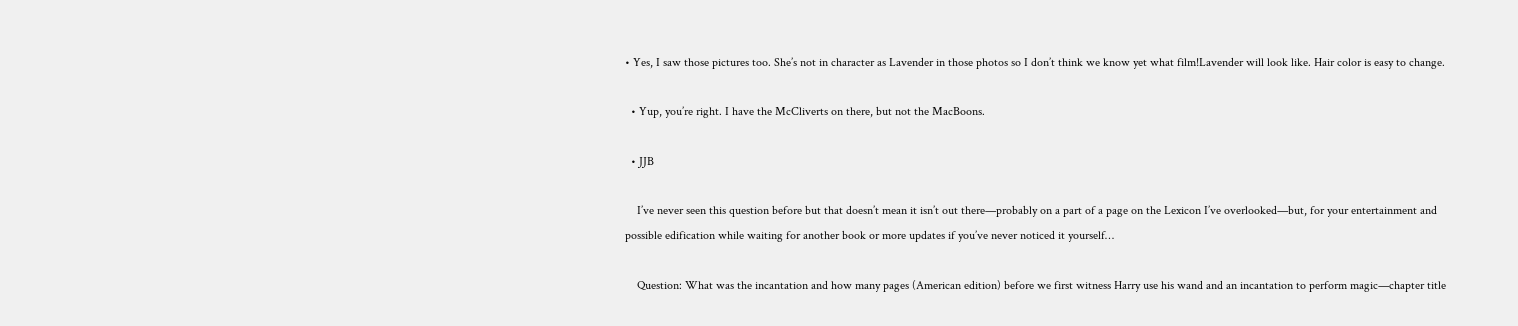• Yes, I saw those pictures too. She’s not in character as Lavender in those photos so I don’t think we know yet what film!Lavender will look like. Hair color is easy to change.

  • Yup, you’re right. I have the McCliverts on there, but not the MacBoons.

  • JJB

    I’ve never seen this question before but that doesn’t mean it isn’t out there—probably on a part of a page on the Lexicon I’ve overlooked—but, for your entertainment and possible edification while waiting for another book or more updates if you’ve never noticed it yourself…

    Question: What was the incantation and how many pages (American edition) before we first witness Harry use his wand and an incantation to perform magic—chapter title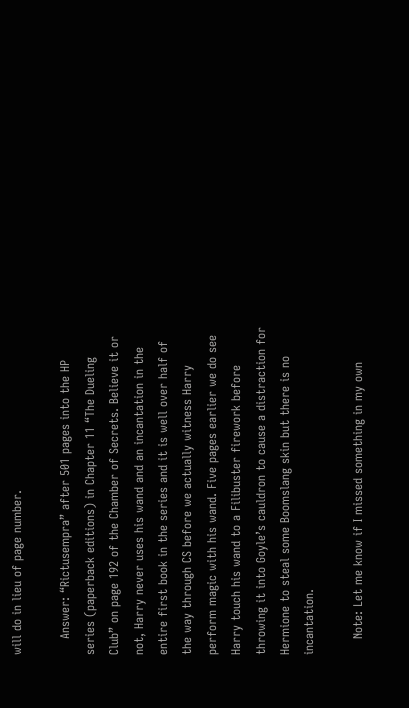will do in lieu of page number.

    Answer: “Rictusempra” after 501 pages into the HP series (paperback editions) in Chapter 11 “The Dueling Club” on page 192 of the Chamber of Secrets. Believe it or not, Harry never uses his wand and an incantation in the entire first book in the series and it is well over half of the way through CS before we actually witness Harry perform magic with his wand. Five pages earlier we do see Harry touch his wand to a Filibuster firework before throwing it into Goyle’s cauldron to cause a distraction for Hermione to steal some Boomslang skin but there is no incantation.

    Note: Let me know if I missed something in my own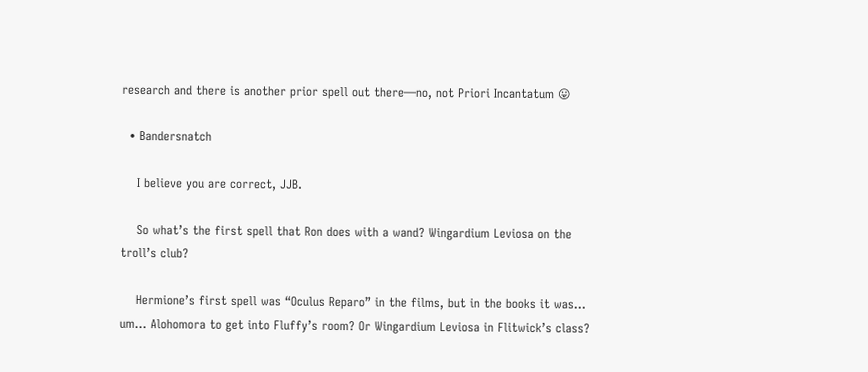research and there is another prior spell out there—no, not Priori Incantatum 😛

  • Bandersnatch

    I believe you are correct, JJB.

    So what’s the first spell that Ron does with a wand? Wingardium Leviosa on the troll’s club?

    Hermione’s first spell was “Oculus Reparo” in the films, but in the books it was… um… Alohomora to get into Fluffy’s room? Or Wingardium Leviosa in Flitwick’s class?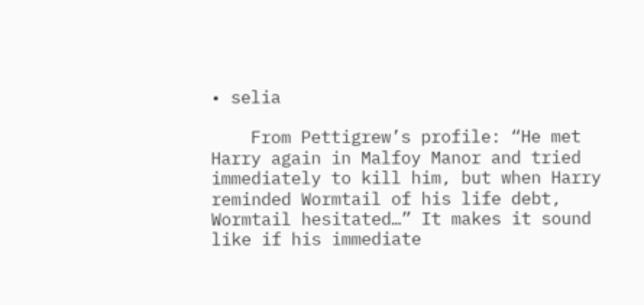• selia

    From Pettigrew’s profile: “He met Harry again in Malfoy Manor and tried immediately to kill him, but when Harry reminded Wormtail of his life debt, Wormtail hesitated…” It makes it sound like if his immediate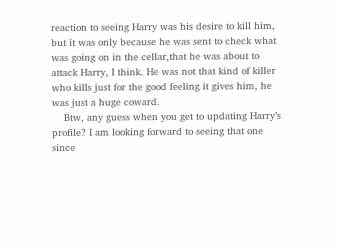reaction to seeing Harry was his desire to kill him, but it was only because he was sent to check what was going on in the cellar,that he was about to attack Harry, I think. He was not that kind of killer who kills just for the good feeling it gives him, he was just a huge coward.
    Btw, any guess when you get to updating Harry’s profile? I am looking forward to seeing that one since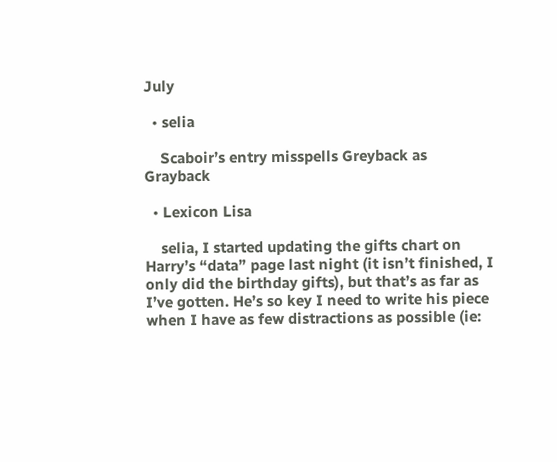July

  • selia

    Scaboir’s entry misspells Greyback as Grayback

  • Lexicon Lisa

    selia, I started updating the gifts chart on Harry’s “data” page last night (it isn’t finished, I only did the birthday gifts), but that’s as far as I’ve gotten. He’s so key I need to write his piece when I have as few distractions as possible (ie: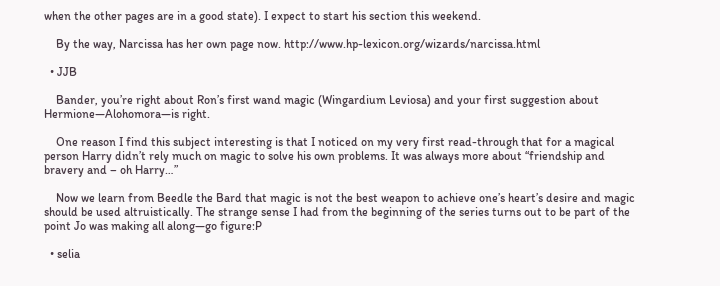when the other pages are in a good state). I expect to start his section this weekend.

    By the way, Narcissa has her own page now. http://www.hp-lexicon.org/wizards/narcissa.html

  • JJB

    Bander, you’re right about Ron’s first wand magic (Wingardium Leviosa) and your first suggestion about Hermione—Alohomora—is right.

    One reason I find this subject interesting is that I noticed on my very first read-through that for a magical person Harry didn’t rely much on magic to solve his own problems. It was always more about “friendship and bravery and – oh Harry…”

    Now we learn from Beedle the Bard that magic is not the best weapon to achieve one’s heart’s desire and magic should be used altruistically. The strange sense I had from the beginning of the series turns out to be part of the point Jo was making all along—go figure:P

  • selia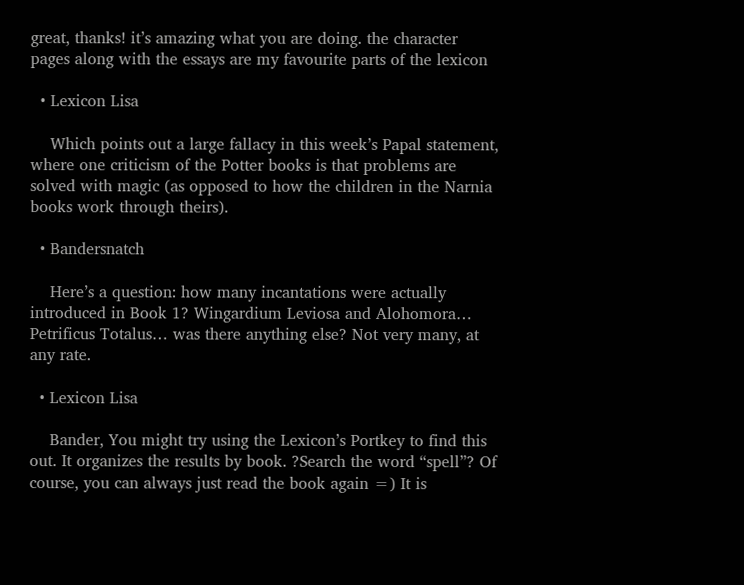great, thanks! it’s amazing what you are doing. the character pages along with the essays are my favourite parts of the lexicon

  • Lexicon Lisa

    Which points out a large fallacy in this week’s Papal statement, where one criticism of the Potter books is that problems are solved with magic (as opposed to how the children in the Narnia books work through theirs).

  • Bandersnatch

    Here’s a question: how many incantations were actually introduced in Book 1? Wingardium Leviosa and Alohomora… Petrificus Totalus… was there anything else? Not very many, at any rate.

  • Lexicon Lisa

    Bander, You might try using the Lexicon’s Portkey to find this out. It organizes the results by book. ?Search the word “spell”? Of course, you can always just read the book again =) It is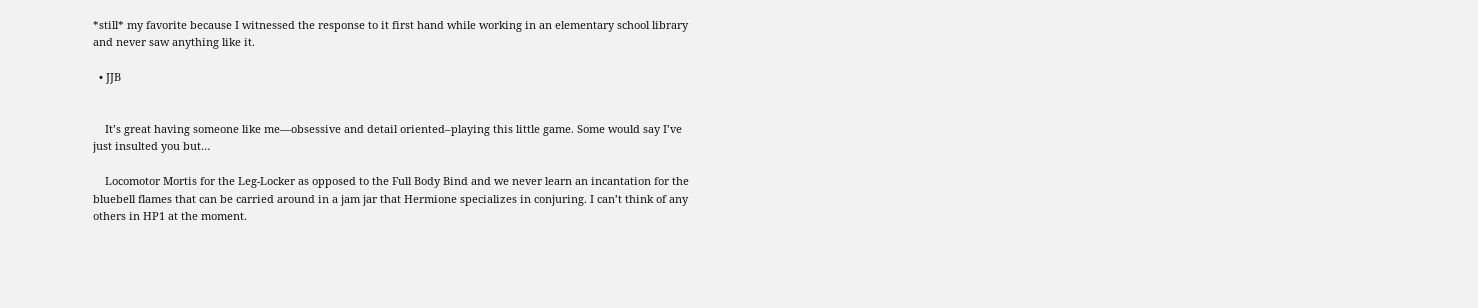*still* my favorite because I witnessed the response to it first hand while working in an elementary school library and never saw anything like it.

  • JJB


    It’s great having someone like me—obsessive and detail oriented–playing this little game. Some would say I’ve just insulted you but…

    Locomotor Mortis for the Leg-Locker as opposed to the Full Body Bind and we never learn an incantation for the bluebell flames that can be carried around in a jam jar that Hermione specializes in conjuring. I can’t think of any others in HP1 at the moment.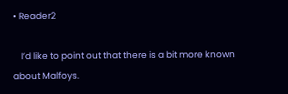• Reader2

    I’d like to point out that there is a bit more known about Malfoys.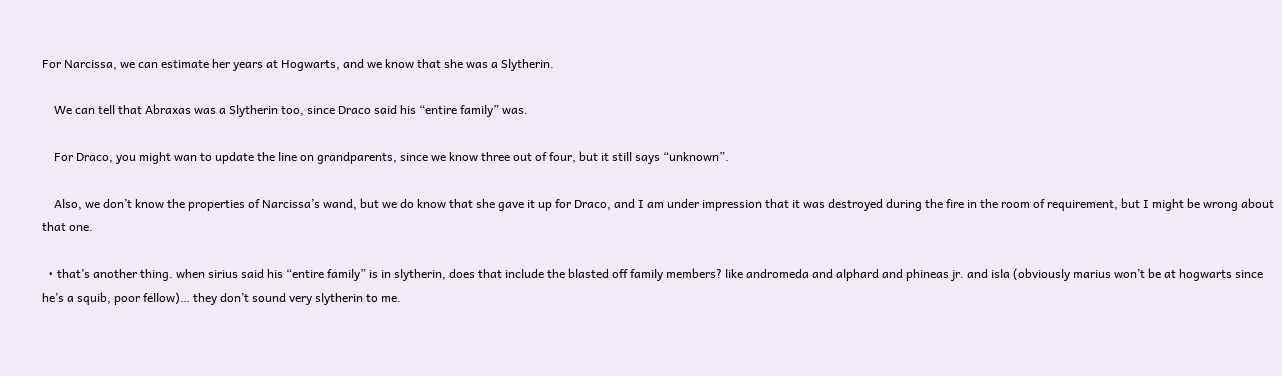For Narcissa, we can estimate her years at Hogwarts, and we know that she was a Slytherin.

    We can tell that Abraxas was a Slytherin too, since Draco said his “entire family” was.

    For Draco, you might wan to update the line on grandparents, since we know three out of four, but it still says “unknown”.

    Also, we don’t know the properties of Narcissa’s wand, but we do know that she gave it up for Draco, and I am under impression that it was destroyed during the fire in the room of requirement, but I might be wrong about that one.

  • that’s another thing. when sirius said his “entire family” is in slytherin, does that include the blasted off family members? like andromeda and alphard and phineas jr. and isla (obviously marius won’t be at hogwarts since he’s a squib, poor fellow)… they don’t sound very slytherin to me.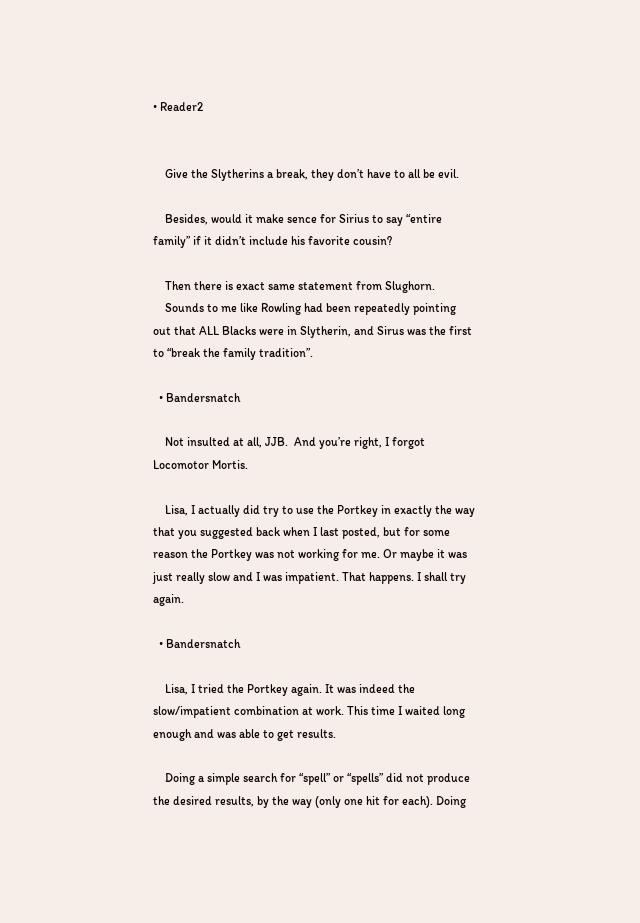• Reader2


    Give the Slytherins a break, they don’t have to all be evil.

    Besides, would it make sence for Sirius to say “entire family” if it didn’t include his favorite cousin?

    Then there is exact same statement from Slughorn.
    Sounds to me like Rowling had been repeatedly pointing out that ALL Blacks were in Slytherin, and Sirus was the first to “break the family tradition”.

  • Bandersnatch

    Not insulted at all, JJB.  And you’re right, I forgot Locomotor Mortis.

    Lisa, I actually did try to use the Portkey in exactly the way that you suggested back when I last posted, but for some reason the Portkey was not working for me. Or maybe it was just really slow and I was impatient. That happens. I shall try again.

  • Bandersnatch

    Lisa, I tried the Portkey again. It was indeed the slow/impatient combination at work. This time I waited long enough and was able to get results.

    Doing a simple search for “spell” or “spells” did not produce the desired results, by the way (only one hit for each). Doing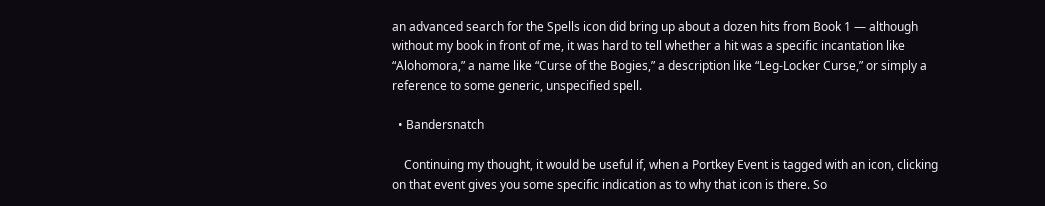an advanced search for the Spells icon did bring up about a dozen hits from Book 1 — although without my book in front of me, it was hard to tell whether a hit was a specific incantation like “Alohomora,” a name like “Curse of the Bogies,” a description like “Leg-Locker Curse,” or simply a reference to some generic, unspecified spell.

  • Bandersnatch

    Continuing my thought, it would be useful if, when a Portkey Event is tagged with an icon, clicking on that event gives you some specific indication as to why that icon is there. So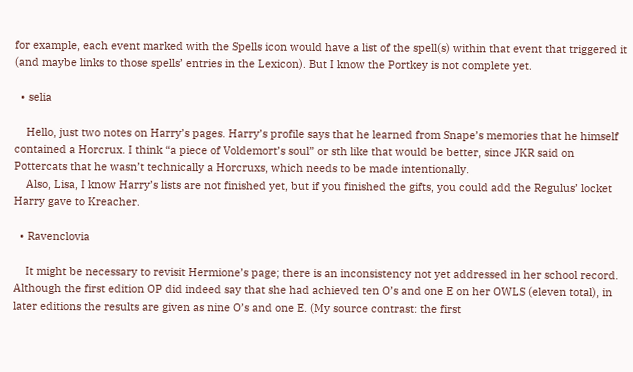for example, each event marked with the Spells icon would have a list of the spell(s) within that event that triggered it (and maybe links to those spells’ entries in the Lexicon). But I know the Portkey is not complete yet.

  • selia

    Hello, just two notes on Harry’s pages. Harry’s profile says that he learned from Snape’s memories that he himself contained a Horcrux. I think “a piece of Voldemort’s soul” or sth like that would be better, since JKR said on Pottercats that he wasn’t technically a Horcruxs, which needs to be made intentionally.
    Also, Lisa, I know Harry’s lists are not finished yet, but if you finished the gifts, you could add the Regulus’ locket Harry gave to Kreacher.

  • Ravenclovia

    It might be necessary to revisit Hermione’s page; there is an inconsistency not yet addressed in her school record. Although the first edition OP did indeed say that she had achieved ten O’s and one E on her OWLS (eleven total), in later editions the results are given as nine O’s and one E. (My source contrast: the first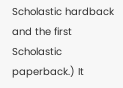Scholastic hardback and the first Scholastic paperback.) It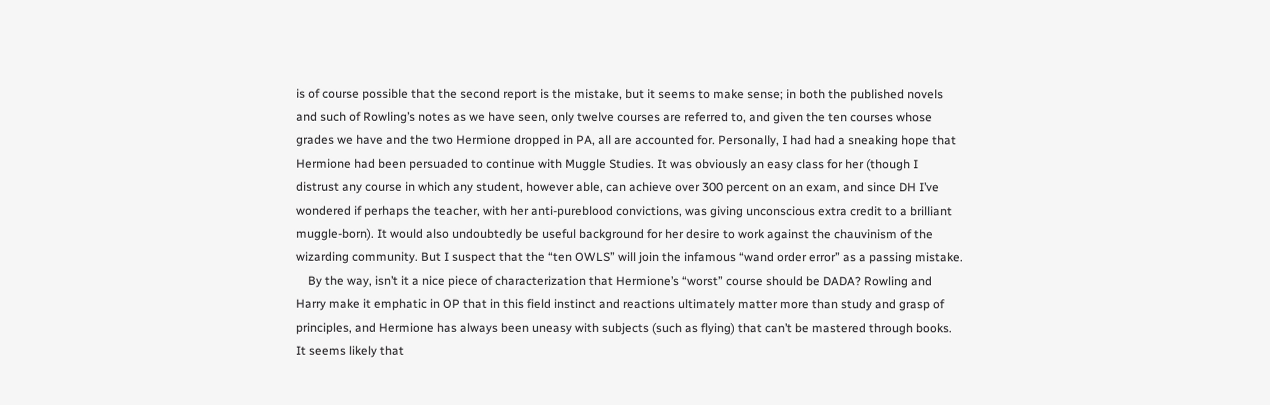is of course possible that the second report is the mistake, but it seems to make sense; in both the published novels and such of Rowling’s notes as we have seen, only twelve courses are referred to, and given the ten courses whose grades we have and the two Hermione dropped in PA, all are accounted for. Personally, I had had a sneaking hope that Hermione had been persuaded to continue with Muggle Studies. It was obviously an easy class for her (though I distrust any course in which any student, however able, can achieve over 300 percent on an exam, and since DH I’ve wondered if perhaps the teacher, with her anti-pureblood convictions, was giving unconscious extra credit to a brilliant muggle-born). It would also undoubtedly be useful background for her desire to work against the chauvinism of the wizarding community. But I suspect that the “ten OWLS” will join the infamous “wand order error” as a passing mistake.
    By the way, isn’t it a nice piece of characterization that Hermione’s “worst” course should be DADA? Rowling and Harry make it emphatic in OP that in this field instinct and reactions ultimately matter more than study and grasp of principles, and Hermione has always been uneasy with subjects (such as flying) that can’t be mastered through books. It seems likely that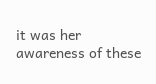it was her awareness of these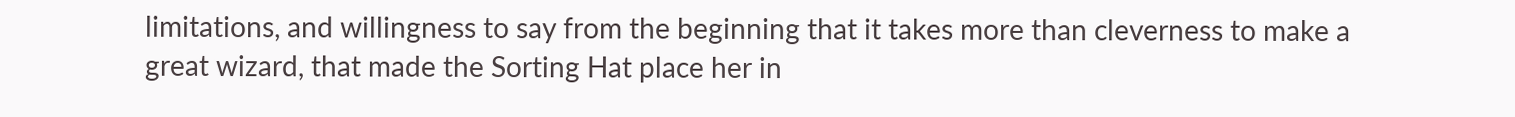limitations, and willingness to say from the beginning that it takes more than cleverness to make a great wizard, that made the Sorting Hat place her in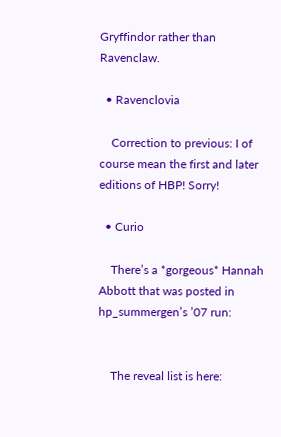Gryffindor rather than Ravenclaw.

  • Ravenclovia

    Correction to previous: I of course mean the first and later editions of HBP! Sorry!

  • Curio

    There’s a *gorgeous* Hannah Abbott that was posted in hp_summergen’s ’07 run:


    The reveal list is here: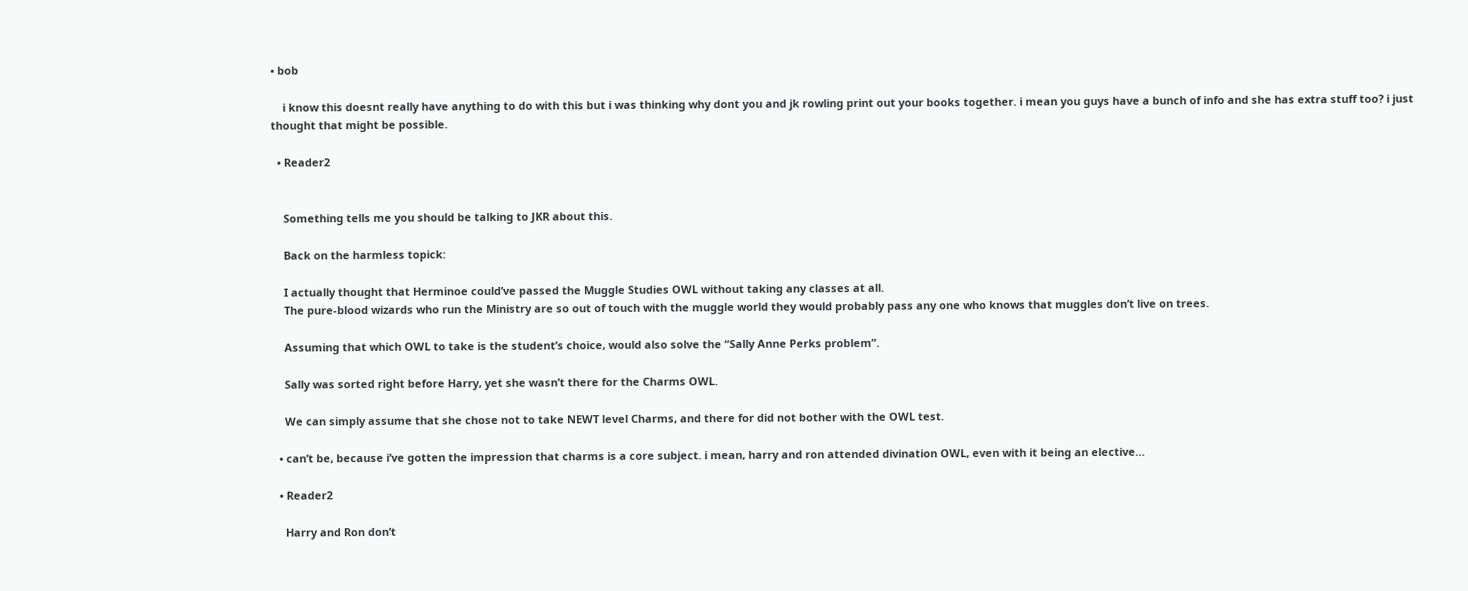• bob

    i know this doesnt really have anything to do with this but i was thinking why dont you and jk rowling print out your books together. i mean you guys have a bunch of info and she has extra stuff too? i just thought that might be possible.

  • Reader2


    Something tells me you should be talking to JKR about this.

    Back on the harmless topick:

    I actually thought that Herminoe could’ve passed the Muggle Studies OWL without taking any classes at all.
    The pure-blood wizards who run the Ministry are so out of touch with the muggle world they would probably pass any one who knows that muggles don’t live on trees.

    Assuming that which OWL to take is the student’s choice, would also solve the “Sally Anne Perks problem”.

    Sally was sorted right before Harry, yet she wasn’t there for the Charms OWL.

    We can simply assume that she chose not to take NEWT level Charms, and there for did not bother with the OWL test.

  • can’t be, because i’ve gotten the impression that charms is a core subject. i mean, harry and ron attended divination OWL, even with it being an elective…

  • Reader2

    Harry and Ron don’t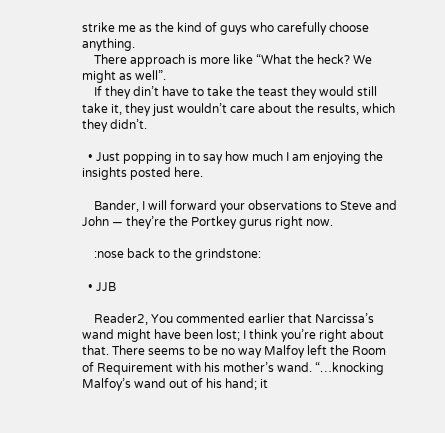strike me as the kind of guys who carefully choose anything.
    There approach is more like “What the heck? We might as well”.
    If they din’t have to take the teast they would still take it, they just wouldn’t care about the results, which they didn’t.

  • Just popping in to say how much I am enjoying the insights posted here.

    Bander, I will forward your observations to Steve and John — they’re the Portkey gurus right now.

    :nose back to the grindstone:

  • JJB

    Reader2, You commented earlier that Narcissa’s wand might have been lost; I think you’re right about that. There seems to be no way Malfoy left the Room of Requirement with his mother’s wand. “…knocking Malfoy’s wand out of his hand; it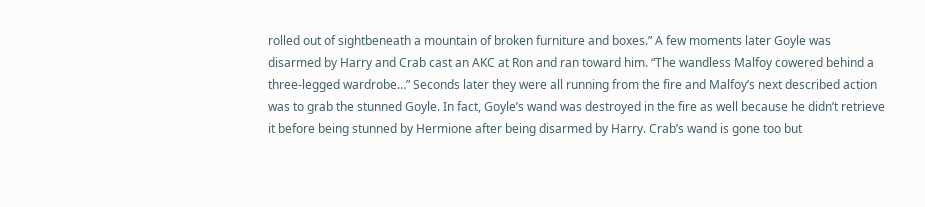rolled out of sightbeneath a mountain of broken furniture and boxes.” A few moments later Goyle was disarmed by Harry and Crab cast an AKC at Ron and ran toward him. “The wandless Malfoy cowered behind a three-legged wardrobe…” Seconds later they were all running from the fire and Malfoy’s next described action was to grab the stunned Goyle. In fact, Goyle’s wand was destroyed in the fire as well because he didn’t retrieve it before being stunned by Hermione after being disarmed by Harry. Crab’s wand is gone too but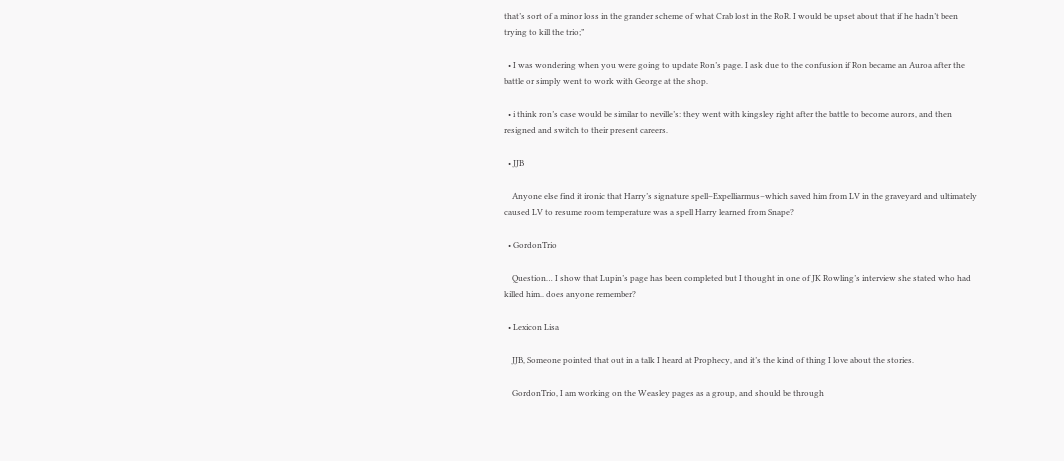that’s sort of a minor loss in the grander scheme of what Crab lost in the RoR. I would be upset about that if he hadn’t been trying to kill the trio;”

  • I was wondering when you were going to update Ron’s page. I ask due to the confusion if Ron became an Auroa after the battle or simply went to work with George at the shop.

  • i think ron’s case would be similar to neville’s: they went with kingsley right after the battle to become aurors, and then resigned and switch to their present careers.

  • JJB

    Anyone else find it ironic that Harry’s signature spell–Expelliarmus–which saved him from LV in the graveyard and ultimately caused LV to resume room temperature was a spell Harry learned from Snape?

  • GordonTrio

    Question… I show that Lupin’s page has been completed but I thought in one of JK Rowling’s interview she stated who had killed him.. does anyone remember?

  • Lexicon Lisa

    JJB, Someone pointed that out in a talk I heard at Prophecy, and it’s the kind of thing I love about the stories.

    GordonTrio, I am working on the Weasley pages as a group, and should be through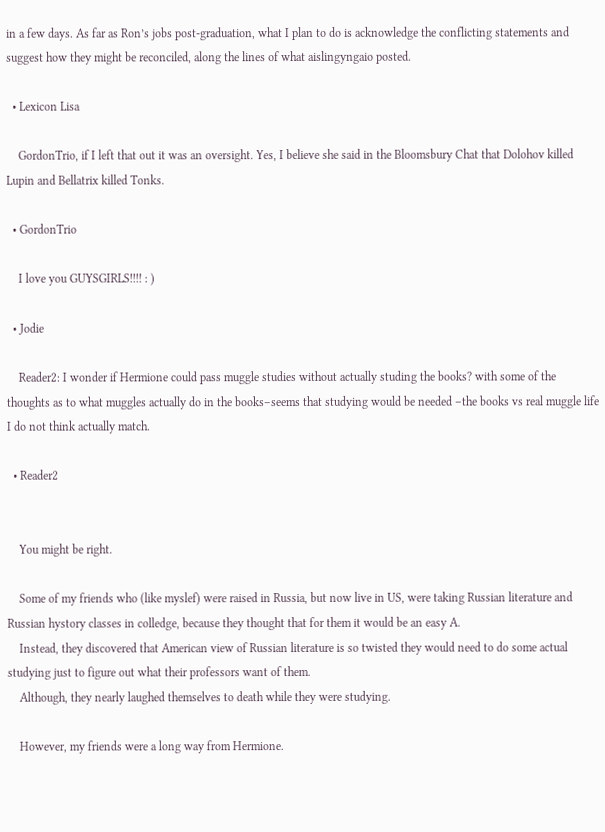in a few days. As far as Ron’s jobs post-graduation, what I plan to do is acknowledge the conflicting statements and suggest how they might be reconciled, along the lines of what aislingyngaio posted.

  • Lexicon Lisa

    GordonTrio, if I left that out it was an oversight. Yes, I believe she said in the Bloomsbury Chat that Dolohov killed Lupin and Bellatrix killed Tonks.

  • GordonTrio

    I love you GUYSGIRLS!!!! : )

  • Jodie

    Reader2: I wonder if Hermione could pass muggle studies without actually studing the books? with some of the thoughts as to what muggles actually do in the books–seems that studying would be needed –the books vs real muggle life I do not think actually match.

  • Reader2


    You might be right.

    Some of my friends who (like myslef) were raised in Russia, but now live in US, were taking Russian literature and Russian hystory classes in colledge, because they thought that for them it would be an easy A.
    Instead, they discovered that American view of Russian literature is so twisted they would need to do some actual studying just to figure out what their professors want of them.
    Although, they nearly laughed themselves to death while they were studying.

    However, my friends were a long way from Hermione.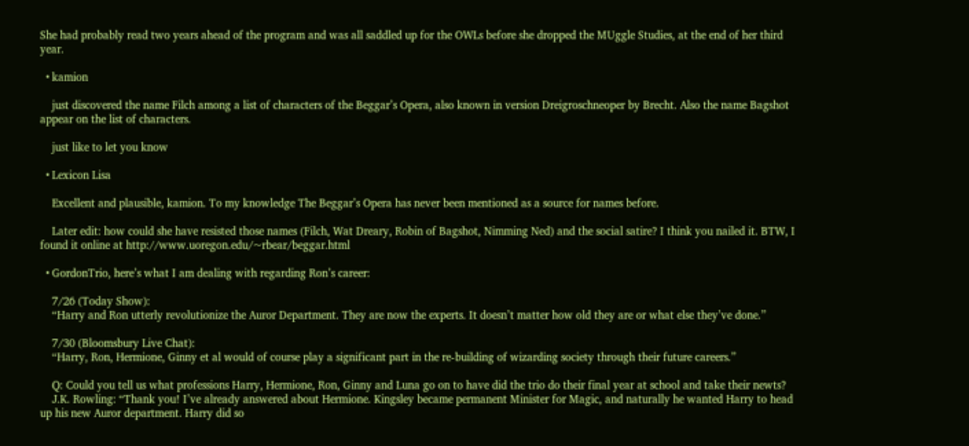She had probably read two years ahead of the program and was all saddled up for the OWLs before she dropped the MUggle Studies, at the end of her third year.

  • kamion

    just discovered the name Filch among a list of characters of the Beggar’s Opera, also known in version Dreigroschneoper by Brecht. Also the name Bagshot appear on the list of characters.

    just like to let you know

  • Lexicon Lisa

    Excellent and plausible, kamion. To my knowledge The Beggar’s Opera has never been mentioned as a source for names before.

    Later edit: how could she have resisted those names (Filch, Wat Dreary, Robin of Bagshot, Nimming Ned) and the social satire? I think you nailed it. BTW, I found it online at http://www.uoregon.edu/~rbear/beggar.html

  • GordonTrio, here’s what I am dealing with regarding Ron’s career:

    7/26 (Today Show):
    “Harry and Ron utterly revolutionize the Auror Department. They are now the experts. It doesn’t matter how old they are or what else they’ve done.”

    7/30 (Bloomsbury Live Chat):
    “Harry, Ron, Hermione, Ginny et al would of course play a significant part in the re-building of wizarding society through their future careers.”

    Q: Could you tell us what professions Harry, Hermione, Ron, Ginny and Luna go on to have did the trio do their final year at school and take their newts?
    J.K. Rowling: “Thank you! I’ve already answered about Hermione. Kingsley became permanent Minister for Magic, and naturally he wanted Harry to head up his new Auror department. Harry did so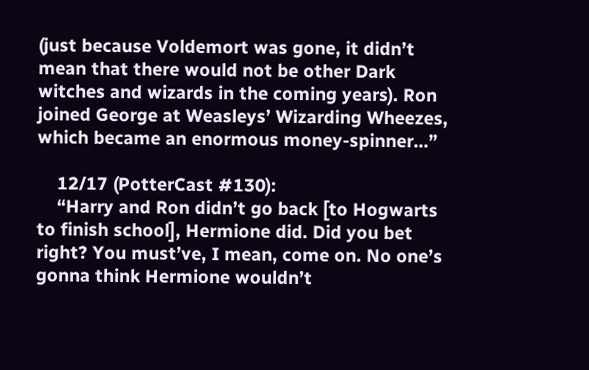(just because Voldemort was gone, it didn’t mean that there would not be other Dark witches and wizards in the coming years). Ron joined George at Weasleys’ Wizarding Wheezes, which became an enormous money-spinner…”

    12/17 (PotterCast #130):
    “Harry and Ron didn’t go back [to Hogwarts to finish school], Hermione did. Did you bet right? You must’ve, I mean, come on. No one’s gonna think Hermione wouldn’t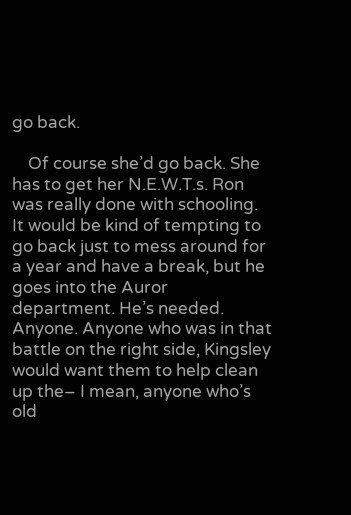go back.

    Of course she’d go back. She has to get her N.E.W.T.s. Ron was really done with schooling. It would be kind of tempting to go back just to mess around for a year and have a break, but he goes into the Auror department. He’s needed. Anyone. Anyone who was in that battle on the right side, Kingsley would want them to help clean up the– I mean, anyone who’s old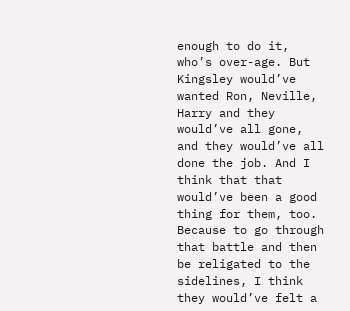enough to do it, who’s over-age. But Kingsley would’ve wanted Ron, Neville, Harry and they would’ve all gone, and they would’ve all done the job. And I think that that would’ve been a good thing for them, too. Because to go through that battle and then be religated to the sidelines, I think they would’ve felt a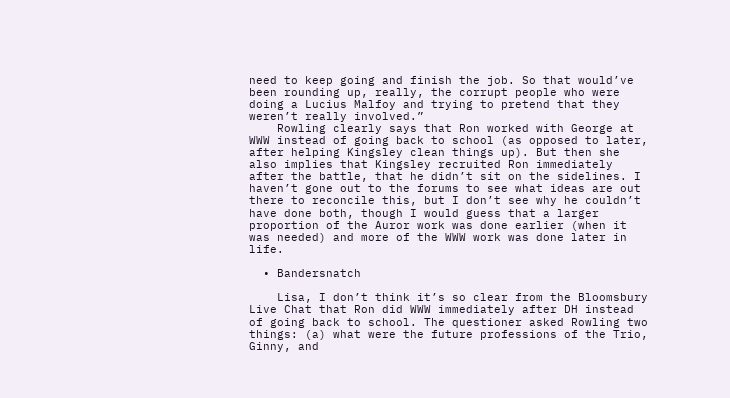need to keep going and finish the job. So that would’ve been rounding up, really, the corrupt people who were doing a Lucius Malfoy and trying to pretend that they weren’t really involved.”
    Rowling clearly says that Ron worked with George at WWW instead of going back to school (as opposed to later, after helping Kingsley clean things up). But then she also implies that Kingsley recruited Ron immediately after the battle, that he didn’t sit on the sidelines. I haven’t gone out to the forums to see what ideas are out there to reconcile this, but I don’t see why he couldn’t have done both, though I would guess that a larger proportion of the Auror work was done earlier (when it was needed) and more of the WWW work was done later in life.

  • Bandersnatch

    Lisa, I don’t think it’s so clear from the Bloomsbury Live Chat that Ron did WWW immediately after DH instead of going back to school. The questioner asked Rowling two things: (a) what were the future professions of the Trio, Ginny, and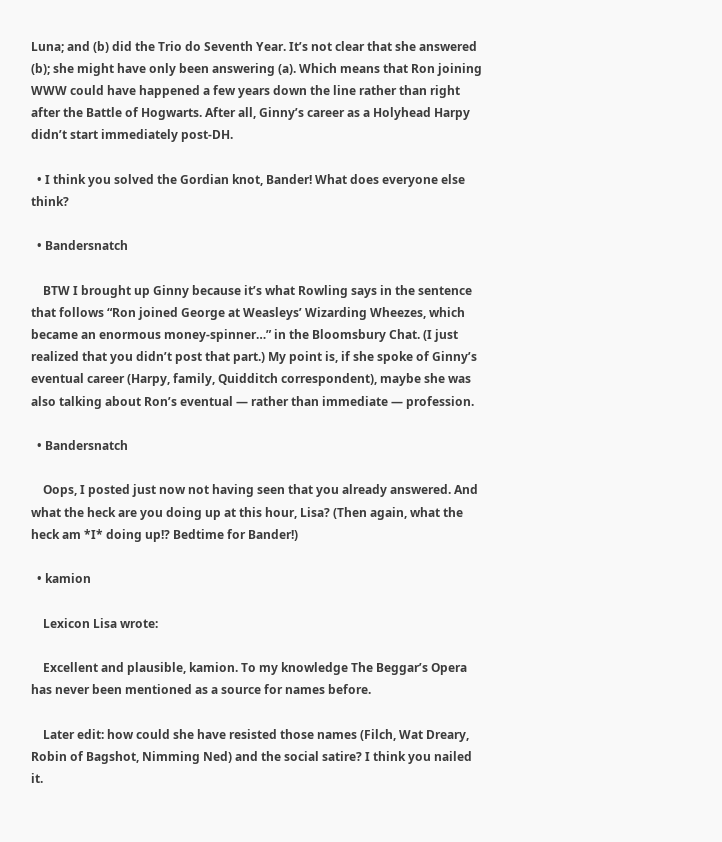Luna; and (b) did the Trio do Seventh Year. It’s not clear that she answered (b); she might have only been answering (a). Which means that Ron joining WWW could have happened a few years down the line rather than right after the Battle of Hogwarts. After all, Ginny’s career as a Holyhead Harpy didn’t start immediately post-DH.

  • I think you solved the Gordian knot, Bander! What does everyone else think?

  • Bandersnatch

    BTW I brought up Ginny because it’s what Rowling says in the sentence that follows “Ron joined George at Weasleys’ Wizarding Wheezes, which became an enormous money-spinner…” in the Bloomsbury Chat. (I just realized that you didn’t post that part.) My point is, if she spoke of Ginny’s eventual career (Harpy, family, Quidditch correspondent), maybe she was also talking about Ron’s eventual — rather than immediate — profession.

  • Bandersnatch

    Oops, I posted just now not having seen that you already answered. And what the heck are you doing up at this hour, Lisa? (Then again, what the heck am *I* doing up!? Bedtime for Bander!)

  • kamion

    Lexicon Lisa wrote:

    Excellent and plausible, kamion. To my knowledge The Beggar’s Opera has never been mentioned as a source for names before.

    Later edit: how could she have resisted those names (Filch, Wat Dreary, Robin of Bagshot, Nimming Ned) and the social satire? I think you nailed it.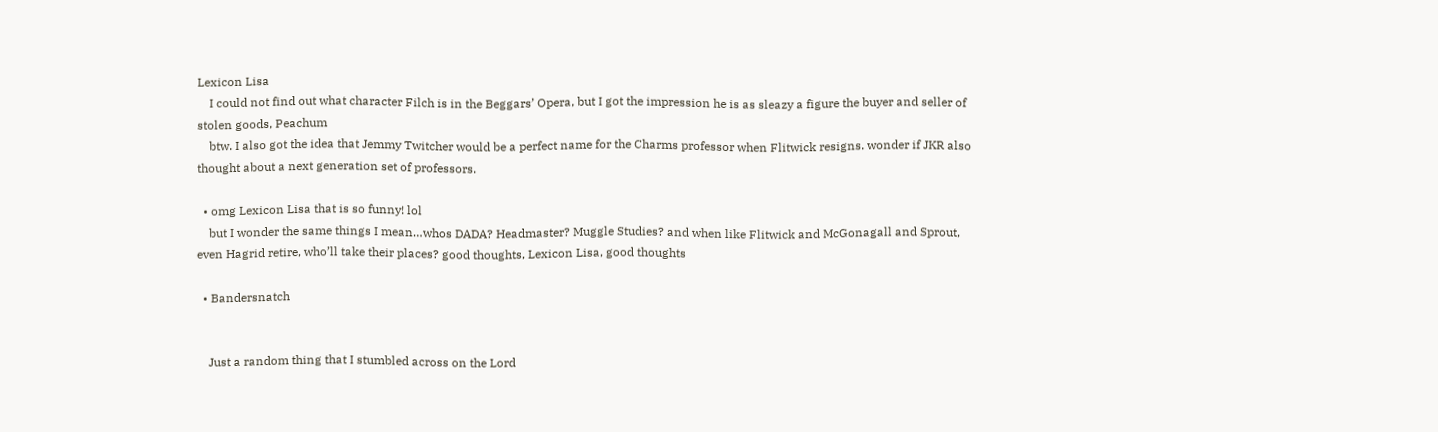Lexicon Lisa
    I could not find out what character Filch is in the Beggars’ Opera, but I got the impression he is as sleazy a figure the buyer and seller of stolen goods, Peachum
    btw. I also got the idea that Jemmy Twitcher would be a perfect name for the Charms professor when Flitwick resigns. wonder if JKR also thought about a next generation set of professors.

  • omg Lexicon Lisa that is so funny! lol
    but I wonder the same things I mean…whos DADA? Headmaster? Muggle Studies? and when like Flitwick and McGonagall and Sprout, even Hagrid retire, who’ll take their places? good thoughts, Lexicon Lisa, good thoughts

  • Bandersnatch


    Just a random thing that I stumbled across on the Lord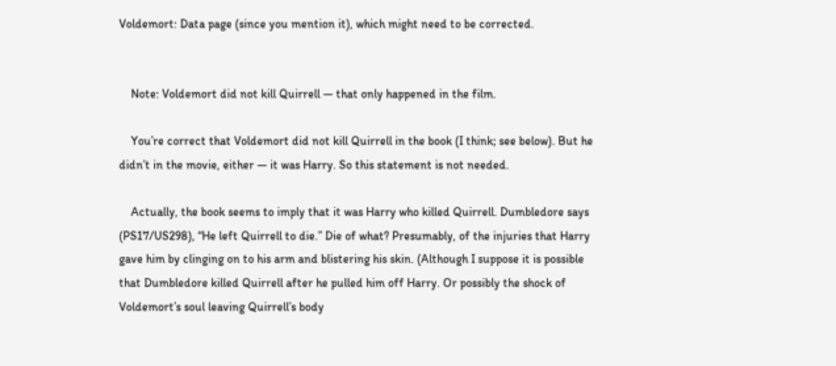Voldemort: Data page (since you mention it), which might need to be corrected.


    Note: Voldemort did not kill Quirrell — that only happened in the film.

    You’re correct that Voldemort did not kill Quirrell in the book (I think; see below). But he didn’t in the movie, either — it was Harry. So this statement is not needed.

    Actually, the book seems to imply that it was Harry who killed Quirrell. Dumbledore says (PS17/US298), “He left Quirrell to die.” Die of what? Presumably, of the injuries that Harry gave him by clinging on to his arm and blistering his skin. (Although I suppose it is possible that Dumbledore killed Quirrell after he pulled him off Harry. Or possibly the shock of Voldemort’s soul leaving Quirrell’s body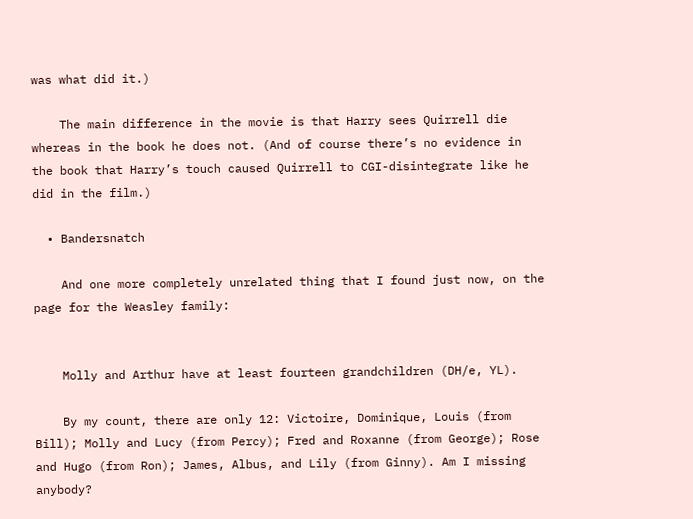was what did it.)

    The main difference in the movie is that Harry sees Quirrell die whereas in the book he does not. (And of course there’s no evidence in the book that Harry’s touch caused Quirrell to CGI-disintegrate like he did in the film.)

  • Bandersnatch

    And one more completely unrelated thing that I found just now, on the page for the Weasley family:


    Molly and Arthur have at least fourteen grandchildren (DH/e, YL).

    By my count, there are only 12: Victoire, Dominique, Louis (from Bill); Molly and Lucy (from Percy); Fred and Roxanne (from George); Rose and Hugo (from Ron); James, Albus, and Lily (from Ginny). Am I missing anybody?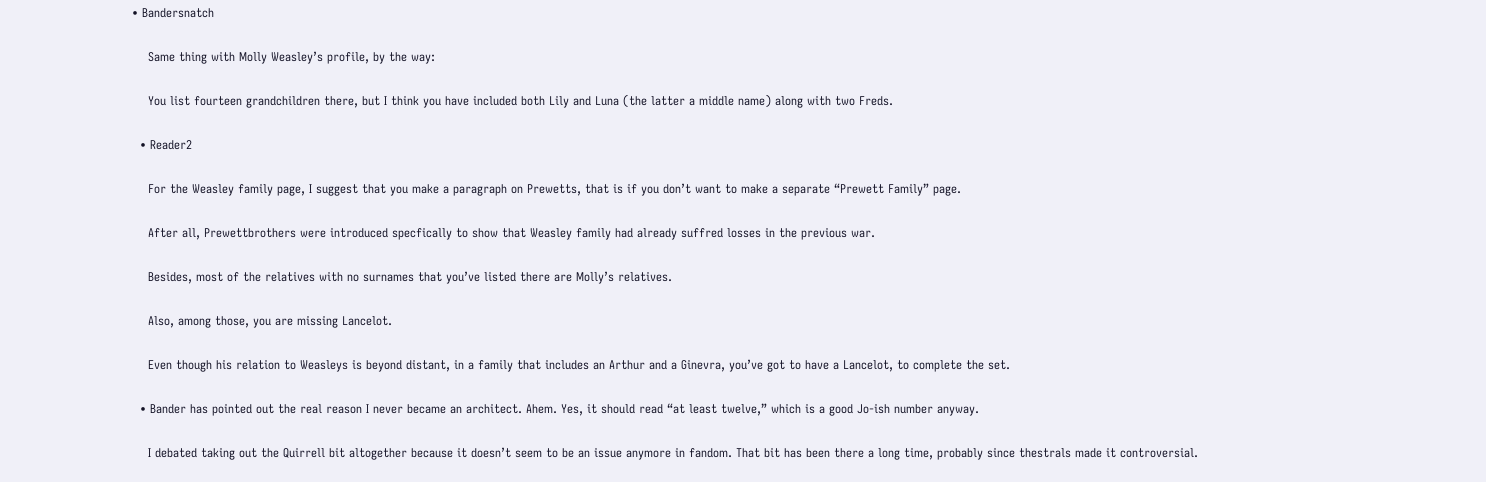• Bandersnatch

    Same thing with Molly Weasley’s profile, by the way:

    You list fourteen grandchildren there, but I think you have included both Lily and Luna (the latter a middle name) along with two Freds.

  • Reader2

    For the Weasley family page, I suggest that you make a paragraph on Prewetts, that is if you don’t want to make a separate “Prewett Family” page.

    After all, Prewettbrothers were introduced specfically to show that Weasley family had already suffred losses in the previous war.

    Besides, most of the relatives with no surnames that you’ve listed there are Molly’s relatives.

    Also, among those, you are missing Lancelot.

    Even though his relation to Weasleys is beyond distant, in a family that includes an Arthur and a Ginevra, you’ve got to have a Lancelot, to complete the set.

  • Bander has pointed out the real reason I never became an architect. Ahem. Yes, it should read “at least twelve,” which is a good Jo-ish number anyway.

    I debated taking out the Quirrell bit altogether because it doesn’t seem to be an issue anymore in fandom. That bit has been there a long time, probably since thestrals made it controversial.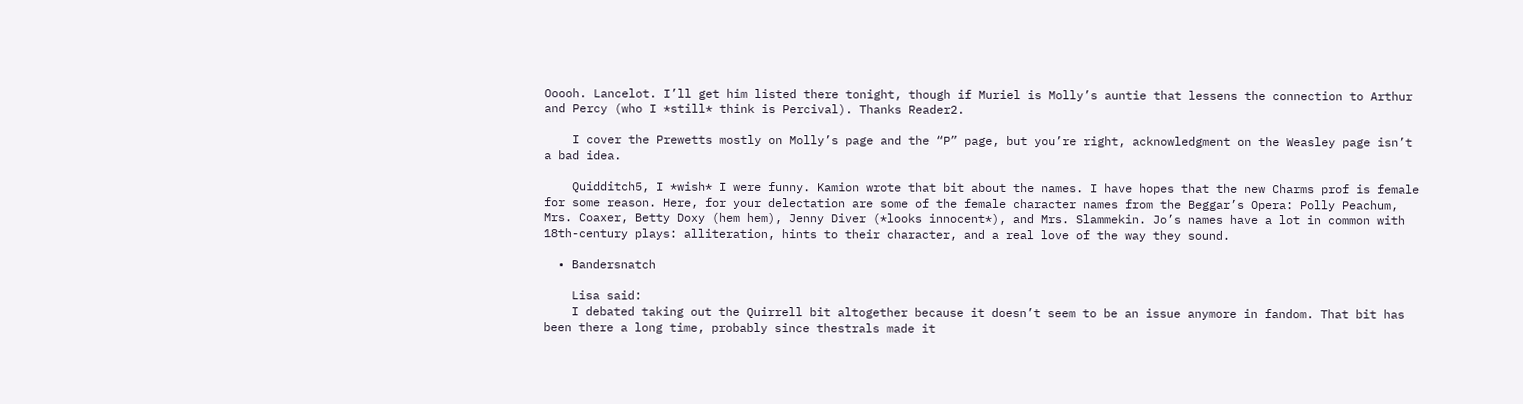Ooooh. Lancelot. I’ll get him listed there tonight, though if Muriel is Molly’s auntie that lessens the connection to Arthur and Percy (who I *still* think is Percival). Thanks Reader2.

    I cover the Prewetts mostly on Molly’s page and the “P” page, but you’re right, acknowledgment on the Weasley page isn’t a bad idea.

    Quidditch5, I *wish* I were funny. Kamion wrote that bit about the names. I have hopes that the new Charms prof is female for some reason. Here, for your delectation are some of the female character names from the Beggar’s Opera: Polly Peachum, Mrs. Coaxer, Betty Doxy (hem hem), Jenny Diver (*looks innocent*), and Mrs. Slammekin. Jo’s names have a lot in common with 18th-century plays: alliteration, hints to their character, and a real love of the way they sound.

  • Bandersnatch

    Lisa said:
    I debated taking out the Quirrell bit altogether because it doesn’t seem to be an issue anymore in fandom. That bit has been there a long time, probably since thestrals made it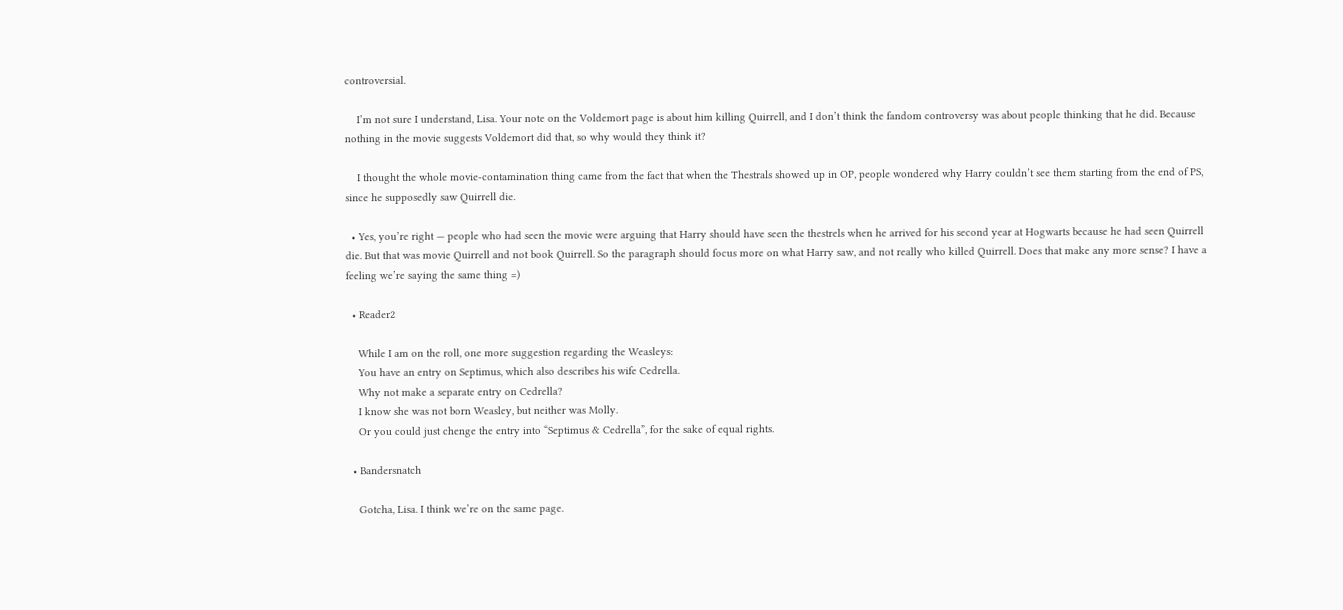controversial.

    I’m not sure I understand, Lisa. Your note on the Voldemort page is about him killing Quirrell, and I don’t think the fandom controversy was about people thinking that he did. Because nothing in the movie suggests Voldemort did that, so why would they think it?

    I thought the whole movie-contamination thing came from the fact that when the Thestrals showed up in OP, people wondered why Harry couldn’t see them starting from the end of PS, since he supposedly saw Quirrell die.

  • Yes, you’re right — people who had seen the movie were arguing that Harry should have seen the thestrels when he arrived for his second year at Hogwarts because he had seen Quirrell die. But that was movie Quirrell and not book Quirrell. So the paragraph should focus more on what Harry saw, and not really who killed Quirrell. Does that make any more sense? I have a feeling we’re saying the same thing =)

  • Reader2

    While I am on the roll, one more suggestion regarding the Weasleys:
    You have an entry on Septimus, which also describes his wife Cedrella.
    Why not make a separate entry on Cedrella?
    I know she was not born Weasley, but neither was Molly.
    Or you could just chenge the entry into “Septimus & Cedrella”, for the sake of equal rights.

  • Bandersnatch

    Gotcha, Lisa. I think we’re on the same page.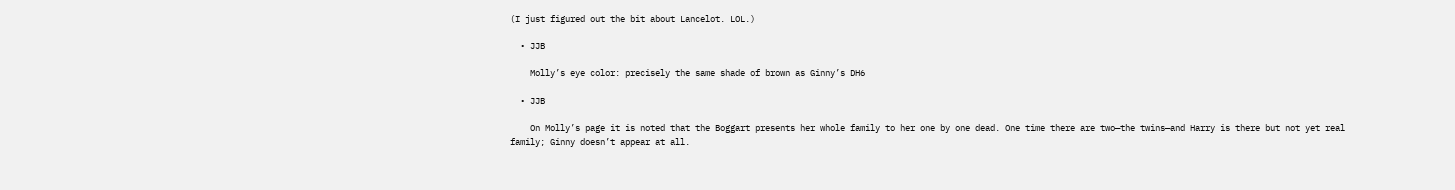(I just figured out the bit about Lancelot. LOL.)

  • JJB

    Molly’s eye color: precisely the same shade of brown as Ginny’s DH6

  • JJB

    On Molly’s page it is noted that the Boggart presents her whole family to her one by one dead. One time there are two—the twins—and Harry is there but not yet real family; Ginny doesn’t appear at all.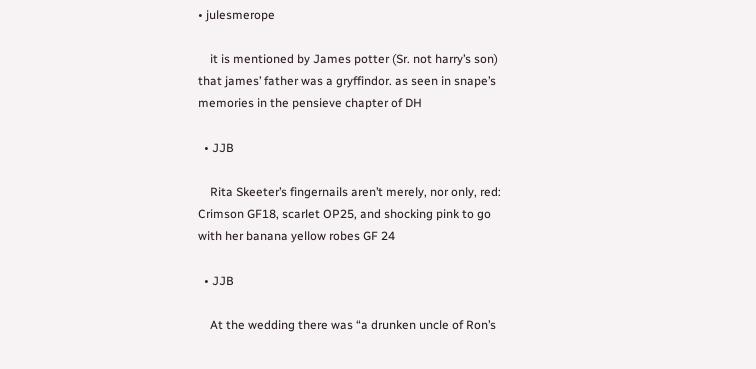• julesmerope

    it is mentioned by James potter (Sr. not harry’s son) that james’ father was a gryffindor. as seen in snape’s memories in the pensieve chapter of DH

  • JJB

    Rita Skeeter’s fingernails aren’t merely, nor only, red: Crimson GF18, scarlet OP25, and shocking pink to go with her banana yellow robes GF 24

  • JJB

    At the wedding there was “a drunken uncle of Ron’s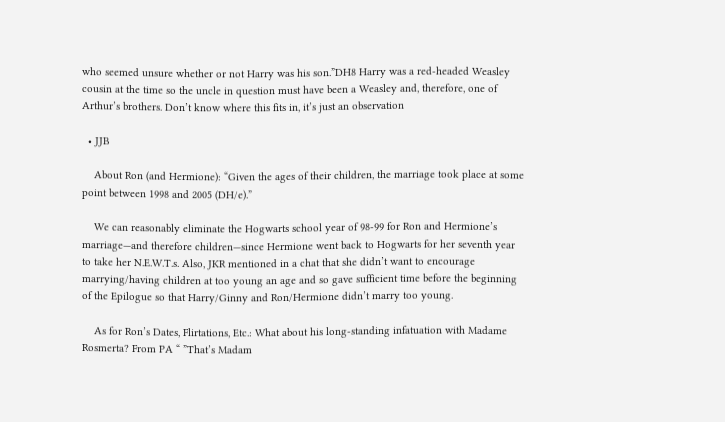who seemed unsure whether or not Harry was his son.”DH8 Harry was a red-headed Weasley cousin at the time so the uncle in question must have been a Weasley and, therefore, one of Arthur’s brothers. Don’t know where this fits in, it’s just an observation

  • JJB

    About Ron (and Hermione): “Given the ages of their children, the marriage took place at some point between 1998 and 2005 (DH/e).”

    We can reasonably eliminate the Hogwarts school year of 98-99 for Ron and Hermione’s marriage—and therefore children—since Hermione went back to Hogwarts for her seventh year to take her N.E.W.T.s. Also, JKR mentioned in a chat that she didn’t want to encourage marrying/having children at too young an age and so gave sufficient time before the beginning of the Epilogue so that Harry/Ginny and Ron/Hermione didn’t marry too young.

    As for Ron’s Dates, Flirtations, Etc.: What about his long-standing infatuation with Madame Rosmerta? From PA “ ”That’s Madam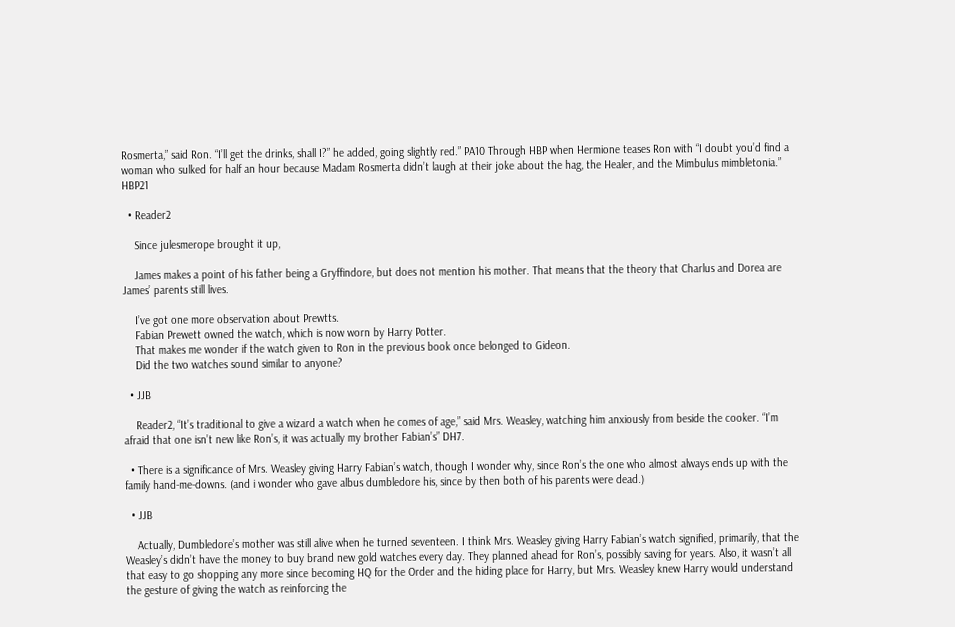Rosmerta,” said Ron. “I’ll get the drinks, shall I?” he added, going slightly red.” PA10 Through HBP when Hermione teases Ron with “I doubt you’d find a woman who sulked for half an hour because Madam Rosmerta didn’t laugh at their joke about the hag, the Healer, and the Mimbulus mimbletonia.” HBP21

  • Reader2

    Since julesmerope brought it up,

    James makes a point of his father being a Gryffindore, but does not mention his mother. That means that the theory that Charlus and Dorea are James’ parents still lives.

    I’ve got one more observation about Prewtts.
    Fabian Prewett owned the watch, which is now worn by Harry Potter.
    That makes me wonder if the watch given to Ron in the previous book once belonged to Gideon.
    Did the two watches sound similar to anyone?

  • JJB

    Reader2, “It’s traditional to give a wizard a watch when he comes of age,” said Mrs. Weasley, watching him anxiously from beside the cooker. “I’m afraid that one isn’t new like Ron’s, it was actually my brother Fabian’s” DH7.

  • There is a significance of Mrs. Weasley giving Harry Fabian’s watch, though I wonder why, since Ron’s the one who almost always ends up with the family hand-me-downs. (and i wonder who gave albus dumbledore his, since by then both of his parents were dead.)

  • JJB

    Actually, Dumbledore’s mother was still alive when he turned seventeen. I think Mrs. Weasley giving Harry Fabian’s watch signified, primarily, that the Weasley’s didn’t have the money to buy brand new gold watches every day. They planned ahead for Ron’s, possibly saving for years. Also, it wasn’t all that easy to go shopping any more since becoming HQ for the Order and the hiding place for Harry, but Mrs. Weasley knew Harry would understand the gesture of giving the watch as reinforcing the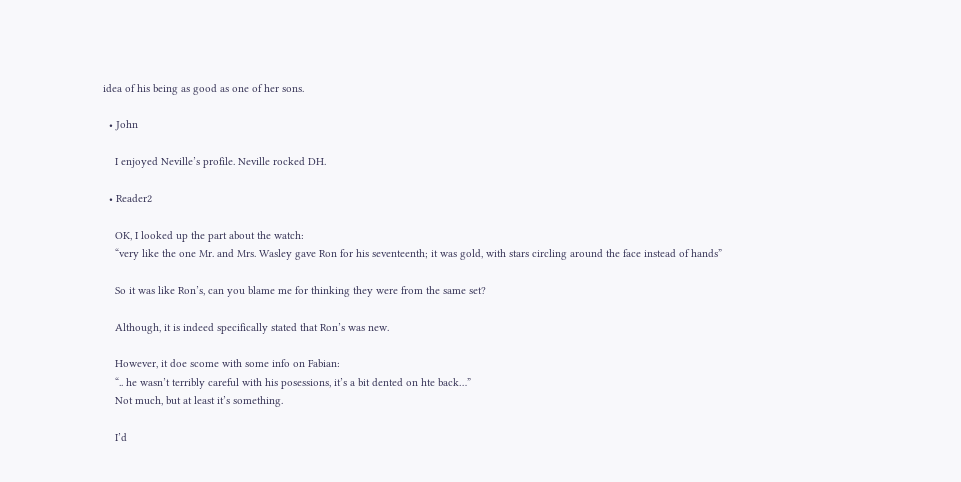idea of his being as good as one of her sons.

  • John

    I enjoyed Neville’s profile. Neville rocked DH.

  • Reader2

    OK, I looked up the part about the watch:
    “very like the one Mr. and Mrs. Wasley gave Ron for his seventeenth; it was gold, with stars circling around the face instead of hands”

    So it was like Ron’s, can you blame me for thinking they were from the same set?

    Although, it is indeed specifically stated that Ron’s was new.

    However, it doe scome with some info on Fabian:
    “.. he wasn’t terribly careful with his posessions, it’s a bit dented on hte back…”
    Not much, but at least it’s something.

    I’d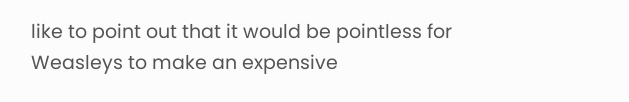like to point out that it would be pointless for Weasleys to make an expensive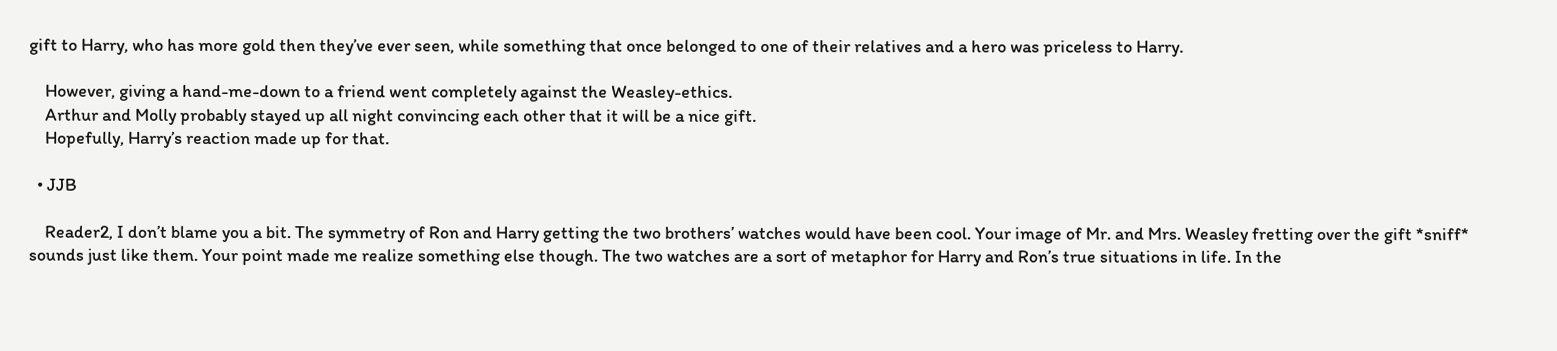gift to Harry, who has more gold then they’ve ever seen, while something that once belonged to one of their relatives and a hero was priceless to Harry.

    However, giving a hand-me-down to a friend went completely against the Weasley-ethics.
    Arthur and Molly probably stayed up all night convincing each other that it will be a nice gift.
    Hopefully, Harry’s reaction made up for that.

  • JJB

    Reader2, I don’t blame you a bit. The symmetry of Ron and Harry getting the two brothers’ watches would have been cool. Your image of Mr. and Mrs. Weasley fretting over the gift *sniff* sounds just like them. Your point made me realize something else though. The two watches are a sort of metaphor for Harry and Ron’s true situations in life. In the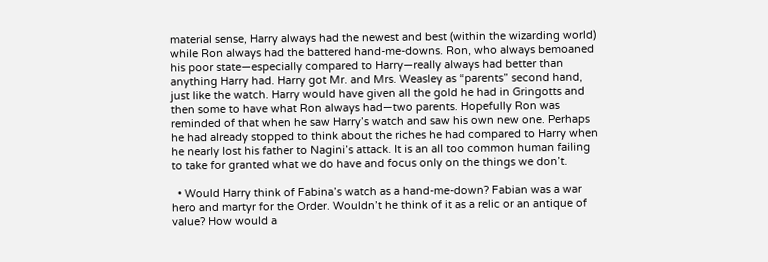material sense, Harry always had the newest and best (within the wizarding world) while Ron always had the battered hand-me-downs. Ron, who always bemoaned his poor state—especially compared to Harry—really always had better than anything Harry had. Harry got Mr. and Mrs. Weasley as “parents” second hand, just like the watch. Harry would have given all the gold he had in Gringotts and then some to have what Ron always had—two parents. Hopefully Ron was reminded of that when he saw Harry’s watch and saw his own new one. Perhaps he had already stopped to think about the riches he had compared to Harry when he nearly lost his father to Nagini’s attack. It is an all too common human failing to take for granted what we do have and focus only on the things we don’t.

  • Would Harry think of Fabina’s watch as a hand-me-down? Fabian was a war hero and martyr for the Order. Wouldn’t he think of it as a relic or an antique of value? How would a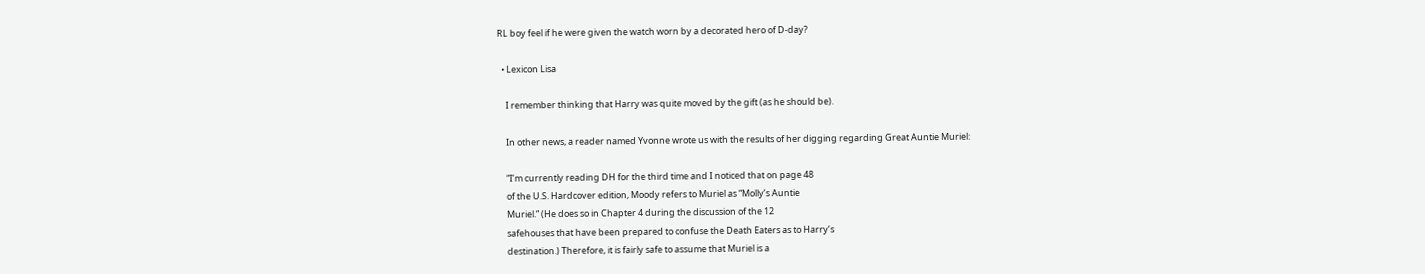RL boy feel if he were given the watch worn by a decorated hero of D-day?

  • Lexicon Lisa

    I remember thinking that Harry was quite moved by the gift (as he should be).

    In other news, a reader named Yvonne wrote us with the results of her digging regarding Great Auntie Muriel:

    “I’m currently reading DH for the third time and I noticed that on page 48
    of the U.S. Hardcover edition, Moody refers to Muriel as “Molly’s Auntie
    Muriel.” (He does so in Chapter 4 during the discussion of the 12
    safehouses that have been prepared to confuse the Death Eaters as to Harry’s
    destination.) Therefore, it is fairly safe to assume that Muriel is a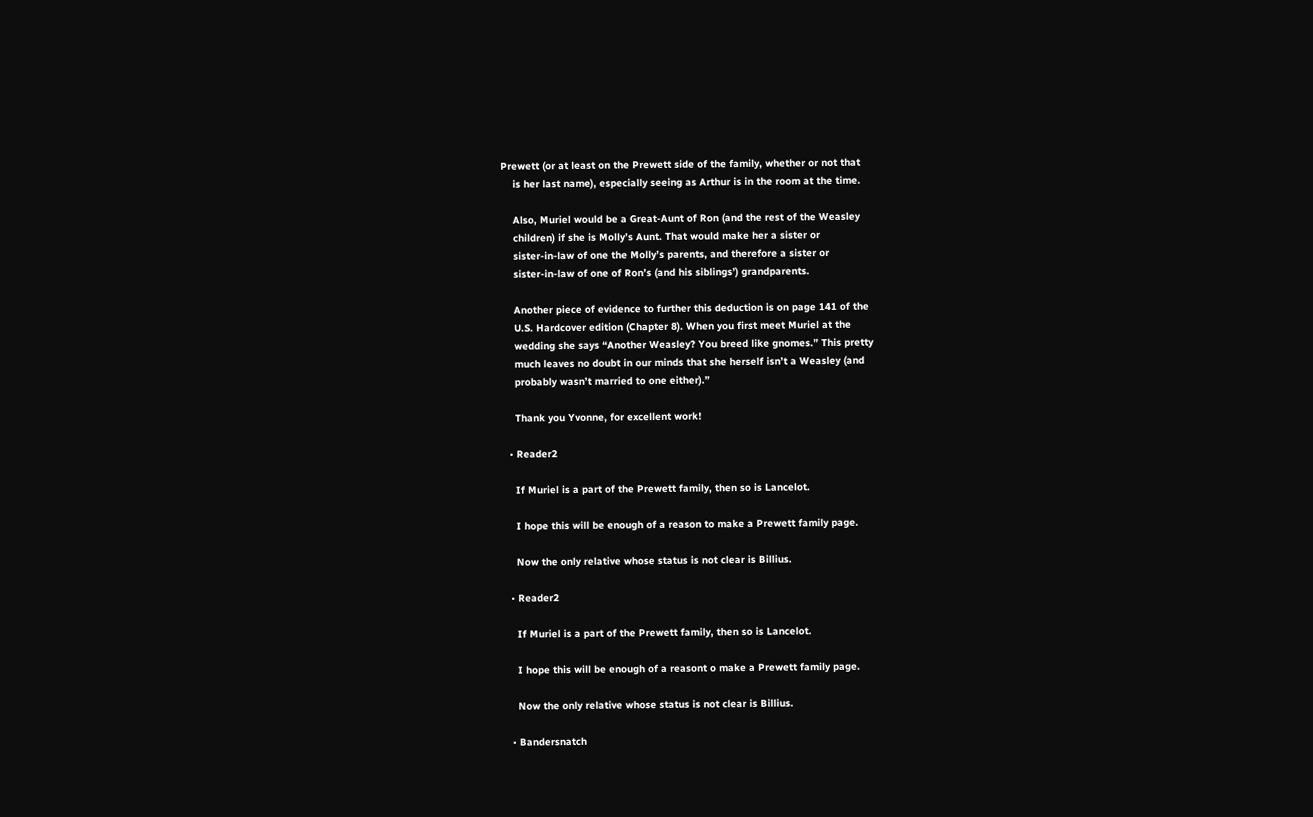Prewett (or at least on the Prewett side of the family, whether or not that
    is her last name), especially seeing as Arthur is in the room at the time.

    Also, Muriel would be a Great-Aunt of Ron (and the rest of the Weasley
    children) if she is Molly’s Aunt. That would make her a sister or
    sister-in-law of one the Molly’s parents, and therefore a sister or
    sister-in-law of one of Ron’s (and his siblings’) grandparents.

    Another piece of evidence to further this deduction is on page 141 of the
    U.S. Hardcover edition (Chapter 8). When you first meet Muriel at the
    wedding she says “Another Weasley? You breed like gnomes.” This pretty
    much leaves no doubt in our minds that she herself isn’t a Weasley (and
    probably wasn’t married to one either).”

    Thank you Yvonne, for excellent work!

  • Reader2

    If Muriel is a part of the Prewett family, then so is Lancelot.

    I hope this will be enough of a reason to make a Prewett family page.

    Now the only relative whose status is not clear is Billius.

  • Reader2

    If Muriel is a part of the Prewett family, then so is Lancelot.

    I hope this will be enough of a reasont o make a Prewett family page.

    Now the only relative whose status is not clear is Billius.

  • Bandersnatch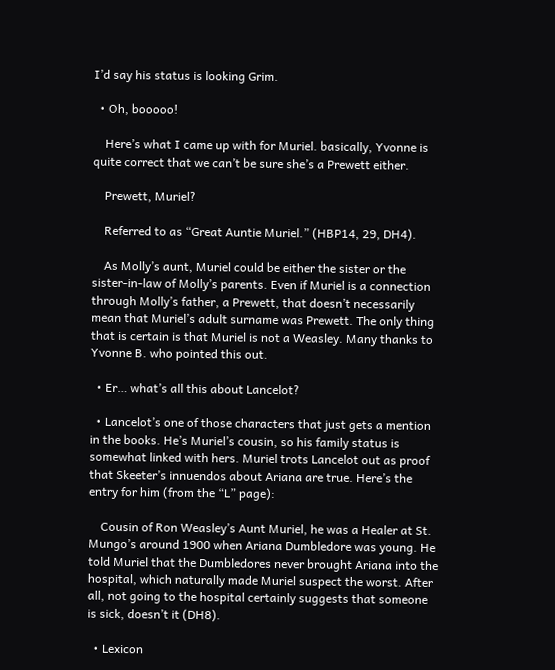I’d say his status is looking Grim.

  • Oh, booooo!

    Here’s what I came up with for Muriel. basically, Yvonne is quite correct that we can’t be sure she’s a Prewett either.

    Prewett, Muriel?

    Referred to as “Great Auntie Muriel.” (HBP14, 29, DH4).

    As Molly’s aunt, Muriel could be either the sister or the sister-in-law of Molly’s parents. Even if Muriel is a connection through Molly’s father, a Prewett, that doesn’t necessarily mean that Muriel’s adult surname was Prewett. The only thing that is certain is that Muriel is not a Weasley. Many thanks to Yvonne B. who pointed this out.

  • Er… what’s all this about Lancelot?

  • Lancelot’s one of those characters that just gets a mention in the books. He’s Muriel’s cousin, so his family status is somewhat linked with hers. Muriel trots Lancelot out as proof that Skeeter’s innuendos about Ariana are true. Here’s the entry for him (from the “L” page):

    Cousin of Ron Weasley’s Aunt Muriel, he was a Healer at St. Mungo’s around 1900 when Ariana Dumbledore was young. He told Muriel that the Dumbledores never brought Ariana into the hospital, which naturally made Muriel suspect the worst. After all, not going to the hospital certainly suggests that someone is sick, doesn’t it (DH8).

  • Lexicon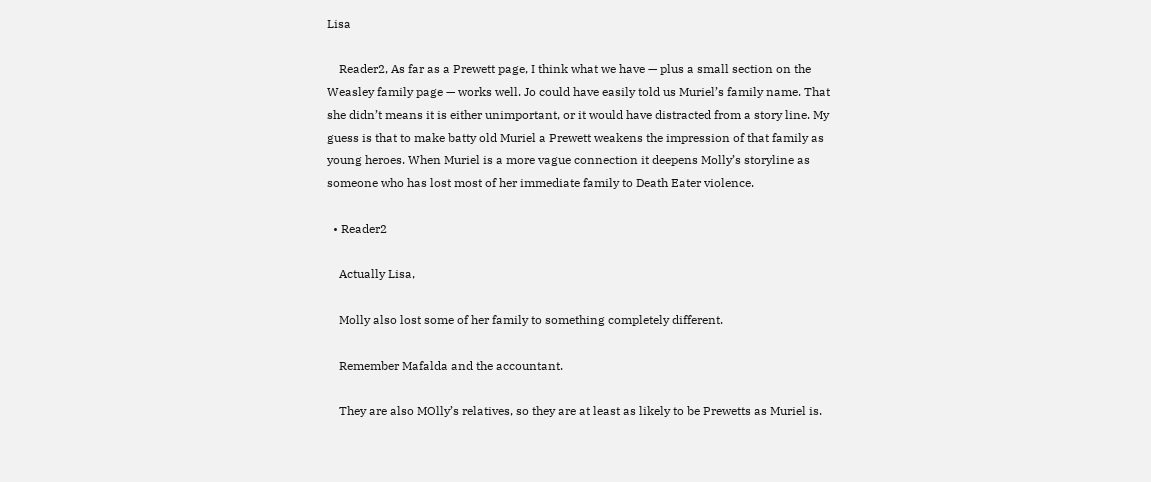Lisa

    Reader2, As far as a Prewett page, I think what we have — plus a small section on the Weasley family page — works well. Jo could have easily told us Muriel’s family name. That she didn’t means it is either unimportant, or it would have distracted from a story line. My guess is that to make batty old Muriel a Prewett weakens the impression of that family as young heroes. When Muriel is a more vague connection it deepens Molly’s storyline as someone who has lost most of her immediate family to Death Eater violence.

  • Reader2

    Actually Lisa,

    Molly also lost some of her family to something completely different.

    Remember Mafalda and the accountant.

    They are also MOlly’s relatives, so they are at least as likely to be Prewetts as Muriel is.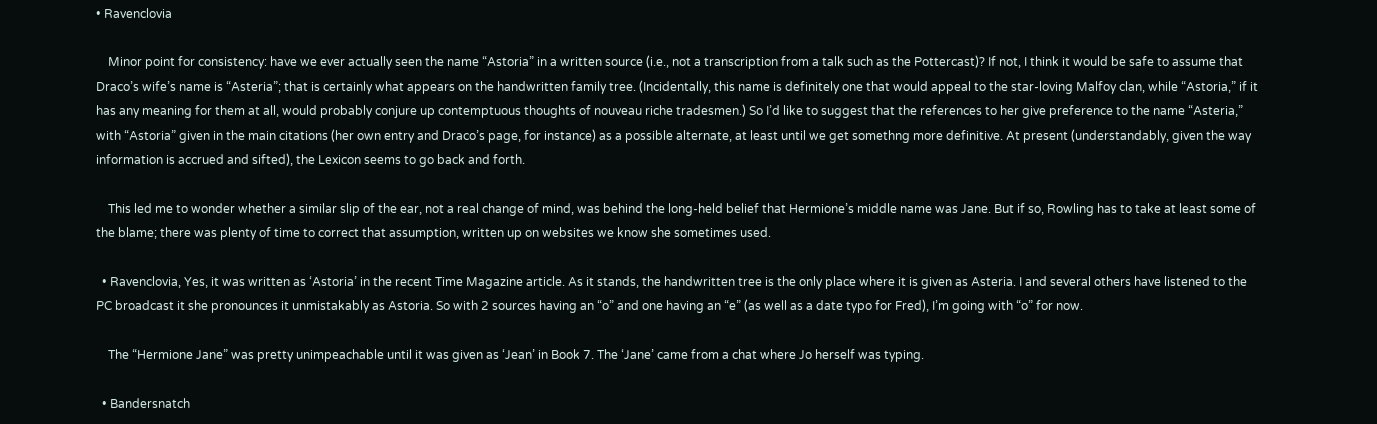• Ravenclovia

    Minor point for consistency: have we ever actually seen the name “Astoria” in a written source (i.e., not a transcription from a talk such as the Pottercast)? If not, I think it would be safe to assume that Draco’s wife’s name is “Asteria”; that is certainly what appears on the handwritten family tree. (Incidentally, this name is definitely one that would appeal to the star-loving Malfoy clan, while “Astoria,” if it has any meaning for them at all, would probably conjure up contemptuous thoughts of nouveau riche tradesmen.) So I’d like to suggest that the references to her give preference to the name “Asteria,” with “Astoria” given in the main citations (her own entry and Draco’s page, for instance) as a possible alternate, at least until we get somethng more definitive. At present (understandably, given the way information is accrued and sifted), the Lexicon seems to go back and forth.

    This led me to wonder whether a similar slip of the ear, not a real change of mind, was behind the long-held belief that Hermione’s middle name was Jane. But if so, Rowling has to take at least some of the blame; there was plenty of time to correct that assumption, written up on websites we know she sometimes used.

  • Ravenclovia, Yes, it was written as ‘Astoria’ in the recent Time Magazine article. As it stands, the handwritten tree is the only place where it is given as Asteria. I and several others have listened to the PC broadcast it she pronounces it unmistakably as Astoria. So with 2 sources having an “o” and one having an “e” (as well as a date typo for Fred), I’m going with “o” for now.

    The “Hermione Jane” was pretty unimpeachable until it was given as ‘Jean’ in Book 7. The ‘Jane’ came from a chat where Jo herself was typing.

  • Bandersnatch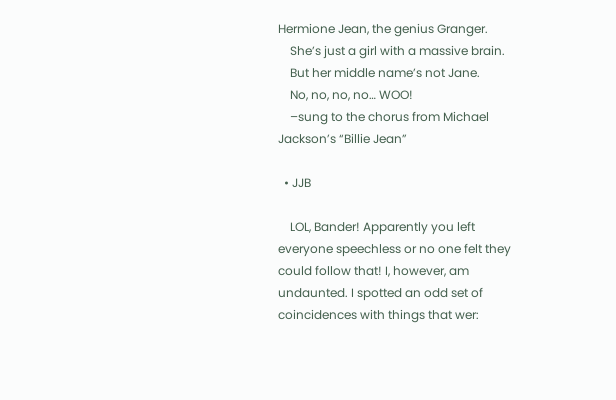Hermione Jean, the genius Granger.
    She’s just a girl with a massive brain.
    But her middle name’s not Jane.
    No, no, no, no… WOO!
    –sung to the chorus from Michael Jackson’s “Billie Jean”

  • JJB

    LOL, Bander! Apparently you left everyone speechless or no one felt they could follow that! I, however, am undaunted. I spotted an odd set of coincidences with things that wer: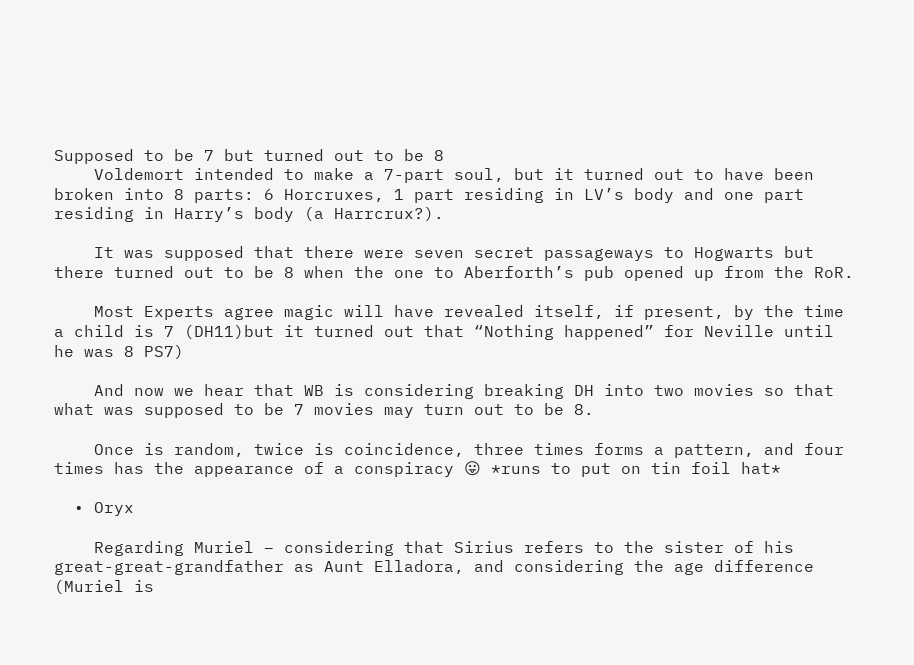Supposed to be 7 but turned out to be 8
    Voldemort intended to make a 7-part soul, but it turned out to have been broken into 8 parts: 6 Horcruxes, 1 part residing in LV’s body and one part residing in Harry’s body (a Harrcrux?).

    It was supposed that there were seven secret passageways to Hogwarts but there turned out to be 8 when the one to Aberforth’s pub opened up from the RoR.

    Most Experts agree magic will have revealed itself, if present, by the time a child is 7 (DH11)but it turned out that “Nothing happened” for Neville until he was 8 PS7)

    And now we hear that WB is considering breaking DH into two movies so that what was supposed to be 7 movies may turn out to be 8.

    Once is random, twice is coincidence, three times forms a pattern, and four times has the appearance of a conspiracy 😛 *runs to put on tin foil hat*

  • Oryx

    Regarding Muriel – considering that Sirius refers to the sister of his great-great-grandfather as Aunt Elladora, and considering the age difference (Muriel is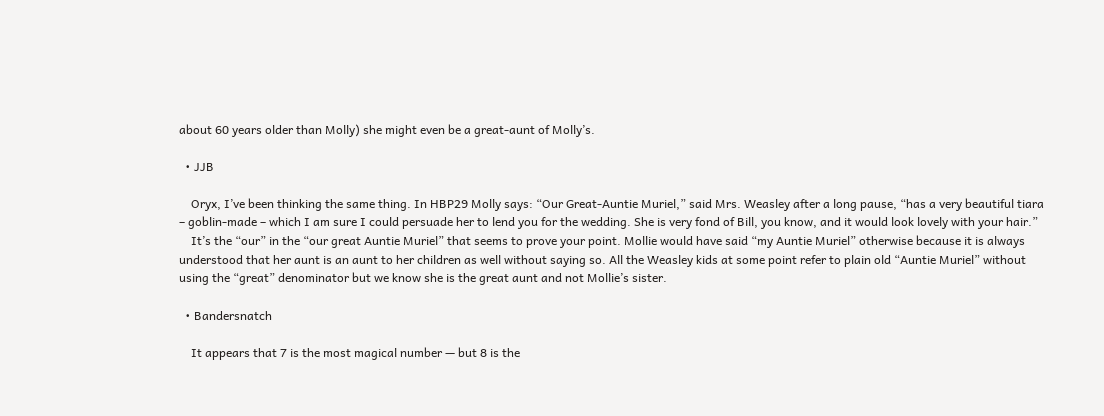about 60 years older than Molly) she might even be a great-aunt of Molly’s.

  • JJB

    Oryx, I’ve been thinking the same thing. In HBP29 Molly says: “Our Great-Auntie Muriel,” said Mrs. Weasley after a long pause, “has a very beautiful tiara – goblin-made – which I am sure I could persuade her to lend you for the wedding. She is very fond of Bill, you know, and it would look lovely with your hair.”
    It’s the “our” in the “our great Auntie Muriel” that seems to prove your point. Mollie would have said “my Auntie Muriel” otherwise because it is always understood that her aunt is an aunt to her children as well without saying so. All the Weasley kids at some point refer to plain old “Auntie Muriel” without using the “great” denominator but we know she is the great aunt and not Mollie’s sister.

  • Bandersnatch

    It appears that 7 is the most magical number — but 8 is the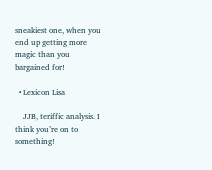sneakiest one, when you end up getting more magic than you bargained for!

  • Lexicon Lisa

    JJB, teriffic analysis. I think you’re on to something!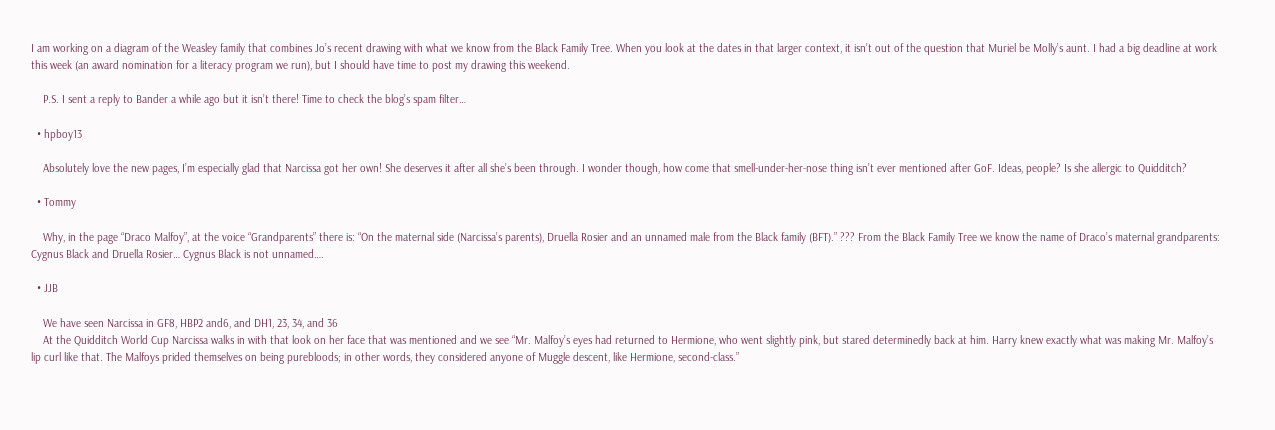I am working on a diagram of the Weasley family that combines Jo’s recent drawing with what we know from the Black Family Tree. When you look at the dates in that larger context, it isn’t out of the question that Muriel be Molly’s aunt. I had a big deadline at work this week (an award nomination for a literacy program we run), but I should have time to post my drawing this weekend.

    P.S. I sent a reply to Bander a while ago but it isn’t there! Time to check the blog’s spam filter…

  • hpboy13

    Absolutely love the new pages, I’m especially glad that Narcissa got her own! She deserves it after all she’s been through. I wonder though, how come that smell-under-her-nose thing isn’t ever mentioned after GoF. Ideas, people? Is she allergic to Quidditch?

  • Tommy

    Why, in the page “Draco Malfoy”, at the voice “Grandparents” there is: “On the maternal side (Narcissa’s parents), Druella Rosier and an unnamed male from the Black family (BFT).” ??? From the Black Family Tree we know the name of Draco’s maternal grandparents: Cygnus Black and Druella Rosier… Cygnus Black is not unnamed….

  • JJB

    We have seen Narcissa in GF8, HBP2 and6, and DH1, 23, 34, and 36
    At the Quidditch World Cup Narcissa walks in with that look on her face that was mentioned and we see “Mr. Malfoy’s eyes had returned to Hermione, who went slightly pink, but stared determinedly back at him. Harry knew exactly what was making Mr. Malfoy’s lip curl like that. The Malfoys prided themselves on being purebloods; in other words, they considered anyone of Muggle descent, like Hermione, second-class.”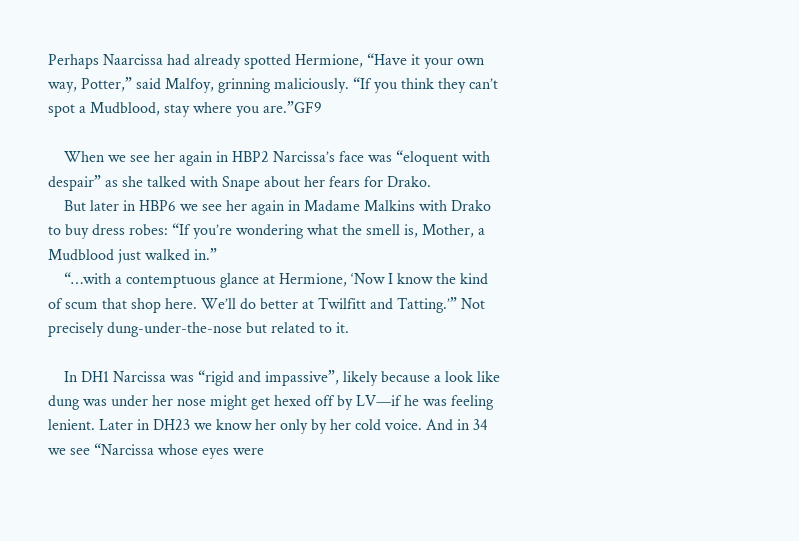Perhaps Naarcissa had already spotted Hermione, “Have it your own way, Potter,” said Malfoy, grinning maliciously. “If you think they can’t spot a Mudblood, stay where you are.”GF9

    When we see her again in HBP2 Narcissa’s face was “eloquent with despair” as she talked with Snape about her fears for Drako.
    But later in HBP6 we see her again in Madame Malkins with Drako to buy dress robes: “If you’re wondering what the smell is, Mother, a Mudblood just walked in.”
    “…with a contemptuous glance at Hermione, ‘Now I know the kind of scum that shop here. We’ll do better at Twilfitt and Tatting.’” Not precisely dung-under-the-nose but related to it.

    In DH1 Narcissa was “rigid and impassive”, likely because a look like dung was under her nose might get hexed off by LV—if he was feeling lenient. Later in DH23 we know her only by her cold voice. And in 34 we see “Narcissa whose eyes were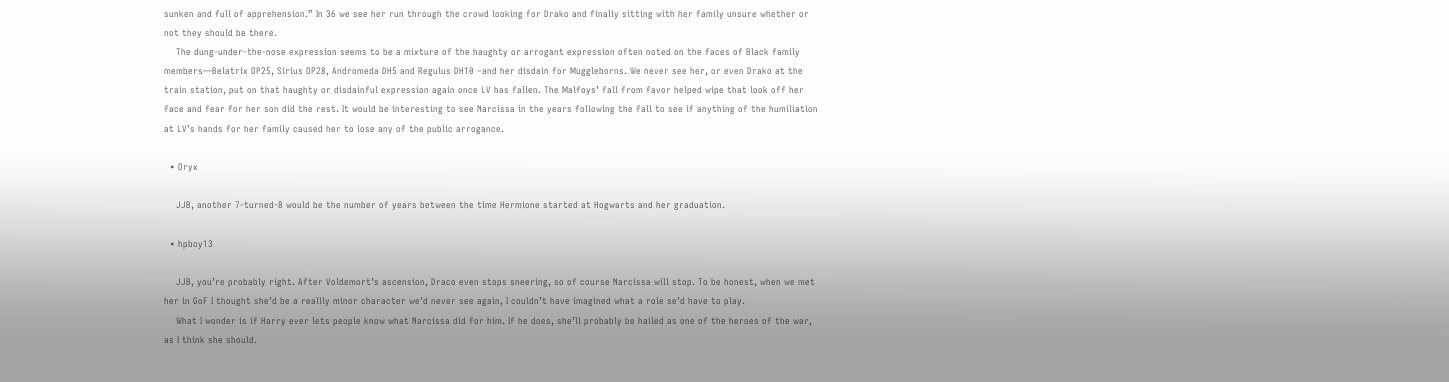sunken and full of apprehension.” In 36 we see her run through the crowd looking for Drako and finally sitting with her family unsure whether or not they should be there.
    The dung-under-the-nose expression seems to be a mixture of the haughty or arrogant expression often noted on the faces of Black family members—Belatrix OP25, Sirius OP28, Andromeda DH5 and Regulus DH10 –and her disdain for Muggleborns. We never see her, or even Drako at the train station, put on that haughty or disdainful expression again once LV has fallen. The Malfoys’ fall from favor helped wipe that look off her face and fear for her son did the rest. It would be interesting to see Narcissa in the years following the fall to see if anything of the humiliation at LV’s hands for her family caused her to lose any of the public arrogance.

  • Oryx

    JJB, another 7-turned-8 would be the number of years between the time Hermione started at Hogwarts and her graduation.

  • hpboy13

    JJB, you’re probably right. After Voldemort’s ascension, Draco even stops sneering, so of course Narcissa will stop. To be honest, when we met her in GoF I thought she’d be a reallly minor character we’d never see again, I couldn’t have imagined what a role se’d have to play.
    What I wonder is if Harry ever lets people know what Narcissa did for him. If he does, she’ll probably be hailed as one of the heroes of the war, as I think she should.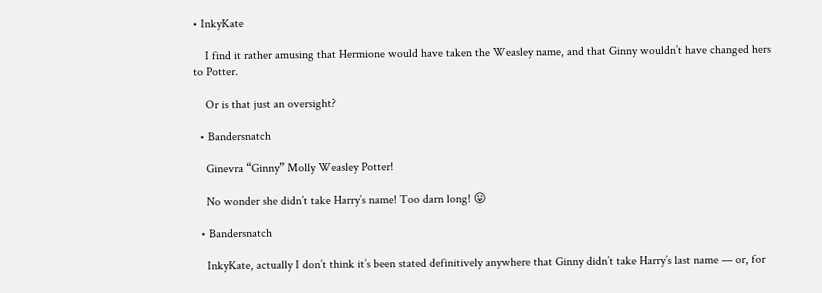• InkyKate

    I find it rather amusing that Hermione would have taken the Weasley name, and that Ginny wouldn’t have changed hers to Potter.

    Or is that just an oversight?

  • Bandersnatch

    Ginevra “Ginny” Molly Weasley Potter!

    No wonder she didn’t take Harry’s name! Too darn long! 😛

  • Bandersnatch

    InkyKate, actually I don’t think it’s been stated definitively anywhere that Ginny didn’t take Harry’s last name — or, for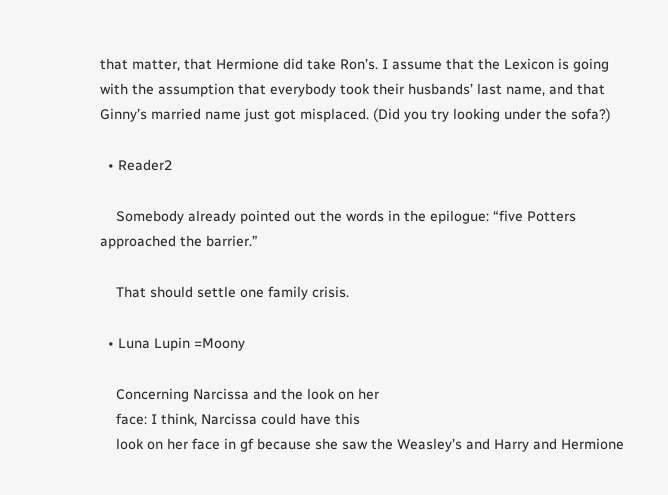that matter, that Hermione did take Ron’s. I assume that the Lexicon is going with the assumption that everybody took their husbands’ last name, and that Ginny’s married name just got misplaced. (Did you try looking under the sofa?)

  • Reader2

    Somebody already pointed out the words in the epilogue: “five Potters approached the barrier.”

    That should settle one family crisis.

  • Luna Lupin =Moony

    Concerning Narcissa and the look on her
    face: I think, Narcissa could have this
    look on her face in gf because she saw the Weasley’s and Harry and Hermione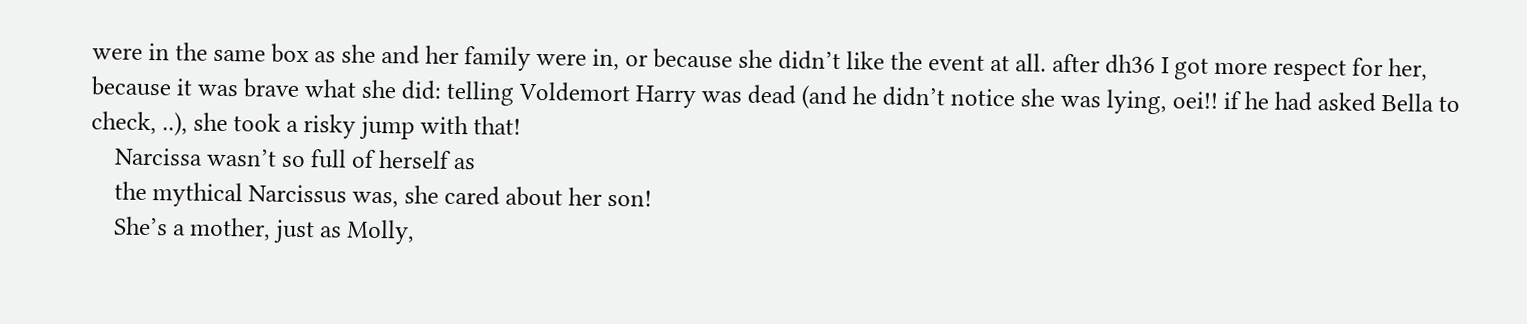were in the same box as she and her family were in, or because she didn’t like the event at all. after dh36 I got more respect for her, because it was brave what she did: telling Voldemort Harry was dead (and he didn’t notice she was lying, oei!! if he had asked Bella to check, ..), she took a risky jump with that!
    Narcissa wasn’t so full of herself as
    the mythical Narcissus was, she cared about her son!
    She’s a mother, just as Molly,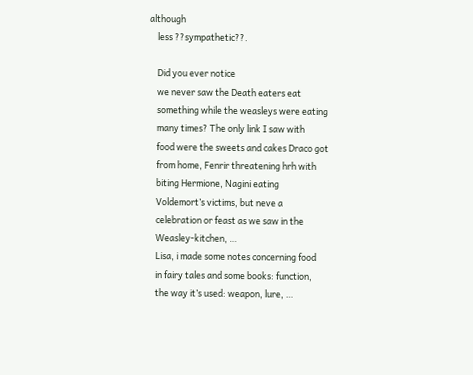although
    less ??sympathetic??.

    Did you ever notice
    we never saw the Death eaters eat
    something while the weasleys were eating
    many times? The only link I saw with
    food were the sweets and cakes Draco got
    from home, Fenrir threatening hrh with
    biting Hermione, Nagini eating
    Voldemort’s victims, but neve a
    celebration or feast as we saw in the
    Weasley-kitchen, …
    Lisa, i made some notes concerning food
    in fairy tales and some books: function,
    the way it’s used: weapon, lure, …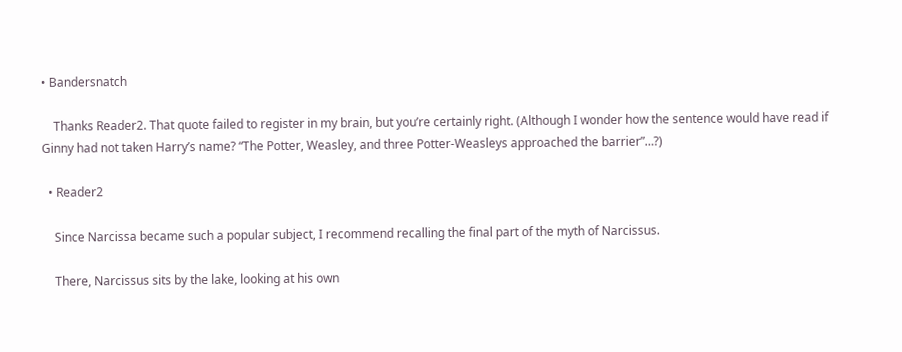• Bandersnatch

    Thanks Reader2. That quote failed to register in my brain, but you’re certainly right. (Although I wonder how the sentence would have read if Ginny had not taken Harry’s name? “The Potter, Weasley, and three Potter-Weasleys approached the barrier”…?)

  • Reader2

    Since Narcissa became such a popular subject, I recommend recalling the final part of the myth of Narcissus.

    There, Narcissus sits by the lake, looking at his own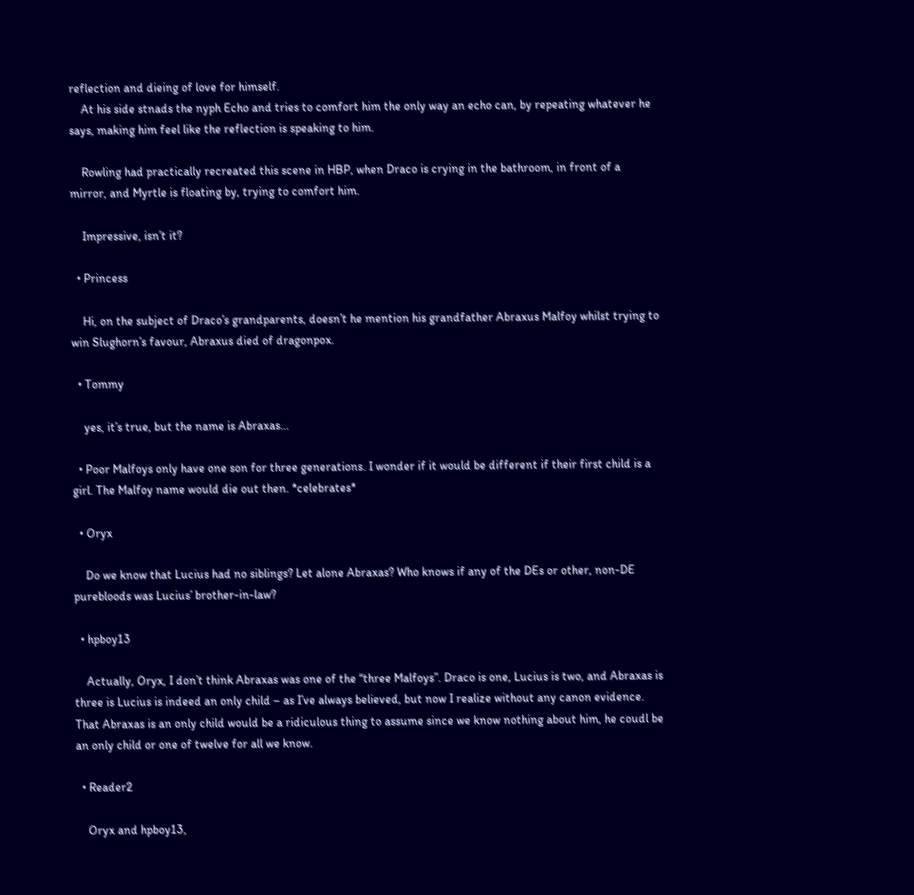reflection and dieing of love for himself.
    At his side stnads the nyph Echo and tries to comfort him the only way an echo can, by repeating whatever he says, making him feel like the reflection is speaking to him.

    Rowling had practically recreated this scene in HBP, when Draco is crying in the bathroom, in front of a mirror, and Myrtle is floating by, trying to comfort him.

    Impressive, isn’t it?

  • Princess

    Hi, on the subject of Draco’s grandparents, doesn’t he mention his grandfather Abraxus Malfoy whilst trying to win Slughorn’s favour, Abraxus died of dragonpox.

  • Tommy

    yes, it’s true, but the name is Abraxas…

  • Poor Malfoys only have one son for three generations. I wonder if it would be different if their first child is a girl. The Malfoy name would die out then. *celebrates*

  • Oryx

    Do we know that Lucius had no siblings? Let alone Abraxas? Who knows if any of the DEs or other, non-DE purebloods was Lucius’ brother-in-law?

  • hpboy13

    Actually, Oryx, I don’t think Abraxas was one of the “three Malfoys”. Draco is one, Lucius is two, and Abraxas is three is Lucius is indeed an only child – as I’ve always believed, but now I realize without any canon evidence. That Abraxas is an only child would be a ridiculous thing to assume since we know nothing about him, he coudl be an only child or one of twelve for all we know.

  • Reader2

    Oryx and hpboy13,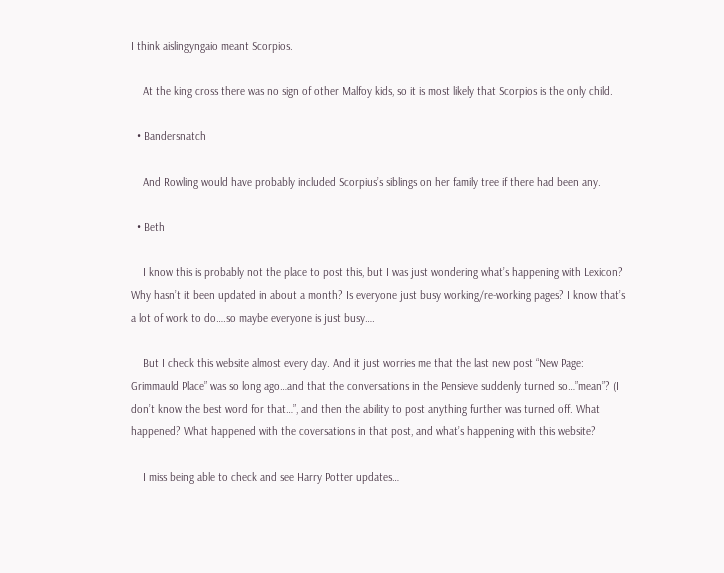I think aislingyngaio meant Scorpios.

    At the king cross there was no sign of other Malfoy kids, so it is most likely that Scorpios is the only child.

  • Bandersnatch

    And Rowling would have probably included Scorpius’s siblings on her family tree if there had been any.

  • Beth

    I know this is probably not the place to post this, but I was just wondering what’s happening with Lexicon? Why hasn’t it been updated in about a month? Is everyone just busy working/re-working pages? I know that’s a lot of work to do….so maybe everyone is just busy….

    But I check this website almost every day. And it just worries me that the last new post “New Page: Grimmauld Place” was so long ago…and that the conversations in the Pensieve suddenly turned so…”mean”? (I don’t know the best word for that…”, and then the ability to post anything further was turned off. What happened? What happened with the coversations in that post, and what’s happening with this website?

    I miss being able to check and see Harry Potter updates…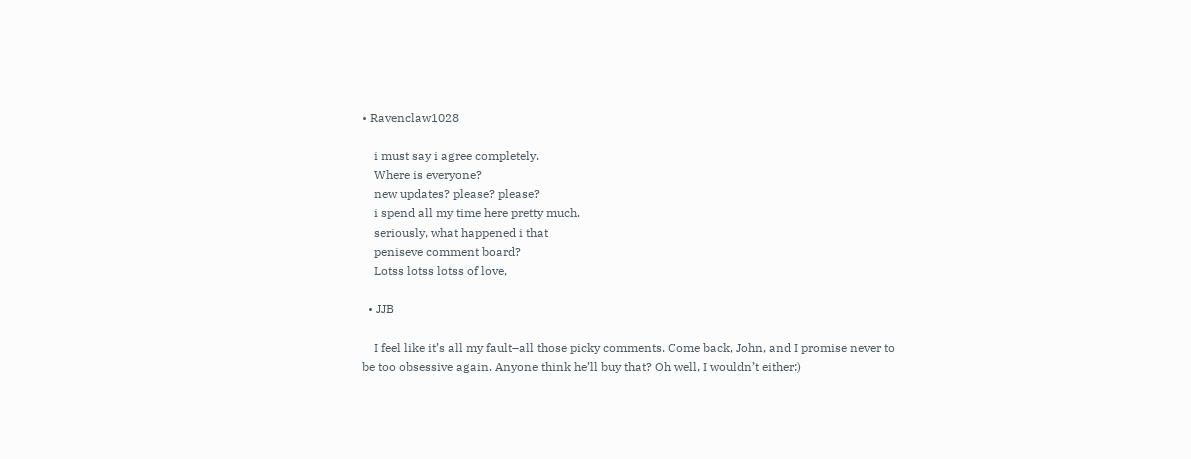• Ravenclaw1028

    i must say i agree completely.
    Where is everyone?
    new updates? please? please?
    i spend all my time here pretty much.
    seriously, what happened i that
    peniseve comment board?
    Lotss lotss lotss of love,

  • JJB

    I feel like it’s all my fault–all those picky comments. Come back, John, and I promise never to be too obsessive again. Anyone think he’ll buy that? Oh well, I wouldn’t either:)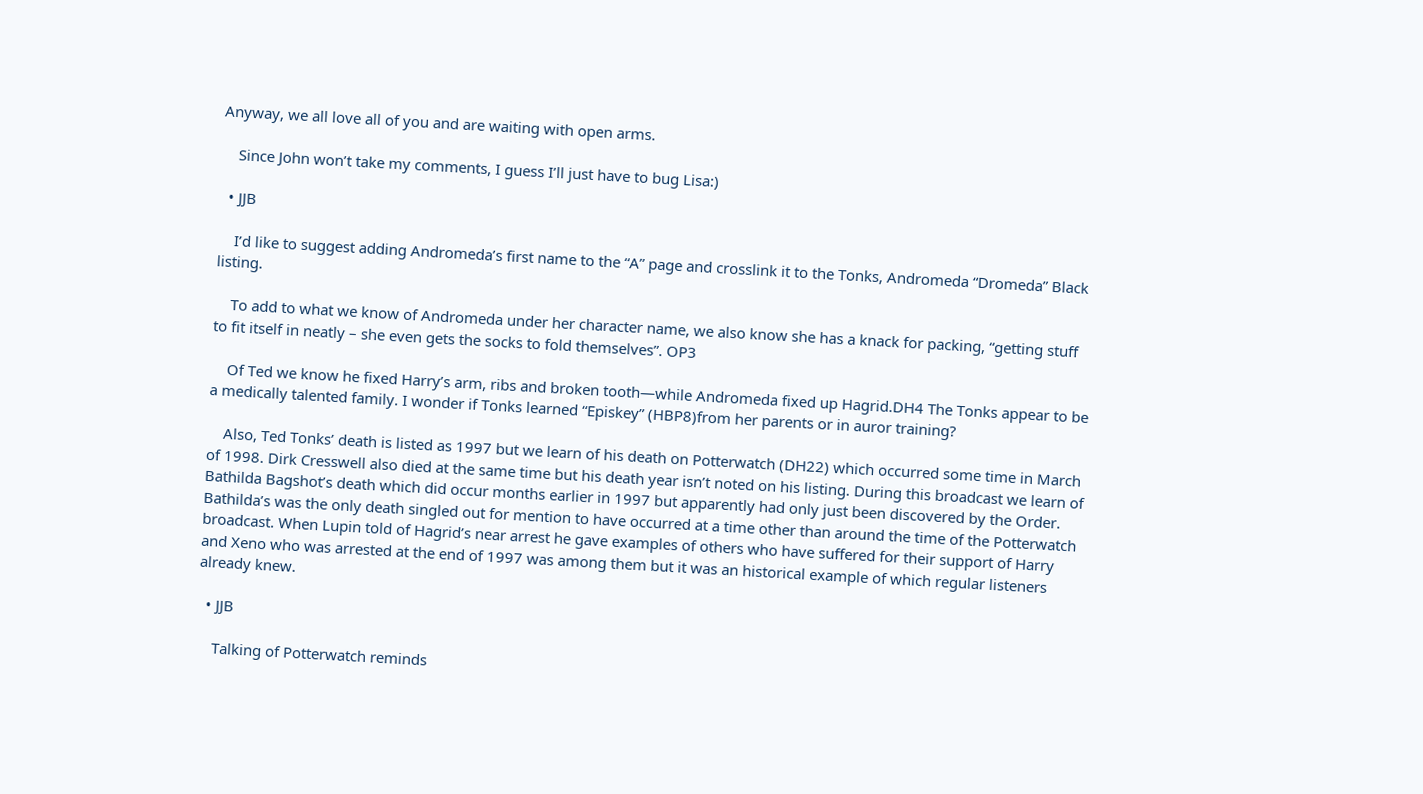Anyway, we all love all of you and are waiting with open arms.

    Since John won’t take my comments, I guess I’ll just have to bug Lisa:)

  • JJB

    I’d like to suggest adding Andromeda’s first name to the “A” page and crosslink it to the Tonks, Andromeda “Dromeda” Black listing.

    To add to what we know of Andromeda under her character name, we also know she has a knack for packing, “getting stuff to fit itself in neatly – she even gets the socks to fold themselves”. OP3

    Of Ted we know he fixed Harry’s arm, ribs and broken tooth—while Andromeda fixed up Hagrid.DH4 The Tonks appear to be a medically talented family. I wonder if Tonks learned “Episkey” (HBP8)from her parents or in auror training?

    Also, Ted Tonks’ death is listed as 1997 but we learn of his death on Potterwatch (DH22) which occurred some time in March of 1998. Dirk Cresswell also died at the same time but his death year isn’t noted on his listing. During this broadcast we learn of Bathilda Bagshot’s death which did occur months earlier in 1997 but apparently had only just been discovered by the Order. Bathilda’s was the only death singled out for mention to have occurred at a time other than around the time of the Potterwatch broadcast. When Lupin told of Hagrid’s near arrest he gave examples of others who have suffered for their support of Harry and Xeno who was arrested at the end of 1997 was among them but it was an historical example of which regular listeners already knew.

  • JJB

    Talking of Potterwatch reminds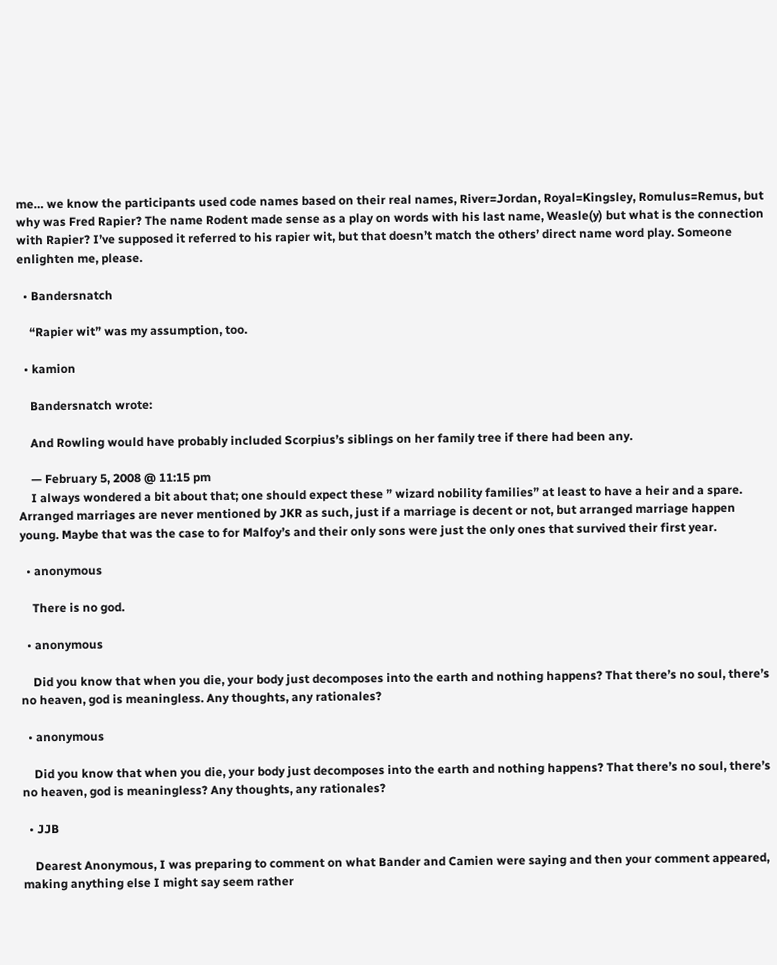me… we know the participants used code names based on their real names, River=Jordan, Royal=Kingsley, Romulus=Remus, but why was Fred Rapier? The name Rodent made sense as a play on words with his last name, Weasle(y) but what is the connection with Rapier? I’ve supposed it referred to his rapier wit, but that doesn’t match the others’ direct name word play. Someone enlighten me, please.

  • Bandersnatch

    “Rapier wit” was my assumption, too.

  • kamion

    Bandersnatch wrote:

    And Rowling would have probably included Scorpius’s siblings on her family tree if there had been any.

    — February 5, 2008 @ 11:15 pm
    I always wondered a bit about that; one should expect these ” wizard nobility families” at least to have a heir and a spare. Arranged marriages are never mentioned by JKR as such, just if a marriage is decent or not, but arranged marriage happen young. Maybe that was the case to for Malfoy’s and their only sons were just the only ones that survived their first year.

  • anonymous

    There is no god.

  • anonymous

    Did you know that when you die, your body just decomposes into the earth and nothing happens? That there’s no soul, there’s no heaven, god is meaningless. Any thoughts, any rationales?

  • anonymous

    Did you know that when you die, your body just decomposes into the earth and nothing happens? That there’s no soul, there’s no heaven, god is meaningless? Any thoughts, any rationales?

  • JJB

    Dearest Anonymous, I was preparing to comment on what Bander and Camien were saying and then your comment appeared, making anything else I might say seem rather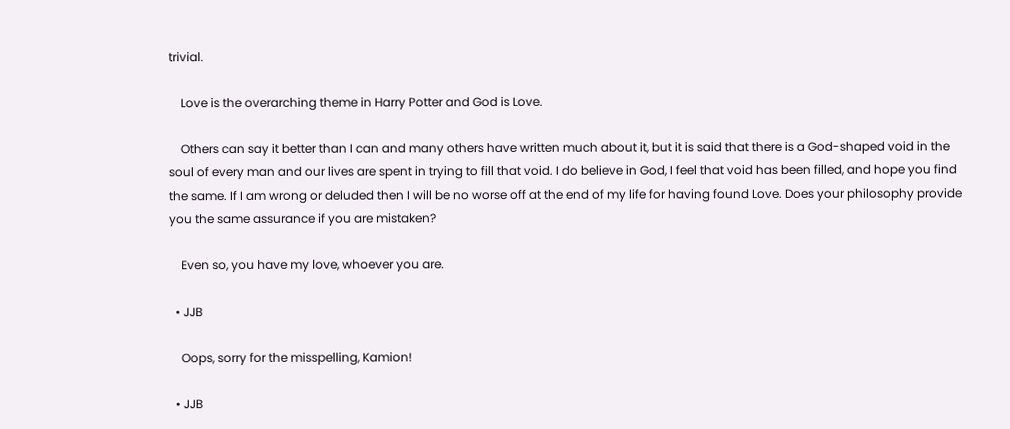trivial.

    Love is the overarching theme in Harry Potter and God is Love.

    Others can say it better than I can and many others have written much about it, but it is said that there is a God-shaped void in the soul of every man and our lives are spent in trying to fill that void. I do believe in God, I feel that void has been filled, and hope you find the same. If I am wrong or deluded then I will be no worse off at the end of my life for having found Love. Does your philosophy provide you the same assurance if you are mistaken?

    Even so, you have my love, whoever you are.

  • JJB

    Oops, sorry for the misspelling, Kamion!

  • JJB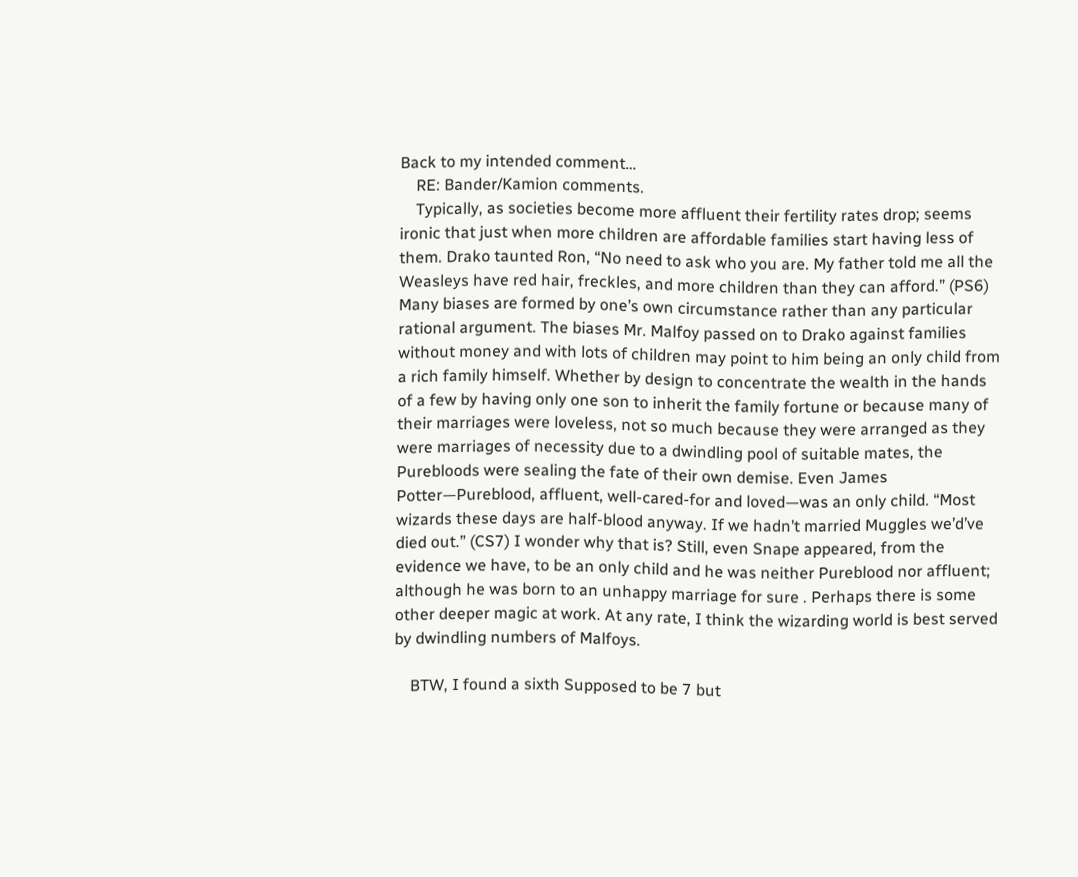Back to my intended comment…
    RE: Bander/Kamion comments.
    Typically, as societies become more affluent their fertility rates drop; seems ironic that just when more children are affordable families start having less of them. Drako taunted Ron, “No need to ask who you are. My father told me all the Weasleys have red hair, freckles, and more children than they can afford.” (PS6) Many biases are formed by one’s own circumstance rather than any particular rational argument. The biases Mr. Malfoy passed on to Drako against families without money and with lots of children may point to him being an only child from a rich family himself. Whether by design to concentrate the wealth in the hands of a few by having only one son to inherit the family fortune or because many of their marriages were loveless, not so much because they were arranged as they were marriages of necessity due to a dwindling pool of suitable mates, the Purebloods were sealing the fate of their own demise. Even James Potter—Pureblood, affluent, well-cared-for and loved—was an only child. “Most wizards these days are half-blood anyway. If we hadn’t married Muggles we’d’ve died out.” (CS7) I wonder why that is? Still, even Snape appeared, from the evidence we have, to be an only child and he was neither Pureblood nor affluent; although he was born to an unhappy marriage for sure . Perhaps there is some other deeper magic at work. At any rate, I think the wizarding world is best served by dwindling numbers of Malfoys.

    BTW, I found a sixth Supposed to be 7 but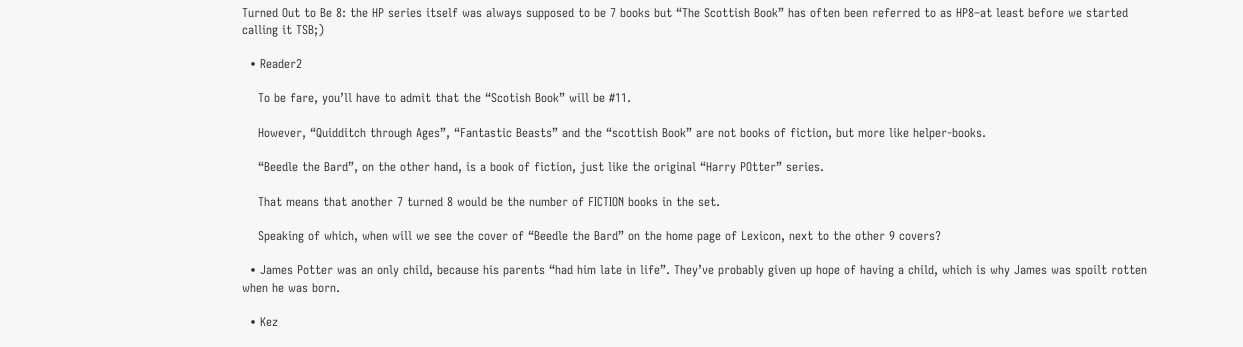Turned Out to Be 8: the HP series itself was always supposed to be 7 books but “The Scottish Book” has often been referred to as HP8–at least before we started calling it TSB;)

  • Reader2

    To be fare, you’ll have to admit that the “Scotish Book” will be #11.

    However, “Quidditch through Ages”, “Fantastic Beasts” and the “scottish Book” are not books of fiction, but more like helper-books.

    “Beedle the Bard”, on the other hand, is a book of fiction, just like the original “Harry POtter” series.

    That means that another 7 turned 8 would be the number of FICTION books in the set.

    Speaking of which, when will we see the cover of “Beedle the Bard” on the home page of Lexicon, next to the other 9 covers?

  • James Potter was an only child, because his parents “had him late in life”. They’ve probably given up hope of having a child, which is why James was spoilt rotten when he was born.

  • Kez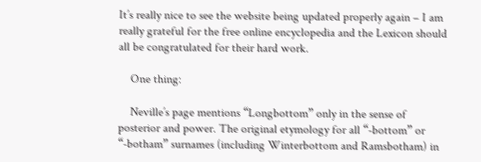It’s really nice to see the website being updated properly again – I am really grateful for the free online encyclopedia and the Lexicon should all be congratulated for their hard work.

    One thing:

    Neville’s page mentions “Longbottom” only in the sense of posterior and power. The original etymology for all “-bottom” or “-botham” surnames (including Winterbottom and Ramsbotham) in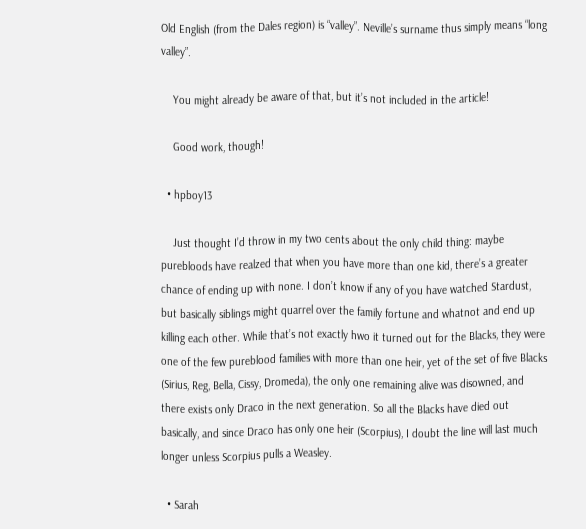Old English (from the Dales region) is “valley”. Neville’s surname thus simply means “long valley”.

    You might already be aware of that, but it’s not included in the article!

    Good work, though!

  • hpboy13

    Just thought I’d throw in my two cents about the only child thing: maybe purebloods have realzed that when you have more than one kid, there’s a greater chance of ending up with none. I don’t know if any of you have watched Stardust, but basically siblings might quarrel over the family fortune and whatnot and end up killing each other. While that’s not exactly hwo it turned out for the Blacks, they were one of the few pureblood families with more than one heir, yet of the set of five Blacks (Sirius, Reg, Bella, Cissy, Dromeda), the only one remaining alive was disowned, and there exists only Draco in the next generation. So all the Blacks have died out basically, and since Draco has only one heir (Scorpius), I doubt the line will last much longer unless Scorpius pulls a Weasley.

  • Sarah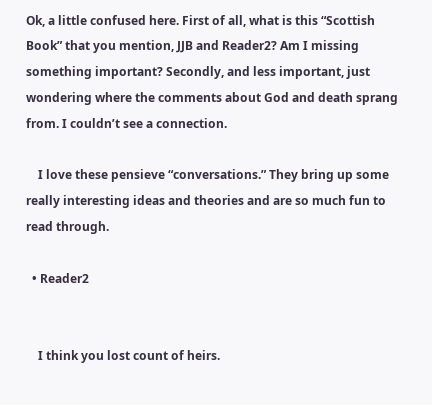Ok, a little confused here. First of all, what is this “Scottish Book” that you mention, JJB and Reader2? Am I missing something important? Secondly, and less important, just wondering where the comments about God and death sprang from. I couldn’t see a connection.

    I love these pensieve “conversations.” They bring up some really interesting ideas and theories and are so much fun to read through.

  • Reader2


    I think you lost count of heirs.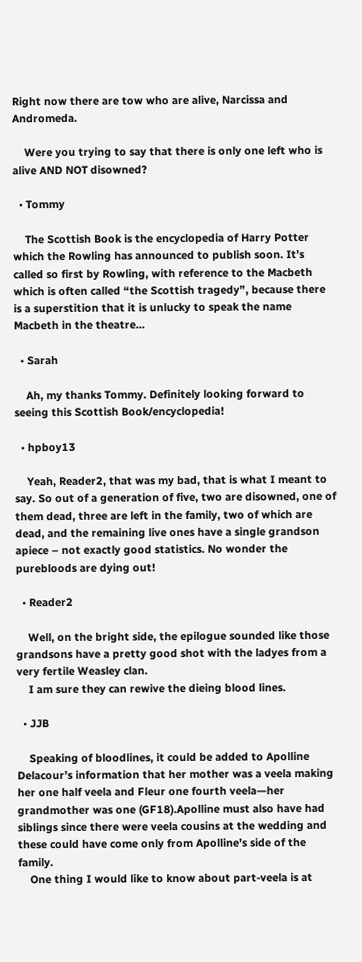Right now there are tow who are alive, Narcissa and Andromeda.

    Were you trying to say that there is only one left who is alive AND NOT disowned?

  • Tommy

    The Scottish Book is the encyclopedia of Harry Potter which the Rowling has announced to publish soon. It’s called so first by Rowling, with reference to the Macbeth which is often called “the Scottish tragedy”, because there is a superstition that it is unlucky to speak the name Macbeth in the theatre…

  • Sarah

    Ah, my thanks Tommy. Definitely looking forward to seeing this Scottish Book/encyclopedia!

  • hpboy13

    Yeah, Reader2, that was my bad, that is what I meant to say. So out of a generation of five, two are disowned, one of them dead, three are left in the family, two of which are dead, and the remaining live ones have a single grandson apiece – not exactly good statistics. No wonder the purebloods are dying out!

  • Reader2

    Well, on the bright side, the epilogue sounded like those grandsons have a pretty good shot with the ladyes from a very fertile Weasley clan.
    I am sure they can rewive the dieing blood lines.

  • JJB

    Speaking of bloodlines, it could be added to Apolline Delacour’s information that her mother was a veela making her one half veela and Fleur one fourth veela—her grandmother was one (GF18).Apolline must also have had siblings since there were veela cousins at the wedding and these could have come only from Apolline’s side of the family.
    One thing I would like to know about part-veela is at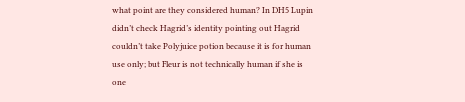what point are they considered human? In DH5 Lupin didn’t check Hagrid’s identity pointing out Hagrid couldn’t take Polyjuice potion because it is for human use only; but Fleur is not technically human if she is one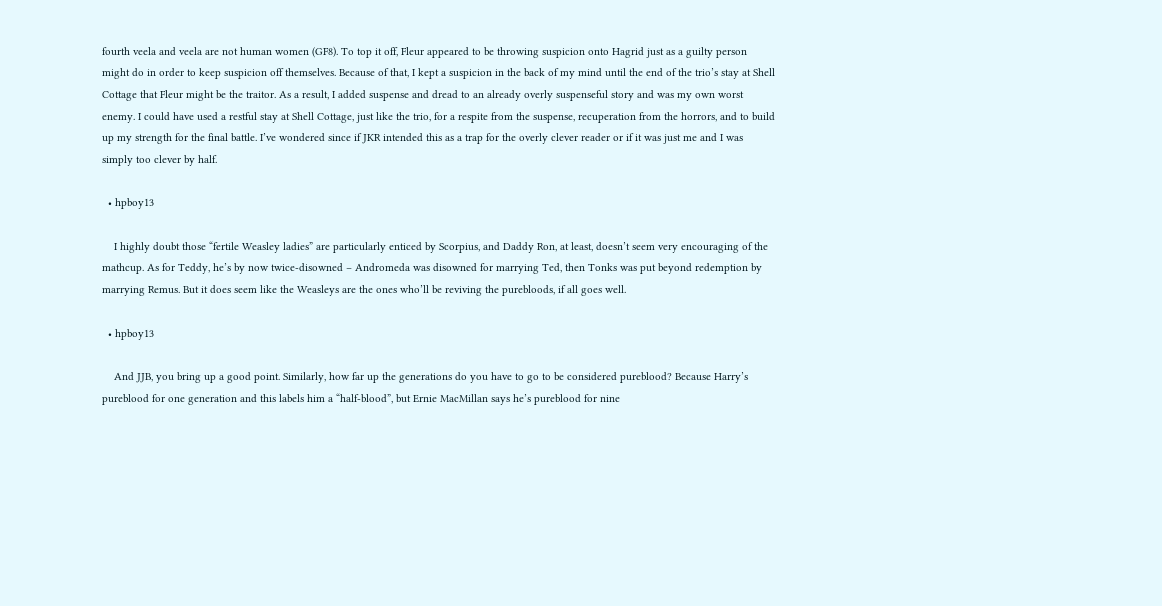fourth veela and veela are not human women (GF8). To top it off, Fleur appeared to be throwing suspicion onto Hagrid just as a guilty person might do in order to keep suspicion off themselves. Because of that, I kept a suspicion in the back of my mind until the end of the trio’s stay at Shell Cottage that Fleur might be the traitor. As a result, I added suspense and dread to an already overly suspenseful story and was my own worst enemy. I could have used a restful stay at Shell Cottage, just like the trio, for a respite from the suspense, recuperation from the horrors, and to build up my strength for the final battle. I’ve wondered since if JKR intended this as a trap for the overly clever reader or if it was just me and I was simply too clever by half.

  • hpboy13

    I highly doubt those “fertile Weasley ladies” are particularly enticed by Scorpius, and Daddy Ron, at least, doesn’t seem very encouraging of the mathcup. As for Teddy, he’s by now twice-disowned – Andromeda was disowned for marrying Ted, then Tonks was put beyond redemption by marrying Remus. But it does seem like the Weasleys are the ones who’ll be reviving the purebloods, if all goes well.

  • hpboy13

    And JJB, you bring up a good point. Similarly, how far up the generations do you have to go to be considered pureblood? Because Harry’s pureblood for one generation and this labels him a “half-blood”, but Ernie MacMillan says he’s pureblood for nine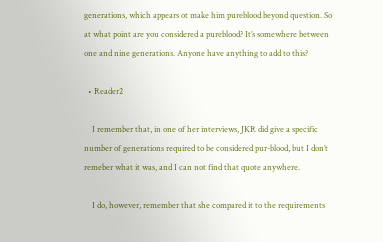generations, which appears ot make him pureblood beyond question. So at what point are you considered a pureblood? It’s somewhere between one and nine generations. Anyone have anything to add to this?

  • Reader2

    I remember that, in one of her interviews, JKR did give a specific number of generations required to be considered pur-blood, but I don’t remeber what it was, and I can not find that quote anywhere.

    I do, however, remember that she compared it to the requirements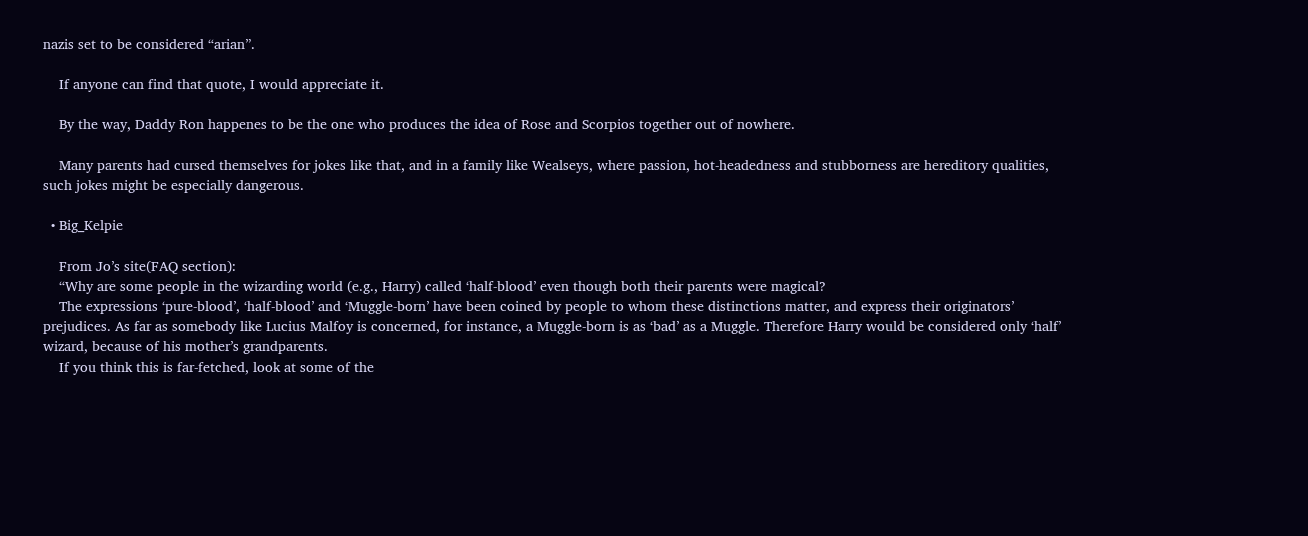nazis set to be considered “arian”.

    If anyone can find that quote, I would appreciate it.

    By the way, Daddy Ron happenes to be the one who produces the idea of Rose and Scorpios together out of nowhere.

    Many parents had cursed themselves for jokes like that, and in a family like Wealseys, where passion, hot-headedness and stubborness are hereditory qualities, such jokes might be especially dangerous.

  • Big_Kelpie

    From Jo’s site(FAQ section):
    “Why are some people in the wizarding world (e.g., Harry) called ‘half-blood’ even though both their parents were magical?
    The expressions ‘pure-blood’, ‘half-blood’ and ‘Muggle-born’ have been coined by people to whom these distinctions matter, and express their originators’ prejudices. As far as somebody like Lucius Malfoy is concerned, for instance, a Muggle-born is as ‘bad’ as a Muggle. Therefore Harry would be considered only ‘half’ wizard, because of his mother’s grandparents.
    If you think this is far-fetched, look at some of the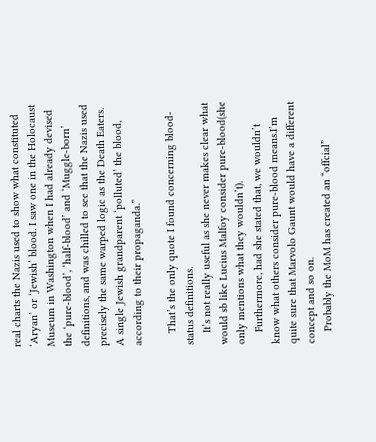real charts the Nazis used to show what constituted ‘Aryan’ or ‘Jewish’ blood. I saw one in the Holocaust Museum in Washington when I had already devised the ‘pure-blood’, ‘half-blood’ and ‘Muggle-born’ definitions, and was chilled to see that the Nazis used precisely the same warped logic as the Death Eaters. A single Jewish grandparent ‘polluted’ the blood, according to their propaganda.”

    That’s the only quote I found concerning blood-status definitions.
    It’s not really useful as she never makes clear what would sb like Lucius Malfoy consider pure-blood(she only mentions what they wouldn’t).
    Furthermore, had she stated that, we wouldn’t know what others consider pure-blood means.I’m quite sure that Marvolo Gaunt would have a different concept and so on.
    Probably the MoM has created an “offcial”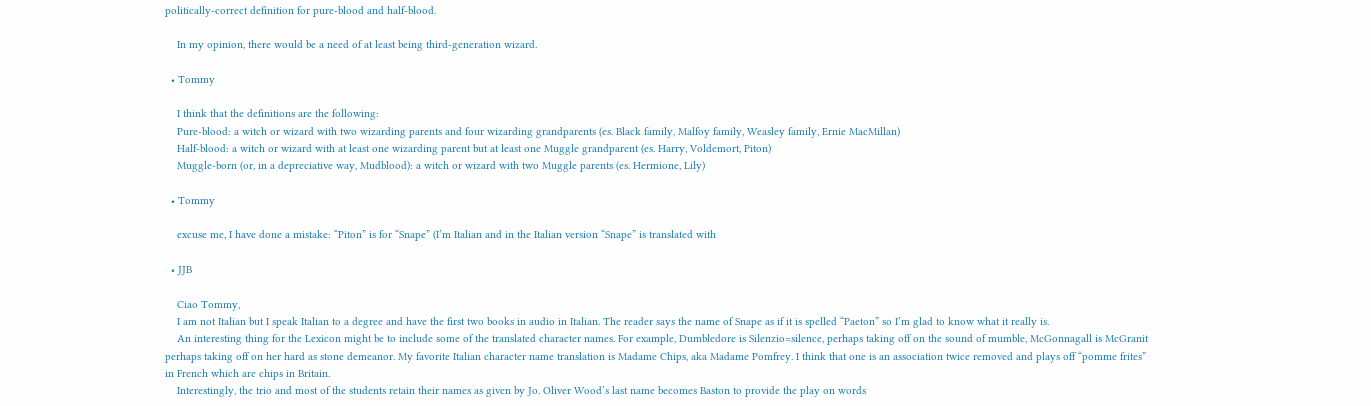politically-correct definition for pure-blood and half-blood.

    In my opinion, there would be a need of at least being third-generation wizard.

  • Tommy

    I think that the definitions are the following:
    Pure-blood: a witch or wizard with two wizarding parents and four wizarding grandparents (es. Black family, Malfoy family, Weasley family, Ernie MacMillan)
    Half-blood: a witch or wizard with at least one wizarding parent but at least one Muggle grandparent (es. Harry, Voldemort, Piton)
    Muggle-born (or, in a depreciative way, Mudblood): a witch or wizard with two Muggle parents (es. Hermione, Lily)

  • Tommy

    excuse me, I have done a mistake: “Piton” is for “Snape” (I’m Italian and in the Italian version “Snape” is translated with

  • JJB

    Ciao Tommy,
    I am not Italian but I speak Italian to a degree and have the first two books in audio in Italian. The reader says the name of Snape as if it is spelled “Paeton” so I’m glad to know what it really is.
    An interesting thing for the Lexicon might be to include some of the translated character names. For example, Dumbledore is Silenzio=silence, perhaps taking off on the sound of mumble, McGonnagall is McGranit perhaps taking off on her hard as stone demeanor. My favorite Italian character name translation is Madame Chips, aka Madame Pomfrey. I think that one is an association twice removed and plays off “pomme frites” in French which are chips in Britain.
    Interestingly, the trio and most of the students retain their names as given by Jo. Oliver Wood’s last name becomes Baston to provide the play on words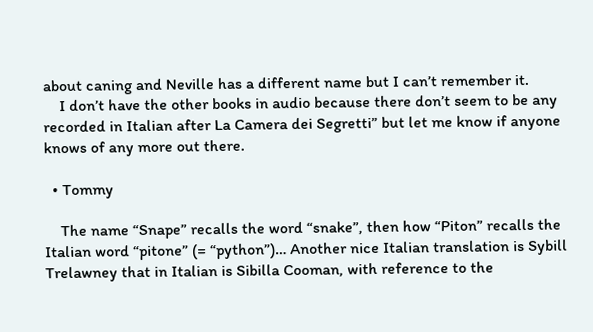about caning and Neville has a different name but I can’t remember it.
    I don’t have the other books in audio because there don’t seem to be any recorded in Italian after La Camera dei Segretti” but let me know if anyone knows of any more out there.

  • Tommy

    The name “Snape” recalls the word “snake”, then how “Piton” recalls the Italian word “pitone” (= “python”)… Another nice Italian translation is Sybill Trelawney that in Italian is Sibilla Cooman, with reference to the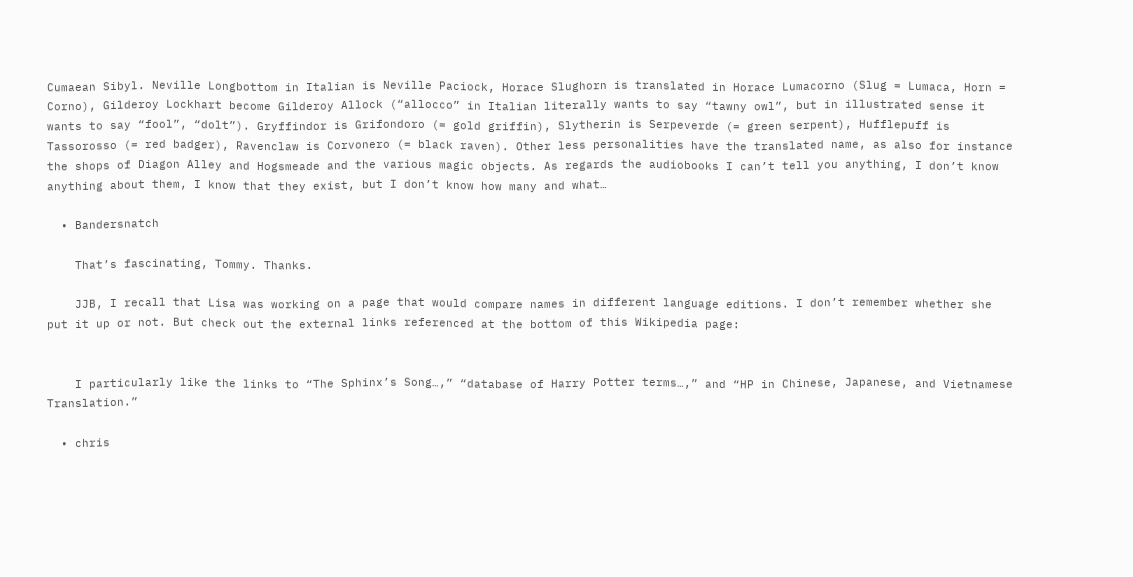Cumaean Sibyl. Neville Longbottom in Italian is Neville Paciock, Horace Slughorn is translated in Horace Lumacorno (Slug = Lumaca, Horn = Corno), Gilderoy Lockhart become Gilderoy Allock (“allocco” in Italian literally wants to say “tawny owl”, but in illustrated sense it wants to say “fool”, “dolt”). Gryffindor is Grifondoro (= gold griffin), Slytherin is Serpeverde (= green serpent), Hufflepuff is Tassorosso (= red badger), Ravenclaw is Corvonero (= black raven). Other less personalities have the translated name, as also for instance the shops of Diagon Alley and Hogsmeade and the various magic objects. As regards the audiobooks I can’t tell you anything, I don’t know anything about them, I know that they exist, but I don’t know how many and what…

  • Bandersnatch

    That’s fascinating, Tommy. Thanks.

    JJB, I recall that Lisa was working on a page that would compare names in different language editions. I don’t remember whether she put it up or not. But check out the external links referenced at the bottom of this Wikipedia page:


    I particularly like the links to “The Sphinx’s Song…,” “database of Harry Potter terms…,” and “HP in Chinese, Japanese, and Vietnamese Translation.”

  • chris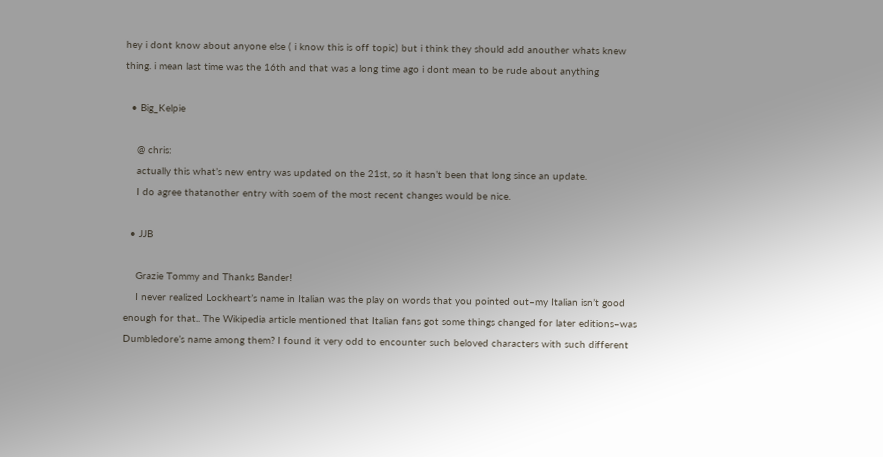hey i dont know about anyone else ( i know this is off topic) but i think they should add anouther whats knew thing. i mean last time was the 16th and that was a long time ago i dont mean to be rude about anything

  • Big_Kelpie

    @ chris:
    actually this what’s new entry was updated on the 21st, so it hasn’t been that long since an update.
    I do agree thatanother entry with soem of the most recent changes would be nice.

  • JJB

    Grazie Tommy and Thanks Bander!
    I never realized Lockheart’s name in Italian was the play on words that you pointed out–my Italian isn’t good enough for that.. The Wikipedia article mentioned that Italian fans got some things changed for later editions–was Dumbledore’s name among them? I found it very odd to encounter such beloved characters with such different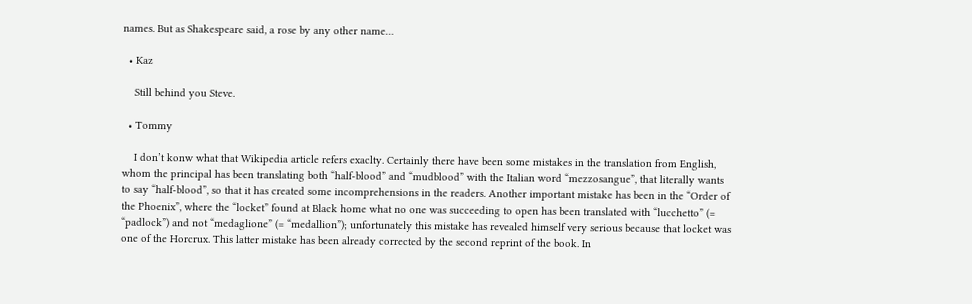names. But as Shakespeare said, a rose by any other name…

  • Kaz

    Still behind you Steve.

  • Tommy

    I don’t konw what that Wikipedia article refers exaclty. Certainly there have been some mistakes in the translation from English, whom the principal has been translating both “half-blood” and “mudblood” with the Italian word “mezzosangue”, that literally wants to say “half-blood”, so that it has created some incomprehensions in the readers. Another important mistake has been in the “Order of the Phoenix”, where the “locket” found at Black home what no one was succeeding to open has been translated with “lucchetto” (= “padlock”) and not “medaglione” (= “medallion”); unfortunately this mistake has revealed himself very serious because that locket was one of the Horcrux. This latter mistake has been already corrected by the second reprint of the book. In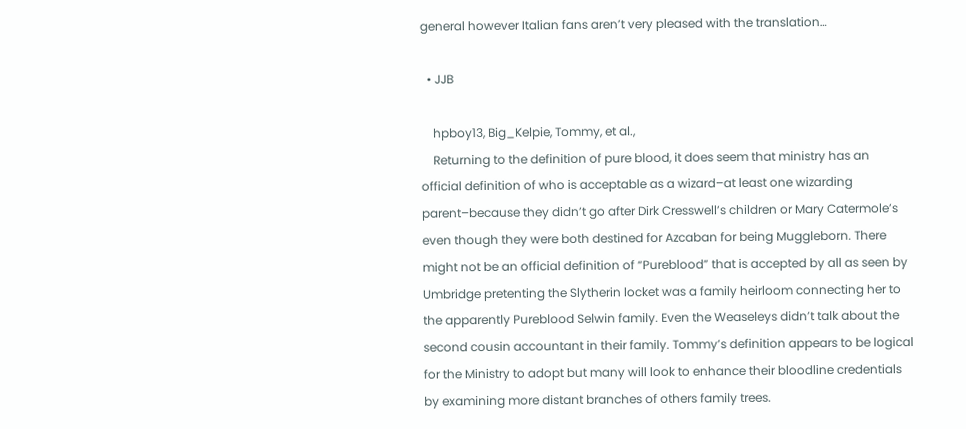general however Italian fans aren’t very pleased with the translation…

  • JJB

    hpboy13, Big_Kelpie, Tommy, et al.,
    Returning to the definition of pure blood, it does seem that ministry has an official definition of who is acceptable as a wizard–at least one wizarding parent–because they didn’t go after Dirk Cresswell’s children or Mary Catermole’s even though they were both destined for Azcaban for being Muggleborn. There might not be an official definition of “Pureblood” that is accepted by all as seen by Umbridge pretenting the Slytherin locket was a family heirloom connecting her to the apparently Pureblood Selwin family. Even the Weaseleys didn’t talk about the second cousin accountant in their family. Tommy’s definition appears to be logical for the Ministry to adopt but many will look to enhance their bloodline credentials by examining more distant branches of others family trees.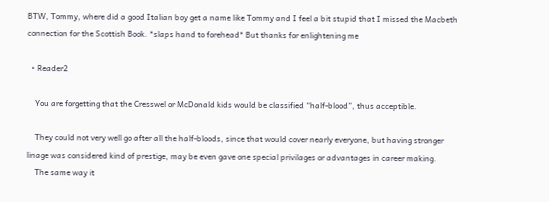BTW, Tommy, where did a good Italian boy get a name like Tommy and I feel a bit stupid that I missed the Macbeth connection for the Scottish Book. *slaps hand to forehead* But thanks for enlightening me

  • Reader2

    You are forgetting that the Cresswel or McDonald kids would be classified “half-blood”, thus acceptible.

    They could not very well go after all the half-bloods, since that would cover nearly everyone, but having stronger linage was considered kind of prestige, may be even gave one special privilages or advantages in career making.
    The same way it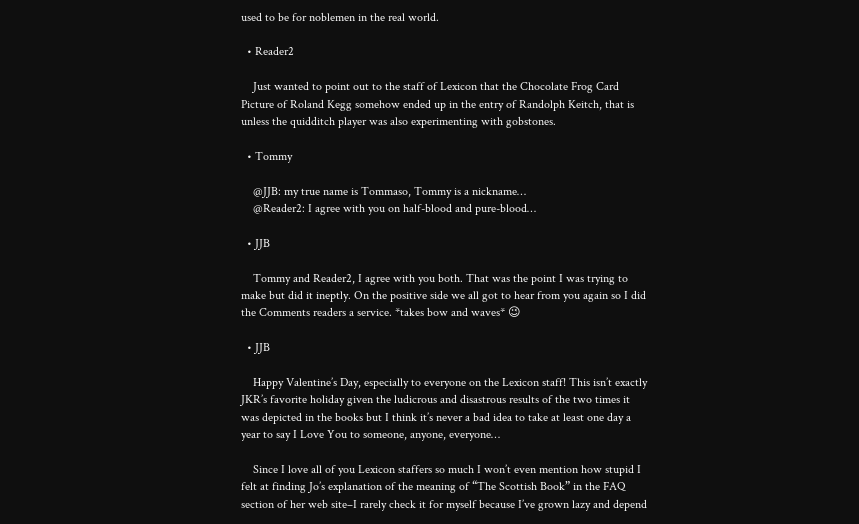used to be for noblemen in the real world.

  • Reader2

    Just wanted to point out to the staff of Lexicon that the Chocolate Frog Card Picture of Roland Kegg somehow ended up in the entry of Randolph Keitch, that is unless the quidditch player was also experimenting with gobstones.

  • Tommy

    @JJB: my true name is Tommaso, Tommy is a nickname…
    @Reader2: I agree with you on half-blood and pure-blood…

  • JJB

    Tommy and Reader2, I agree with you both. That was the point I was trying to make but did it ineptly. On the positive side we all got to hear from you again so I did the Comments readers a service. *takes bow and waves* 😉

  • JJB

    Happy Valentine’s Day, especially to everyone on the Lexicon staff! This isn’t exactly JKR’s favorite holiday given the ludicrous and disastrous results of the two times it was depicted in the books but I think it’s never a bad idea to take at least one day a year to say I Love You to someone, anyone, everyone…

    Since I love all of you Lexicon staffers so much I won’t even mention how stupid I felt at finding Jo’s explanation of the meaning of “The Scottish Book” in the FAQ section of her web site–I rarely check it for myself because I’ve grown lazy and depend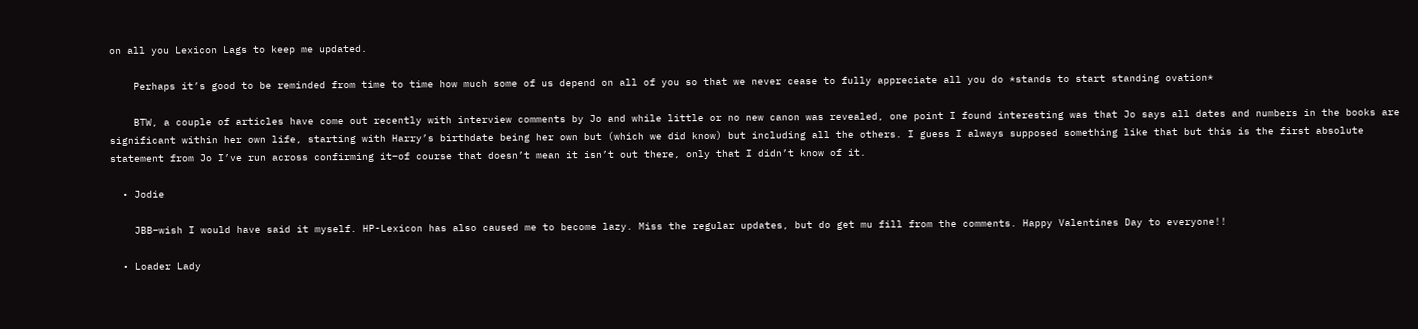on all you Lexicon Lags to keep me updated.

    Perhaps it’s good to be reminded from time to time how much some of us depend on all of you so that we never cease to fully appreciate all you do *stands to start standing ovation*

    BTW, a couple of articles have come out recently with interview comments by Jo and while little or no new canon was revealed, one point I found interesting was that Jo says all dates and numbers in the books are significant within her own life, starting with Harry’s birthdate being her own but (which we did know) but including all the others. I guess I always supposed something like that but this is the first absolute statement from Jo I’ve run across confirming it–of course that doesn’t mean it isn’t out there, only that I didn’t know of it.

  • Jodie

    JBB–wish I would have said it myself. HP-Lexicon has also caused me to become lazy. Miss the regular updates, but do get mu fill from the comments. Happy Valentines Day to everyone!!

  • Loader Lady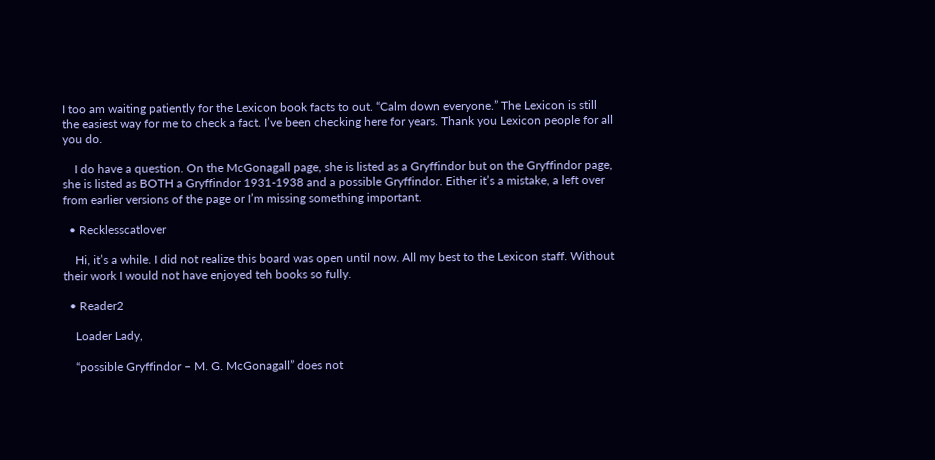I too am waiting patiently for the Lexicon book facts to out. “Calm down everyone.” The Lexicon is still the easiest way for me to check a fact. I’ve been checking here for years. Thank you Lexicon people for all you do.

    I do have a question. On the McGonagall page, she is listed as a Gryffindor but on the Gryffindor page, she is listed as BOTH a Gryffindor 1931-1938 and a possible Gryffindor. Either it’s a mistake, a left over from earlier versions of the page or I’m missing something important.

  • Recklesscatlover

    Hi, it’s a while. I did not realize this board was open until now. All my best to the Lexicon staff. Without their work I would not have enjoyed teh books so fully.

  • Reader2

    Loader Lady,

    “possible Gryffindor – M. G. McGonagall” does not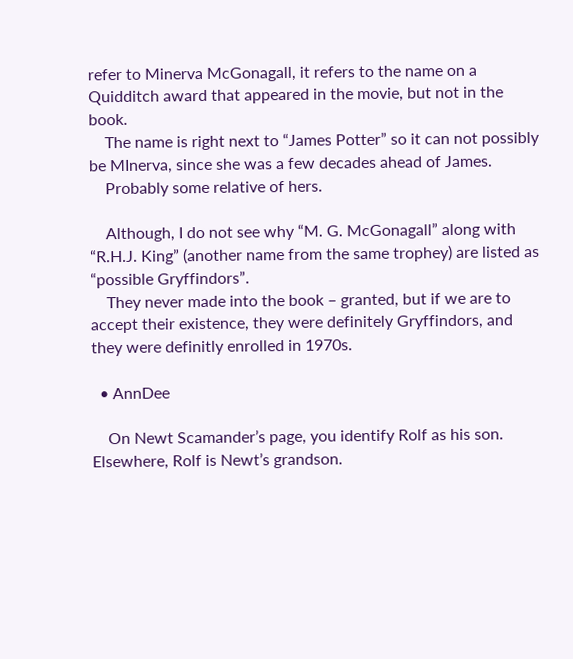refer to Minerva McGonagall, it refers to the name on a Quidditch award that appeared in the movie, but not in the book.
    The name is right next to “James Potter” so it can not possibly be MInerva, since she was a few decades ahead of James.
    Probably some relative of hers.

    Although, I do not see why “M. G. McGonagall” along with “R.H.J. King” (another name from the same trophey) are listed as “possible Gryffindors”.
    They never made into the book – granted, but if we are to accept their existence, they were definitely Gryffindors, and they were definitly enrolled in 1970s.

  • AnnDee

    On Newt Scamander’s page, you identify Rolf as his son. Elsewhere, Rolf is Newt’s grandson.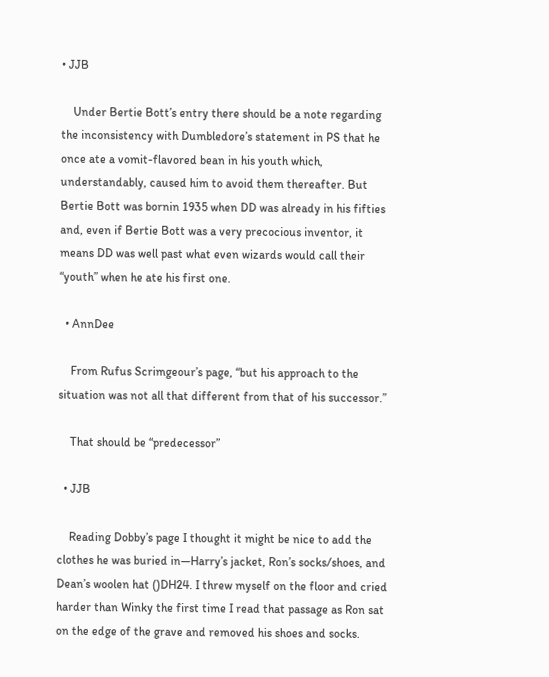• JJB

    Under Bertie Bott’s entry there should be a note regarding the inconsistency with Dumbledore’s statement in PS that he once ate a vomit-flavored bean in his youth which, understandably, caused him to avoid them thereafter. But Bertie Bott was bornin 1935 when DD was already in his fifties and, even if Bertie Bott was a very precocious inventor, it means DD was well past what even wizards would call their “youth” when he ate his first one.

  • AnnDee

    From Rufus Scrimgeour’s page, “but his approach to the situation was not all that different from that of his successor.”

    That should be “predecessor”

  • JJB

    Reading Dobby’s page I thought it might be nice to add the clothes he was buried in—Harry’s jacket, Ron’s socks/shoes, and Dean’s woolen hat ()DH24. I threw myself on the floor and cried harder than Winky the first time I read that passage as Ron sat on the edge of the grave and removed his shoes and socks.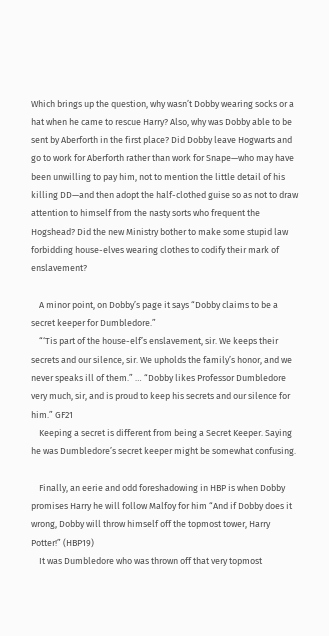Which brings up the question, why wasn’t Dobby wearing socks or a hat when he came to rescue Harry? Also, why was Dobby able to be sent by Aberforth in the first place? Did Dobby leave Hogwarts and go to work for Aberforth rather than work for Snape—who may have been unwilling to pay him, not to mention the little detail of his killing DD—and then adopt the half-clothed guise so as not to draw attention to himself from the nasty sorts who frequent the Hogshead? Did the new Ministry bother to make some stupid law forbidding house-elves wearing clothes to codify their mark of enslavement?

    A minor point, on Dobby’s page it says “Dobby claims to be a secret keeper for Dumbledore.”
    “‘Tis part of the house-elf’s enslavement, sir. We keeps their secrets and our silence, sir. We upholds the family’s honor, and we never speaks ill of them.” … “Dobby likes Professor Dumbledore very much, sir, and is proud to keep his secrets and our silence for him.” GF21
    Keeping a secret is different from being a Secret Keeper. Saying he was Dumbledore’s secret keeper might be somewhat confusing.

    Finally, an eerie and odd foreshadowing in HBP is when Dobby promises Harry he will follow Malfoy for him “And if Dobby does it wrong, Dobby will throw himself off the topmost tower, Harry Potter!” (HBP19)
    It was Dumbledore who was thrown off that very topmost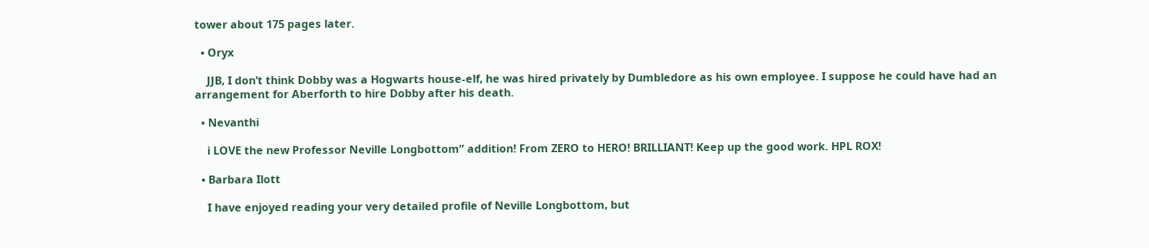tower about 175 pages later.

  • Oryx

    JJB, I don’t think Dobby was a Hogwarts house-elf, he was hired privately by Dumbledore as his own employee. I suppose he could have had an arrangement for Aberforth to hire Dobby after his death.

  • Nevanthi

    i LOVE the new Professor Neville Longbottom” addition! From ZERO to HERO! BRILLIANT! Keep up the good work. HPL ROX!

  • Barbara Ilott

    I have enjoyed reading your very detailed profile of Neville Longbottom, but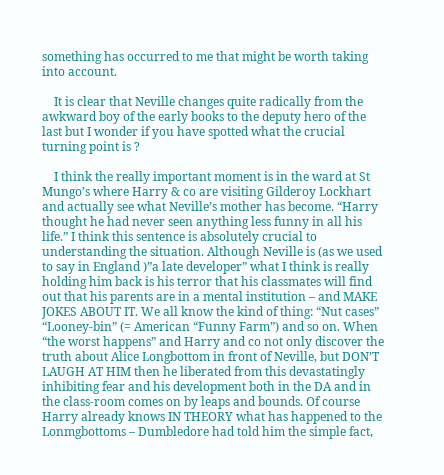something has occurred to me that might be worth taking into account.

    It is clear that Neville changes quite radically from the awkward boy of the early books to the deputy hero of the last but I wonder if you have spotted what the crucial turning point is ?

    I think the really important moment is in the ward at St Mungo’s where Harry & co are visiting Gilderoy Lockhart and actually see what Neville’s mother has become. “Harry thought he had never seen anything less funny in all his life.” I think this sentence is absolutely crucial to understanding the situation. Although Neville is (as we used to say in England )”a late developer” what I think is really holding him back is his terror that his classmates will find out that his parents are in a mental institution – and MAKE JOKES ABOUT IT. We all know the kind of thing: “Nut cases” “Looney-bin” (= American “Funny Farm”) and so on. When “the worst happens” and Harry and co not only discover the truth about Alice Longbottom in front of Neville, but DON’T LAUGH AT HIM then he liberated from this devastatingly inhibiting fear and his development both in the DA and in the class-room comes on by leaps and bounds. Of course Harry already knows IN THEORY what has happened to the Lonmgbottoms – Dumbledore had told him the simple fact,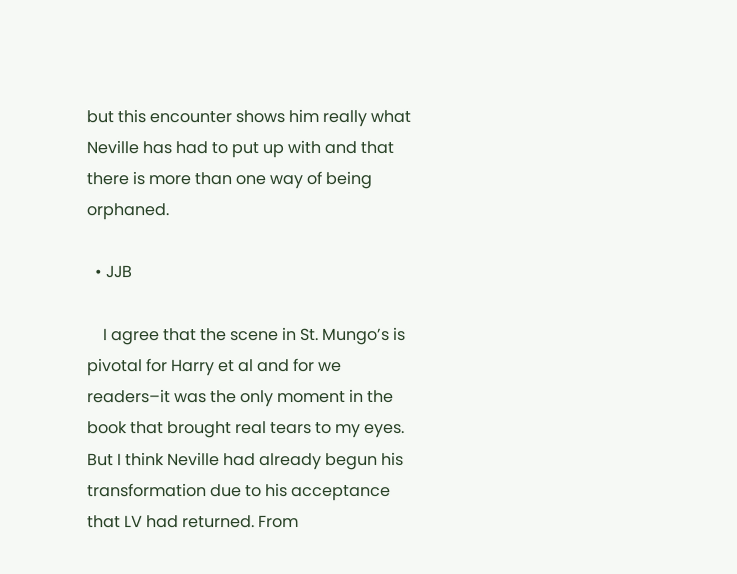but this encounter shows him really what Neville has had to put up with and that there is more than one way of being orphaned.

  • JJB

    I agree that the scene in St. Mungo’s is pivotal for Harry et al and for we readers–it was the only moment in the book that brought real tears to my eyes. But I think Neville had already begun his transformation due to his acceptance that LV had returned. From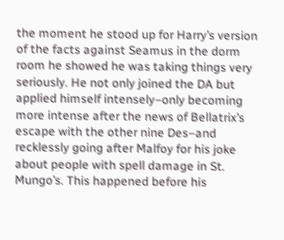the moment he stood up for Harry’s version of the facts against Seamus in the dorm room he showed he was taking things very seriously. He not only joined the DA but applied himself intensely–only becoming more intense after the news of Bellatrix’s escape with the other nine Des–and recklessly going after Malfoy for his joke about people with spell damage in St. Mungo’s. This happened before his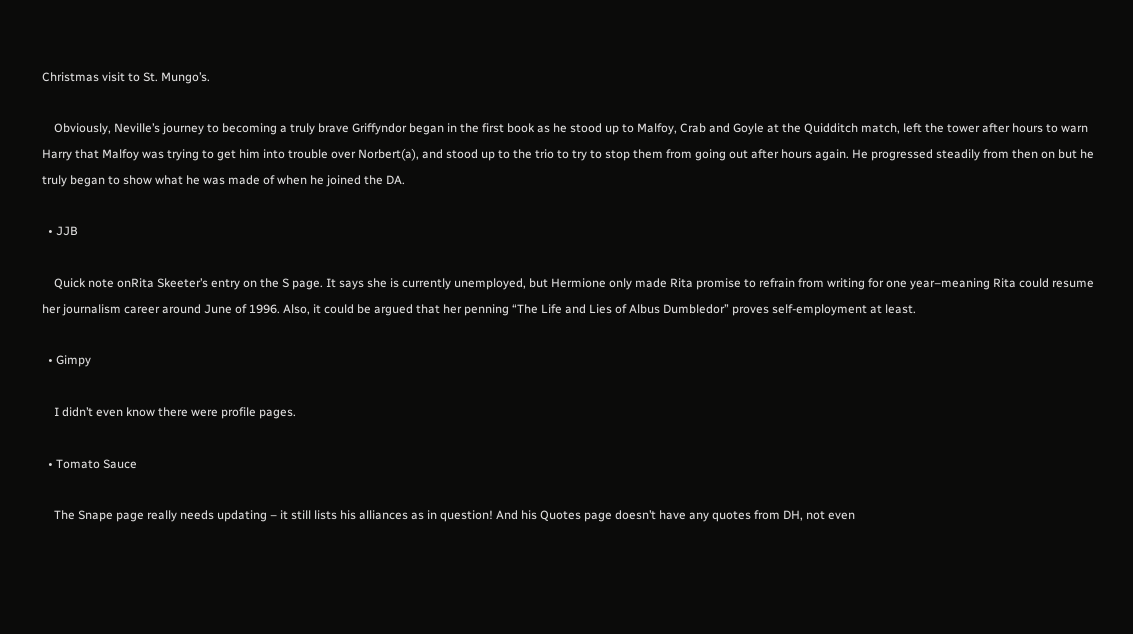Christmas visit to St. Mungo’s.

    Obviously, Neville’s journey to becoming a truly brave Griffyndor began in the first book as he stood up to Malfoy, Crab and Goyle at the Quidditch match, left the tower after hours to warn Harry that Malfoy was trying to get him into trouble over Norbert(a), and stood up to the trio to try to stop them from going out after hours again. He progressed steadily from then on but he truly began to show what he was made of when he joined the DA.

  • JJB

    Quick note onRita Skeeter’s entry on the S page. It says she is currently unemployed, but Hermione only made Rita promise to refrain from writing for one year–meaning Rita could resume her journalism career around June of 1996. Also, it could be argued that her penning “The Life and Lies of Albus Dumbledor” proves self-employment at least.

  • Gimpy

    I didn’t even know there were profile pages.

  • Tomato Sauce

    The Snape page really needs updating – it still lists his alliances as in question! And his Quotes page doesn’t have any quotes from DH, not even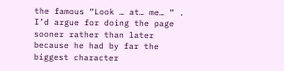the famous “Look … at… me… ” . I’d argue for doing the page sooner rather than later because he had by far the biggest character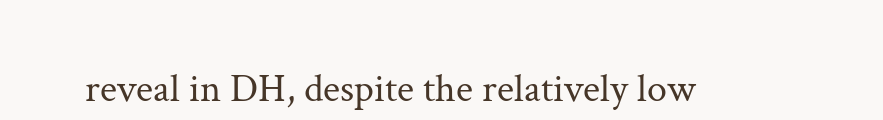reveal in DH, despite the relatively low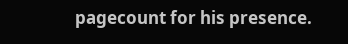pagecount for his presence.